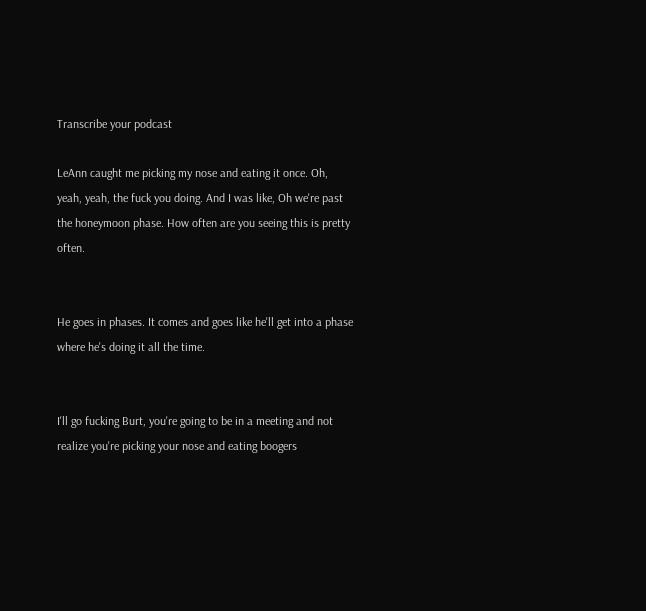Transcribe your podcast

LeAnn caught me picking my nose and eating it once. Oh, yeah, yeah, the fuck you doing. And I was like, Oh we're past the honeymoon phase. How often are you seeing this is pretty often.


He goes in phases. It comes and goes like he'll get into a phase where he's doing it all the time.


I'll go fucking Burt, you're going to be in a meeting and not realize you're picking your nose and eating boogers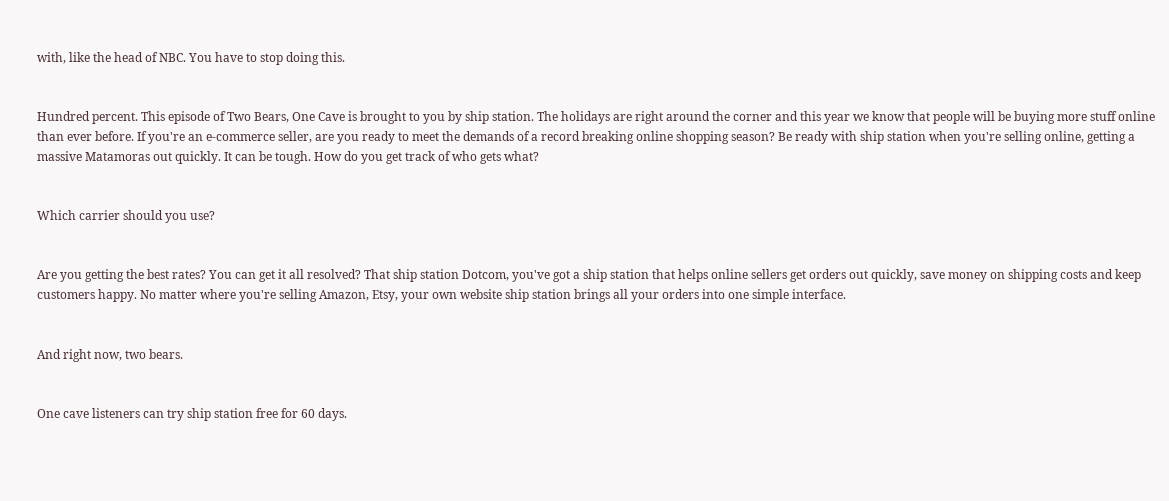with, like the head of NBC. You have to stop doing this.


Hundred percent. This episode of Two Bears, One Cave is brought to you by ship station. The holidays are right around the corner and this year we know that people will be buying more stuff online than ever before. If you're an e-commerce seller, are you ready to meet the demands of a record breaking online shopping season? Be ready with ship station when you're selling online, getting a massive Matamoras out quickly. It can be tough. How do you get track of who gets what?


Which carrier should you use?


Are you getting the best rates? You can get it all resolved? That ship station Dotcom, you've got a ship station that helps online sellers get orders out quickly, save money on shipping costs and keep customers happy. No matter where you're selling Amazon, Etsy, your own website ship station brings all your orders into one simple interface.


And right now, two bears.


One cave listeners can try ship station free for 60 days.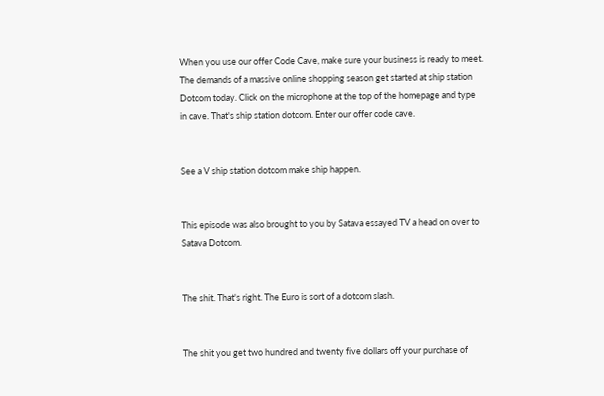When you use our offer Code Cave, make sure your business is ready to meet. The demands of a massive online shopping season get started at ship station Dotcom today. Click on the microphone at the top of the homepage and type in cave. That's ship station dotcom. Enter our offer code cave.


See a V ship station dotcom make ship happen.


This episode was also brought to you by Satava essayed TV a head on over to Satava Dotcom.


The shit. That's right. The Euro is sort of a dotcom slash.


The shit you get two hundred and twenty five dollars off your purchase of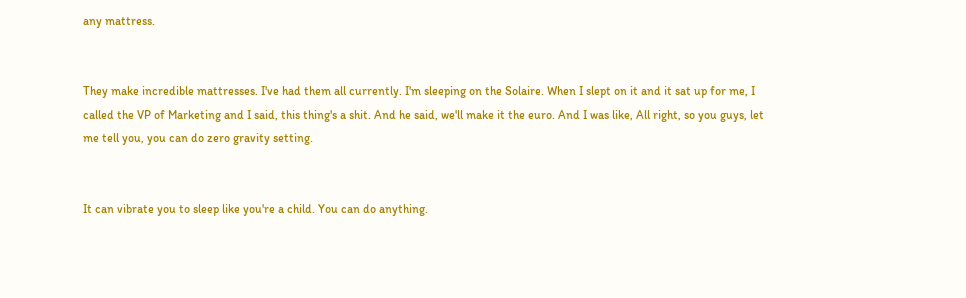any mattress.


They make incredible mattresses. I've had them all currently. I'm sleeping on the Solaire. When I slept on it and it sat up for me, I called the VP of Marketing and I said, this thing's a shit. And he said, we'll make it the euro. And I was like, All right, so you guys, let me tell you, you can do zero gravity setting.


It can vibrate you to sleep like you're a child. You can do anything.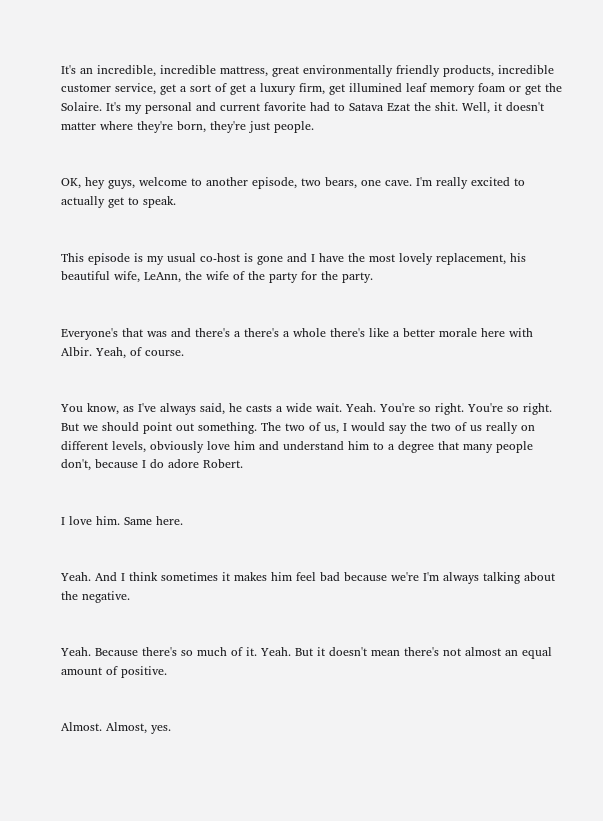It's an incredible, incredible mattress, great environmentally friendly products, incredible customer service, get a sort of get a luxury firm, get illumined leaf memory foam or get the Solaire. It's my personal and current favorite had to Satava Ezat the shit. Well, it doesn't matter where they're born, they're just people.


OK, hey guys, welcome to another episode, two bears, one cave. I'm really excited to actually get to speak.


This episode is my usual co-host is gone and I have the most lovely replacement, his beautiful wife, LeAnn, the wife of the party for the party.


Everyone's that was and there's a there's a whole there's like a better morale here with Albir. Yeah, of course.


You know, as I've always said, he casts a wide wait. Yeah. You're so right. You're so right. But we should point out something. The two of us, I would say the two of us really on different levels, obviously love him and understand him to a degree that many people don't, because I do adore Robert.


I love him. Same here.


Yeah. And I think sometimes it makes him feel bad because we're I'm always talking about the negative.


Yeah. Because there's so much of it. Yeah. But it doesn't mean there's not almost an equal amount of positive.


Almost. Almost, yes.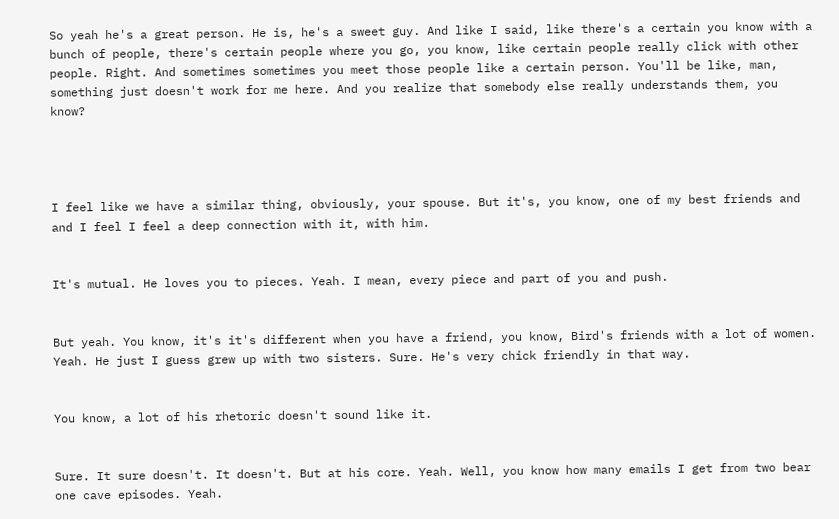So yeah he's a great person. He is, he's a sweet guy. And like I said, like there's a certain you know with a bunch of people, there's certain people where you go, you know, like certain people really click with other people. Right. And sometimes sometimes you meet those people like a certain person. You'll be like, man, something just doesn't work for me here. And you realize that somebody else really understands them, you know?




I feel like we have a similar thing, obviously, your spouse. But it's, you know, one of my best friends and and I feel I feel a deep connection with it, with him.


It's mutual. He loves you to pieces. Yeah. I mean, every piece and part of you and push.


But yeah. You know, it's it's different when you have a friend, you know, Bird's friends with a lot of women. Yeah. He just I guess grew up with two sisters. Sure. He's very chick friendly in that way.


You know, a lot of his rhetoric doesn't sound like it.


Sure. It sure doesn't. It doesn't. But at his core. Yeah. Well, you know how many emails I get from two bear one cave episodes. Yeah.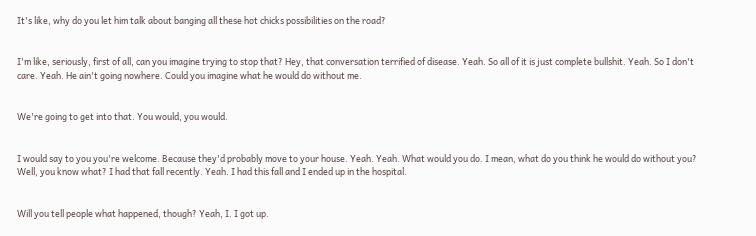It's like, why do you let him talk about banging all these hot chicks possibilities on the road?


I'm like, seriously, first of all, can you imagine trying to stop that? Hey, that conversation terrified of disease. Yeah. So all of it is just complete bullshit. Yeah. So I don't care. Yeah. He ain't going nowhere. Could you imagine what he would do without me.


We're going to get into that. You would, you would.


I would say to you you're welcome. Because they'd probably move to your house. Yeah. Yeah. What would you do. I mean, what do you think he would do without you? Well, you know what? I had that fall recently. Yeah. I had this fall and I ended up in the hospital.


Will you tell people what happened, though? Yeah, I. I got up.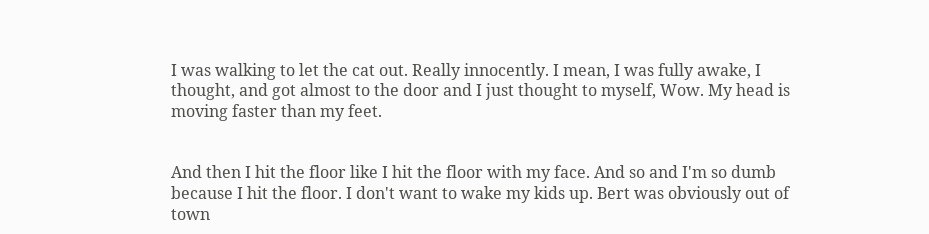I was walking to let the cat out. Really innocently. I mean, I was fully awake, I thought, and got almost to the door and I just thought to myself, Wow. My head is moving faster than my feet.


And then I hit the floor like I hit the floor with my face. And so and I'm so dumb because I hit the floor. I don't want to wake my kids up. Bert was obviously out of town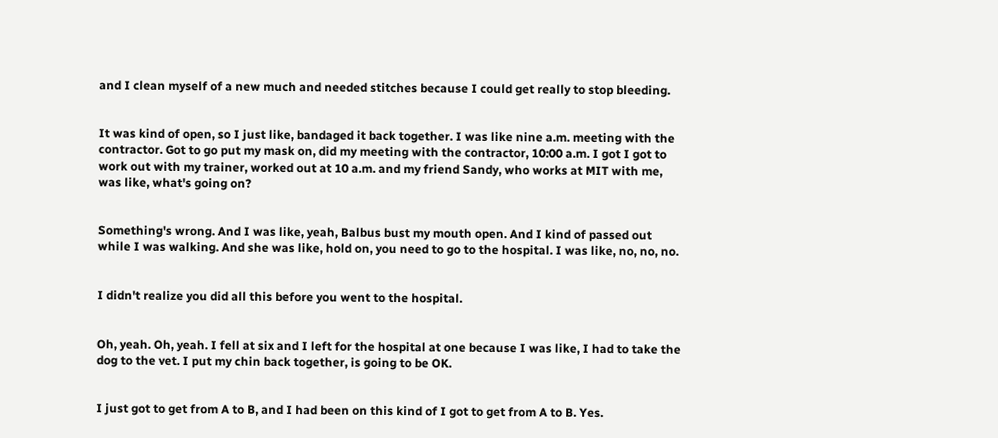and I clean myself of a new much and needed stitches because I could get really to stop bleeding.


It was kind of open, so I just like, bandaged it back together. I was like nine a.m. meeting with the contractor. Got to go put my mask on, did my meeting with the contractor, 10:00 a.m. I got I got to work out with my trainer, worked out at 10 a.m. and my friend Sandy, who works at MIT with me, was like, what's going on?


Something's wrong. And I was like, yeah, Balbus bust my mouth open. And I kind of passed out while I was walking. And she was like, hold on, you need to go to the hospital. I was like, no, no, no.


I didn't realize you did all this before you went to the hospital.


Oh, yeah. Oh, yeah. I fell at six and I left for the hospital at one because I was like, I had to take the dog to the vet. I put my chin back together, is going to be OK.


I just got to get from A to B, and I had been on this kind of I got to get from A to B. Yes.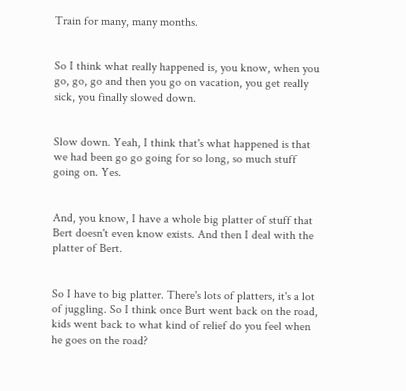Train for many, many months.


So I think what really happened is, you know, when you go, go, go and then you go on vacation, you get really sick, you finally slowed down.


Slow down. Yeah, I think that's what happened is that we had been go go going for so long, so much stuff going on. Yes.


And, you know, I have a whole big platter of stuff that Bert doesn't even know exists. And then I deal with the platter of Bert.


So I have to big platter. There's lots of platters, it's a lot of juggling. So I think once Burt went back on the road, kids went back to what kind of relief do you feel when he goes on the road?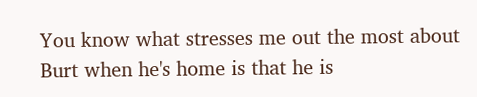You know what stresses me out the most about Burt when he's home is that he is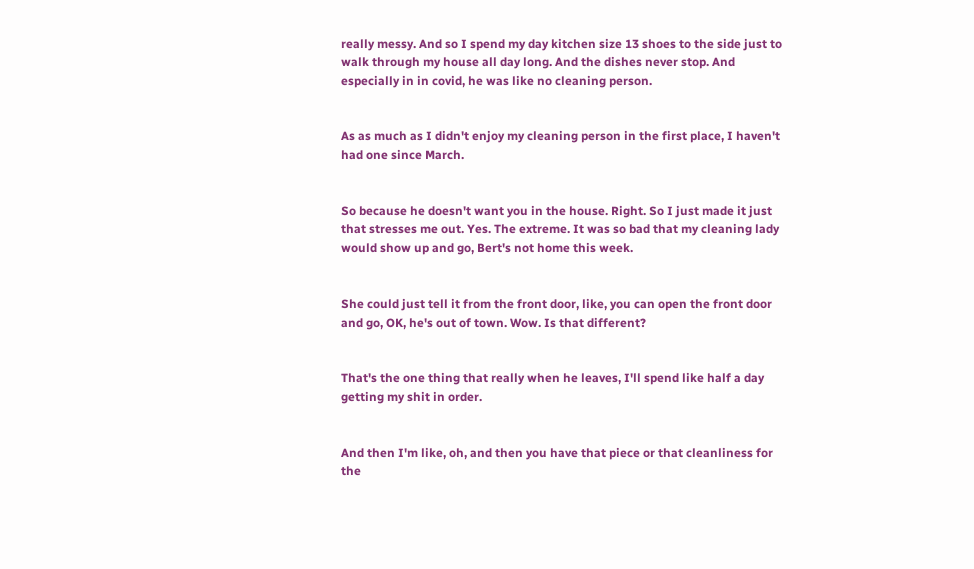really messy. And so I spend my day kitchen size 13 shoes to the side just to walk through my house all day long. And the dishes never stop. And especially in in covid, he was like no cleaning person.


As as much as I didn't enjoy my cleaning person in the first place, I haven't had one since March.


So because he doesn't want you in the house. Right. So I just made it just that stresses me out. Yes. The extreme. It was so bad that my cleaning lady would show up and go, Bert's not home this week.


She could just tell it from the front door, like, you can open the front door and go, OK, he's out of town. Wow. Is that different?


That's the one thing that really when he leaves, I'll spend like half a day getting my shit in order.


And then I'm like, oh, and then you have that piece or that cleanliness for the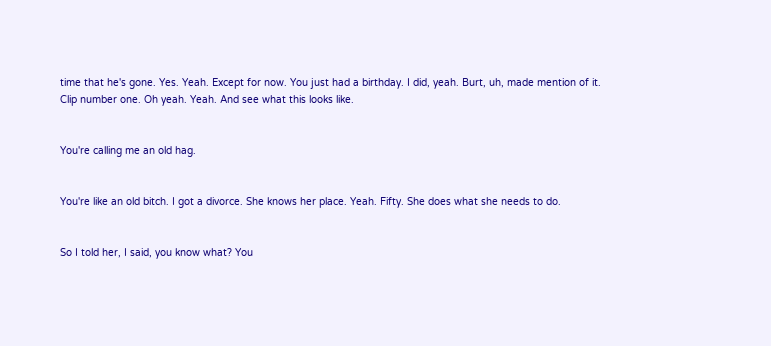time that he's gone. Yes. Yeah. Except for now. You just had a birthday. I did, yeah. Burt, uh, made mention of it. Clip number one. Oh yeah. Yeah. And see what this looks like.


You're calling me an old hag.


You're like an old bitch. I got a divorce. She knows her place. Yeah. Fifty. She does what she needs to do.


So I told her, I said, you know what? You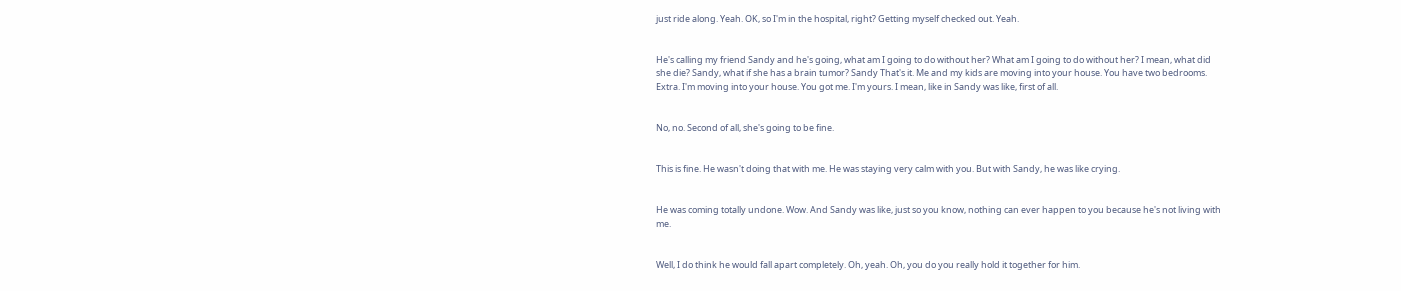just ride along. Yeah. OK, so I'm in the hospital, right? Getting myself checked out. Yeah.


He's calling my friend Sandy and he's going, what am I going to do without her? What am I going to do without her? I mean, what did she die? Sandy, what if she has a brain tumor? Sandy That's it. Me and my kids are moving into your house. You have two bedrooms. Extra. I'm moving into your house. You got me. I'm yours. I mean, like in Sandy was like, first of all.


No, no. Second of all, she's going to be fine.


This is fine. He wasn't doing that with me. He was staying very calm with you. But with Sandy, he was like crying.


He was coming totally undone. Wow. And Sandy was like, just so you know, nothing can ever happen to you because he's not living with me.


Well, I do think he would fall apart completely. Oh, yeah. Oh, you do you really hold it together for him.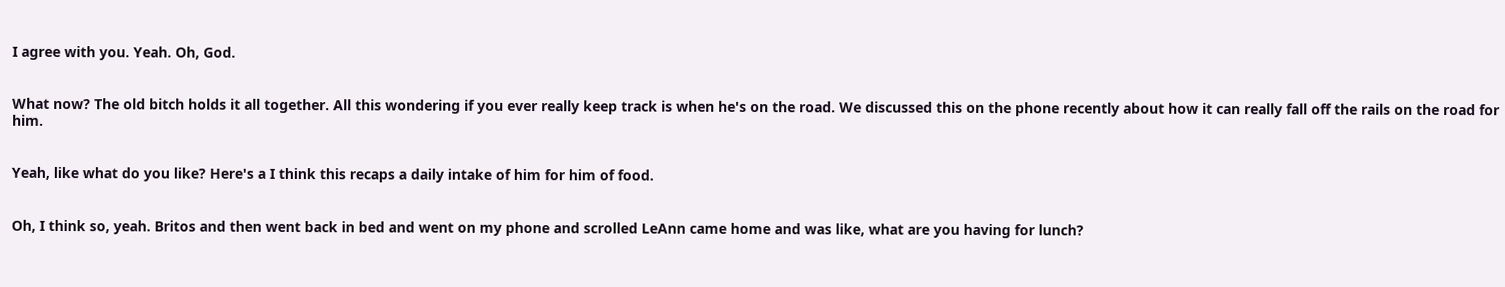I agree with you. Yeah. Oh, God.


What now? The old bitch holds it all together. All this wondering if you ever really keep track is when he's on the road. We discussed this on the phone recently about how it can really fall off the rails on the road for him.


Yeah, like what do you like? Here's a I think this recaps a daily intake of him for him of food.


Oh, I think so, yeah. Britos and then went back in bed and went on my phone and scrolled LeAnn came home and was like, what are you having for lunch?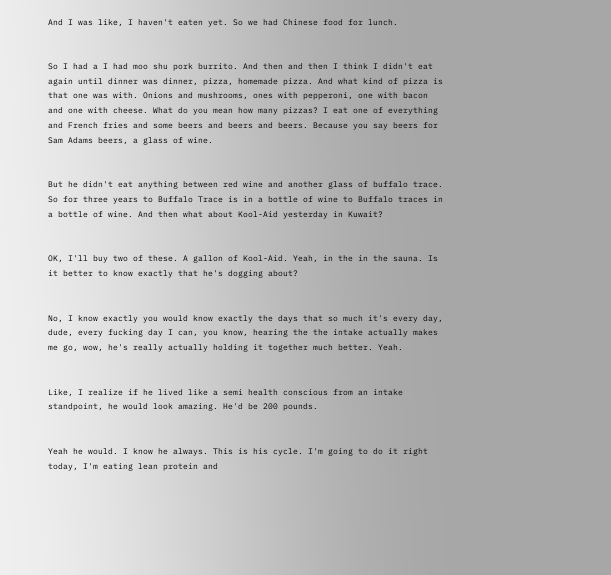And I was like, I haven't eaten yet. So we had Chinese food for lunch.


So I had a I had moo shu pork burrito. And then and then I think I didn't eat again until dinner was dinner, pizza, homemade pizza. And what kind of pizza is that one was with. Onions and mushrooms, ones with pepperoni, one with bacon and one with cheese. What do you mean how many pizzas? I eat one of everything and French fries and some beers and beers and beers. Because you say beers for Sam Adams beers, a glass of wine.


But he didn't eat anything between red wine and another glass of buffalo trace. So for three years to Buffalo Trace is in a bottle of wine to Buffalo traces in a bottle of wine. And then what about Kool-Aid yesterday in Kuwait?


OK, I'll buy two of these. A gallon of Kool-Aid. Yeah, in the in the sauna. Is it better to know exactly that he's dogging about?


No, I know exactly you would know exactly the days that so much it's every day, dude, every fucking day I can, you know, hearing the the intake actually makes me go, wow, he's really actually holding it together much better. Yeah.


Like, I realize if he lived like a semi health conscious from an intake standpoint, he would look amazing. He'd be 200 pounds.


Yeah he would. I know he always. This is his cycle. I'm going to do it right today, I'm eating lean protein and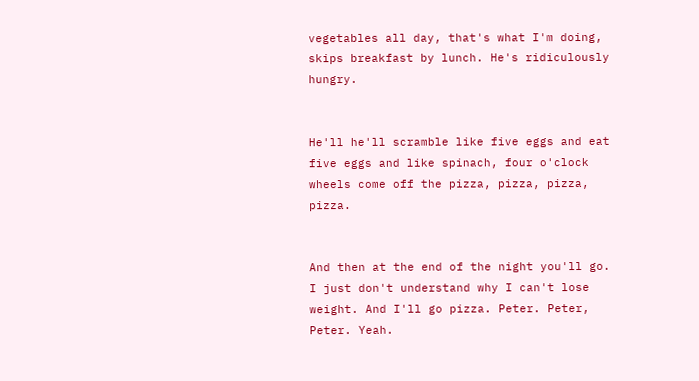vegetables all day, that's what I'm doing, skips breakfast by lunch. He's ridiculously hungry.


He'll he'll scramble like five eggs and eat five eggs and like spinach, four o'clock wheels come off the pizza, pizza, pizza, pizza.


And then at the end of the night you'll go. I just don't understand why I can't lose weight. And I'll go pizza. Peter. Peter, Peter. Yeah.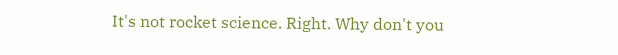It's not rocket science. Right. Why don't you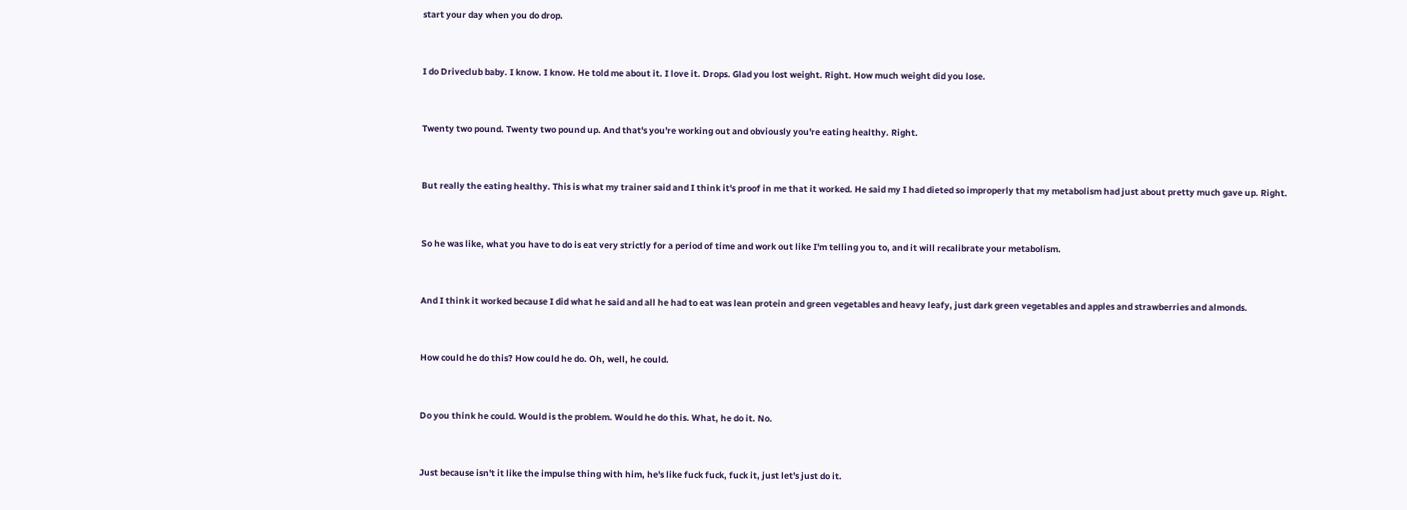start your day when you do drop.


I do Driveclub baby. I know. I know. He told me about it. I love it. Drops. Glad you lost weight. Right. How much weight did you lose.


Twenty two pound. Twenty two pound up. And that's you're working out and obviously you're eating healthy. Right.


But really the eating healthy. This is what my trainer said and I think it's proof in me that it worked. He said my I had dieted so improperly that my metabolism had just about pretty much gave up. Right.


So he was like, what you have to do is eat very strictly for a period of time and work out like I'm telling you to, and it will recalibrate your metabolism.


And I think it worked because I did what he said and all he had to eat was lean protein and green vegetables and heavy leafy, just dark green vegetables and apples and strawberries and almonds.


How could he do this? How could he do. Oh, well, he could.


Do you think he could. Would is the problem. Would he do this. What, he do it. No.


Just because isn't it like the impulse thing with him, he's like fuck fuck, fuck it, just let's just do it.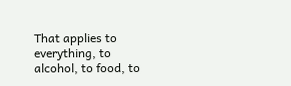That applies to everything, to alcohol, to food, to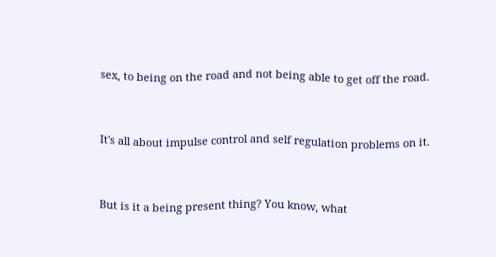sex, to being on the road and not being able to get off the road.


It's all about impulse control and self regulation problems on it.


But is it a being present thing? You know, what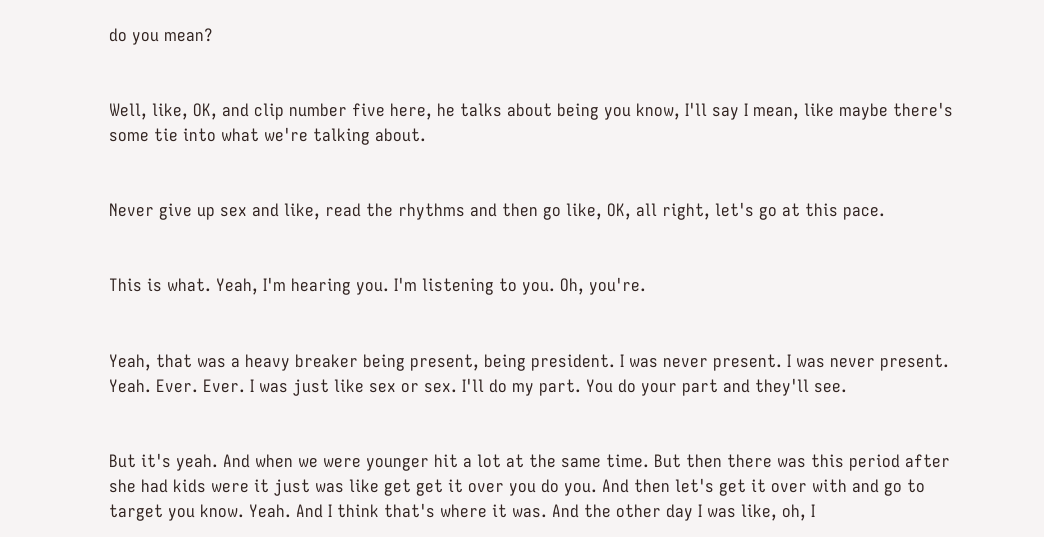do you mean?


Well, like, OK, and clip number five here, he talks about being you know, I'll say I mean, like maybe there's some tie into what we're talking about.


Never give up sex and like, read the rhythms and then go like, OK, all right, let's go at this pace.


This is what. Yeah, I'm hearing you. I'm listening to you. Oh, you're.


Yeah, that was a heavy breaker being present, being president. I was never present. I was never present. Yeah. Ever. Ever. I was just like sex or sex. I'll do my part. You do your part and they'll see.


But it's yeah. And when we were younger hit a lot at the same time. But then there was this period after she had kids were it just was like get get it over you do you. And then let's get it over with and go to target you know. Yeah. And I think that's where it was. And the other day I was like, oh, I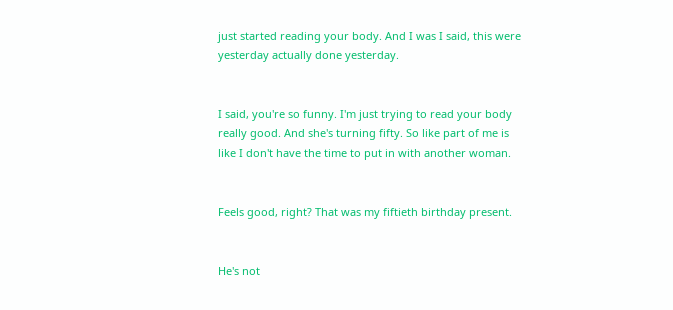just started reading your body. And I was I said, this were yesterday actually done yesterday.


I said, you're so funny. I'm just trying to read your body really good. And she's turning fifty. So like part of me is like I don't have the time to put in with another woman.


Feels good, right? That was my fiftieth birthday present.


He's not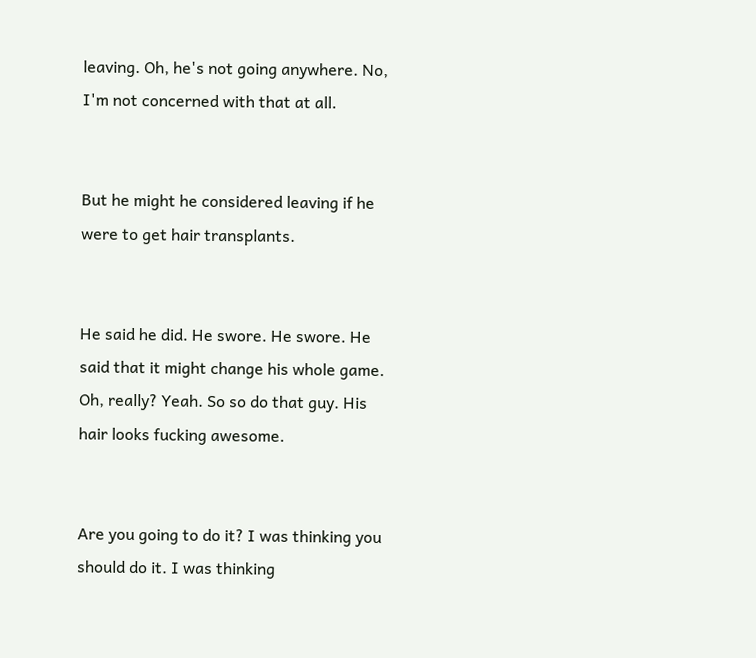leaving. Oh, he's not going anywhere. No, I'm not concerned with that at all.


But he might he considered leaving if he were to get hair transplants.


He said he did. He swore. He swore. He said that it might change his whole game. Oh, really? Yeah. So so do that guy. His hair looks fucking awesome.


Are you going to do it? I was thinking you should do it. I was thinking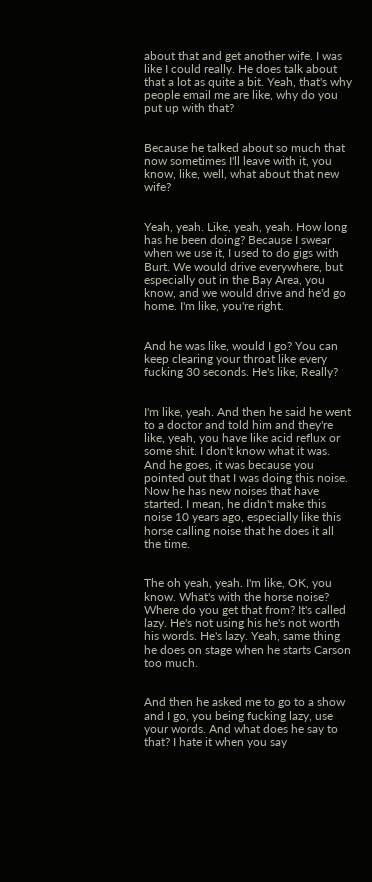about that and get another wife. I was like I could really. He does talk about that a lot as quite a bit. Yeah, that's why people email me are like, why do you put up with that?


Because he talked about so much that now sometimes I'll leave with it, you know, like, well, what about that new wife?


Yeah, yeah. Like, yeah, yeah. How long has he been doing? Because I swear when we use it, I used to do gigs with Burt. We would drive everywhere, but especially out in the Bay Area, you know, and we would drive and he'd go home. I'm like, you're right.


And he was like, would I go? You can keep clearing your throat like every fucking 30 seconds. He's like, Really?


I'm like, yeah. And then he said he went to a doctor and told him and they're like, yeah, you have like acid reflux or some shit. I don't know what it was. And he goes, it was because you pointed out that I was doing this noise. Now he has new noises that have started. I mean, he didn't make this noise 10 years ago, especially like this horse calling noise that he does it all the time.


The oh yeah, yeah. I'm like, OK, you know. What's with the horse noise? Where do you get that from? It's called lazy. He's not using his he's not worth his words. He's lazy. Yeah, same thing he does on stage when he starts Carson too much.


And then he asked me to go to a show and I go, you being fucking lazy, use your words. And what does he say to that? I hate it when you say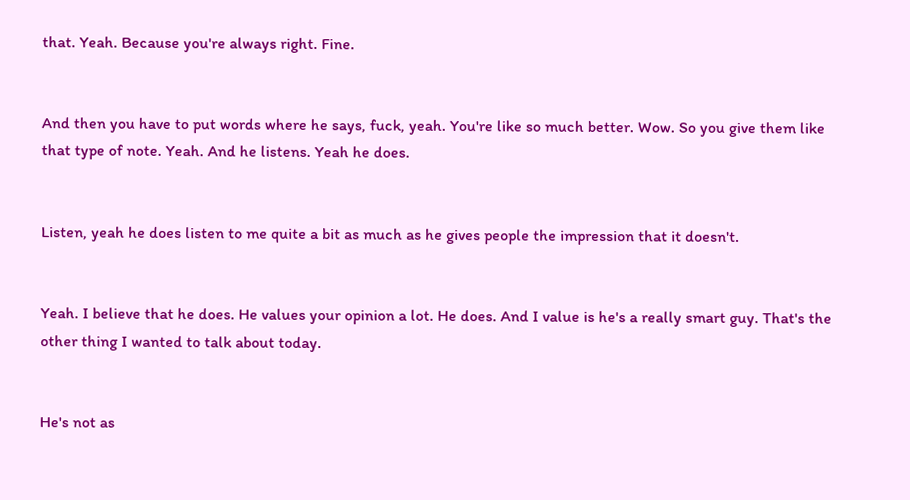that. Yeah. Because you're always right. Fine.


And then you have to put words where he says, fuck, yeah. You're like so much better. Wow. So you give them like that type of note. Yeah. And he listens. Yeah he does.


Listen, yeah he does listen to me quite a bit as much as he gives people the impression that it doesn't.


Yeah. I believe that he does. He values your opinion a lot. He does. And I value is he's a really smart guy. That's the other thing I wanted to talk about today.


He's not as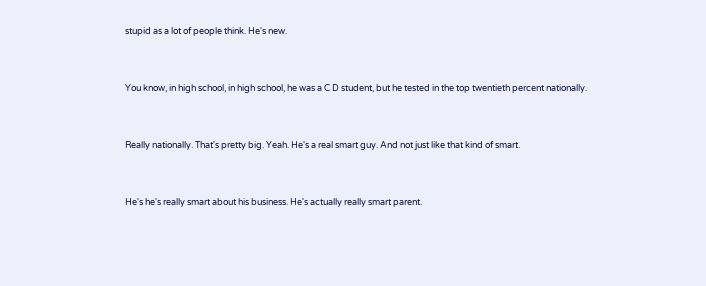stupid as a lot of people think. He's new.


You know, in high school, in high school, he was a C D student, but he tested in the top twentieth percent nationally.


Really nationally. That's pretty big. Yeah. He's a real smart guy. And not just like that kind of smart.


He's he's really smart about his business. He's actually really smart parent.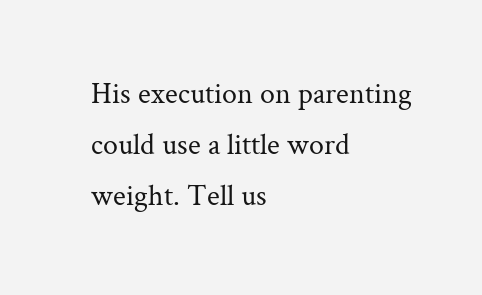His execution on parenting could use a little word weight. Tell us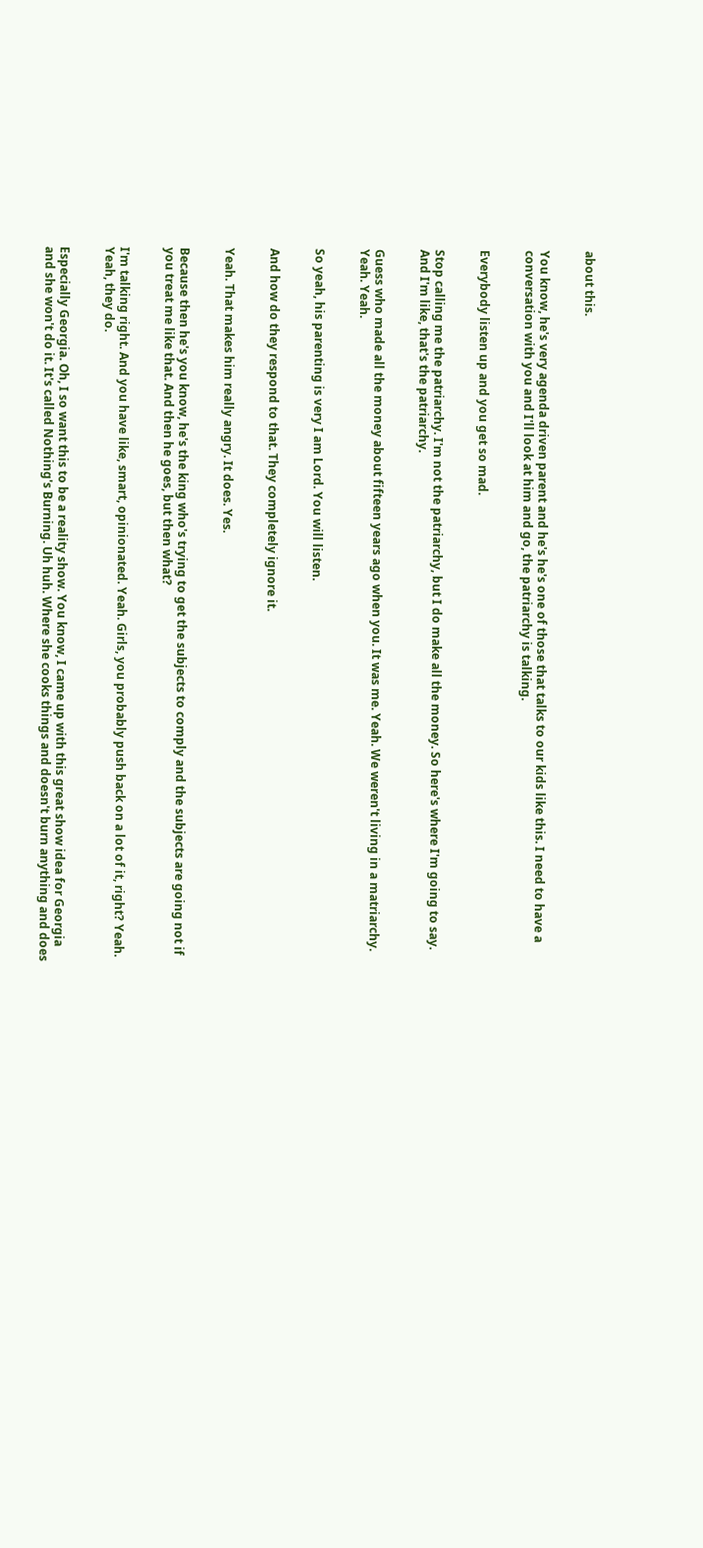about this.


You know, he's very agenda driven parent and he's he's one of those that talks to our kids like this. I need to have a conversation with you and I'll look at him and go, the patriarchy is talking.


Everybody listen up and you get so mad.


Stop calling me the patriarchy. I'm not the patriarchy, but I do make all the money. So here's where I'm going to say. And I'm like, that's the patriarchy.


Guess who made all the money about fifteen years ago when you. It was me. Yeah. We weren't living in a matriarchy. Yeah. Yeah.


So yeah, his parenting is very I am Lord. You will listen.


And how do they respond to that. They completely ignore it.


Yeah. That makes him really angry. It does. Yes.


Because then he's you know, he's the king who's trying to get the subjects to comply and the subjects are going not if you treat me like that. And then he goes, but then what?


I'm talking right. And you have like, smart, opinionated. Yeah. Girls, you probably push back on a lot of it, right? Yeah. Yeah, they do.


Especially Georgia. Oh, I so want this to be a reality show. You know, I came up with this great show idea for Georgia and she won't do it. It's called Nothing's Burning. Uh huh. Where she cooks things and doesn't burn anything and does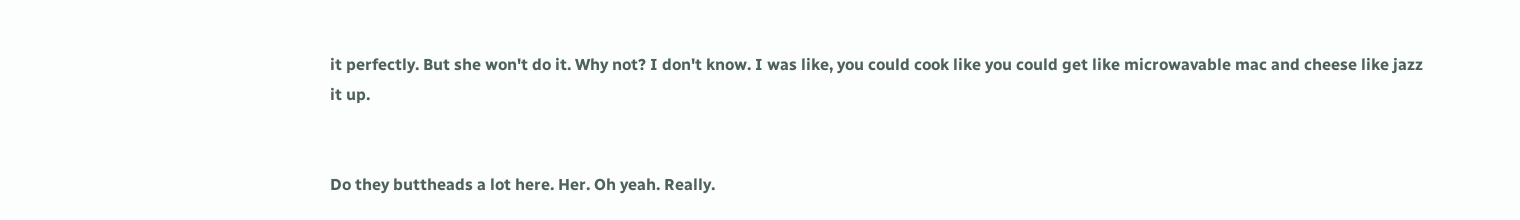it perfectly. But she won't do it. Why not? I don't know. I was like, you could cook like you could get like microwavable mac and cheese like jazz it up.


Do they buttheads a lot here. Her. Oh yeah. Really.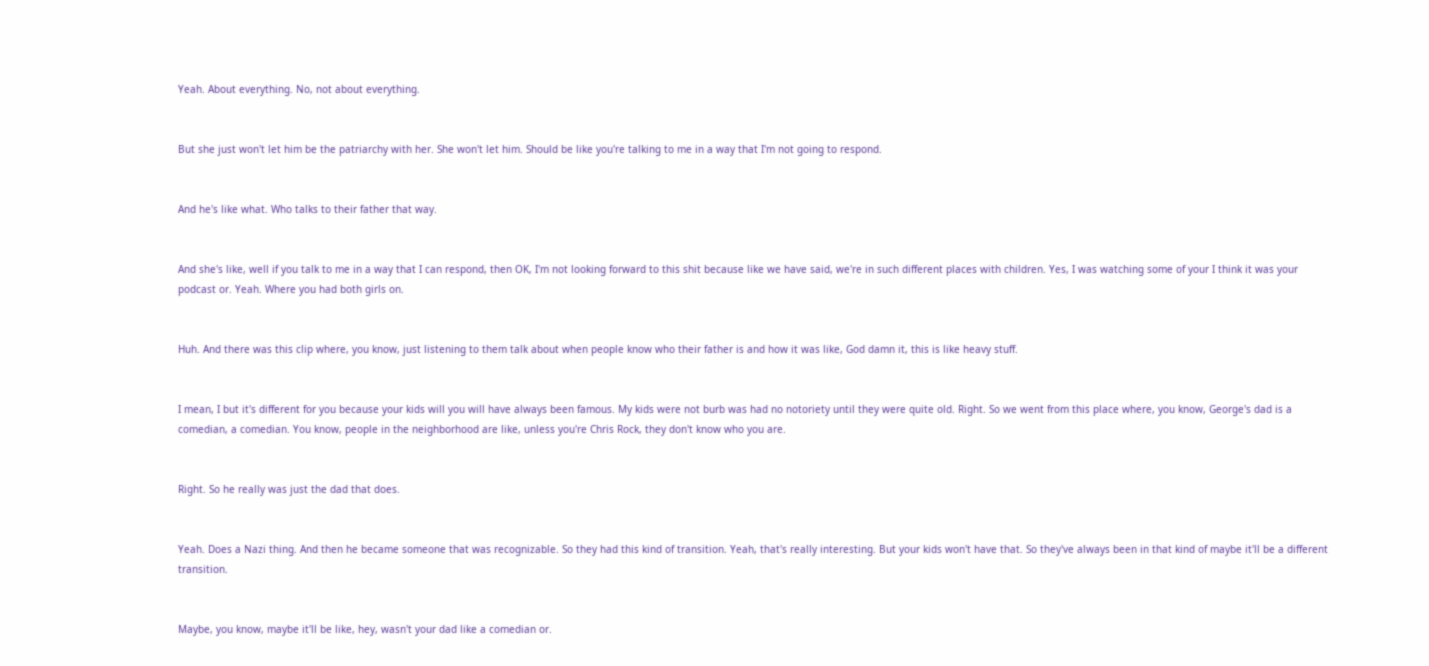Yeah. About everything. No, not about everything.


But she just won't let him be the patriarchy with her. She won't let him. Should be like you're talking to me in a way that I'm not going to respond.


And he's like what. Who talks to their father that way.


And she's like, well if you talk to me in a way that I can respond, then OK, I'm not looking forward to this shit because like we have said, we're in such different places with children. Yes, I was watching some of your I think it was your podcast or. Yeah. Where you had both girls on.


Huh. And there was this clip where, you know, just listening to them talk about when people know who their father is and how it was like, God damn it, this is like heavy stuff.


I mean, I but it's different for you because your kids will you will have always been famous. My kids were not burb was had no notoriety until they were quite old. Right. So we went from this place where, you know, George's dad is a comedian, a comedian. You know, people in the neighborhood are like, unless you're Chris Rock, they don't know who you are.


Right. So he really was just the dad that does.


Yeah. Does a Nazi thing. And then he became someone that was recognizable. So they had this kind of transition. Yeah, that's really interesting. But your kids won't have that. So they've always been in that kind of maybe it'll be a different transition.


Maybe, you know, maybe it'll be like, hey, wasn't your dad like a comedian or.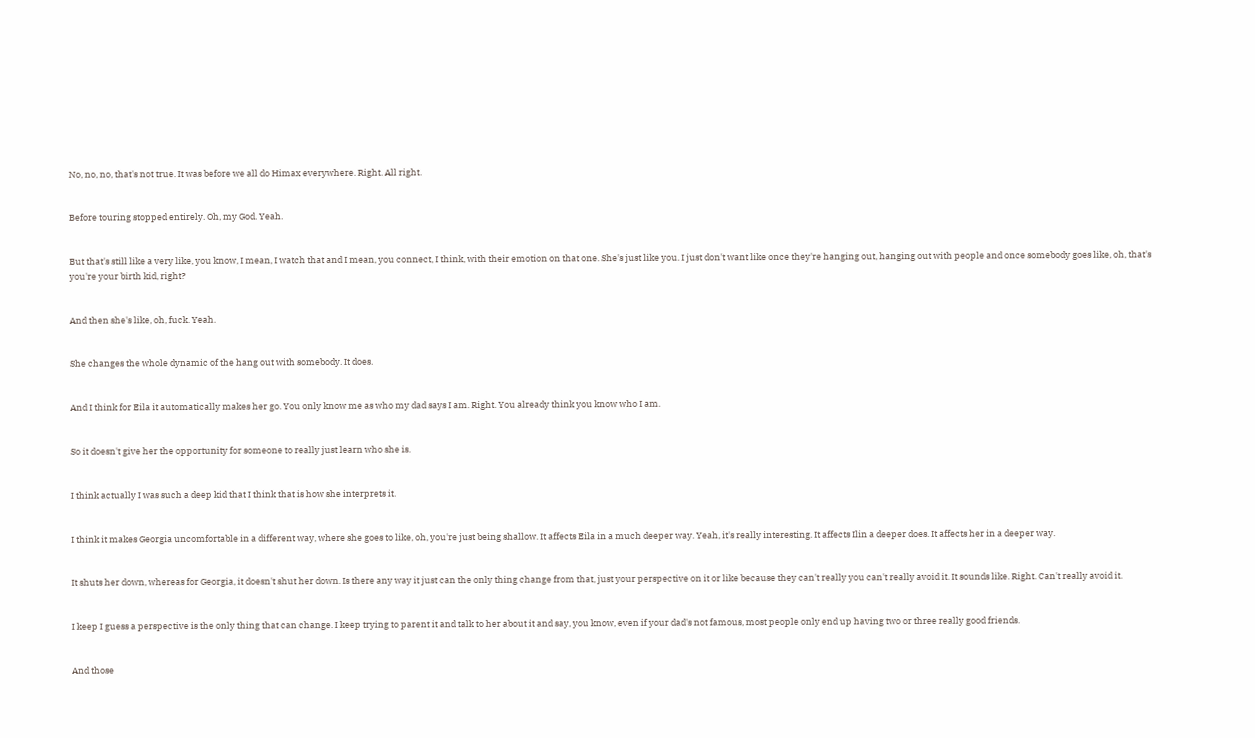No, no, no, that's not true. It was before we all do Himax everywhere. Right. All right.


Before touring stopped entirely. Oh, my God. Yeah.


But that's still like a very like, you know, I mean, I watch that and I mean, you connect, I think, with their emotion on that one. She's just like you. I just don't want like once they're hanging out, hanging out with people and once somebody goes like, oh, that's you're your birth kid, right?


And then she's like, oh, fuck. Yeah.


She changes the whole dynamic of the hang out with somebody. It does.


And I think for Eila it automatically makes her go. You only know me as who my dad says I am. Right. You already think you know who I am.


So it doesn't give her the opportunity for someone to really just learn who she is.


I think actually I was such a deep kid that I think that is how she interprets it.


I think it makes Georgia uncomfortable in a different way, where she goes to like, oh, you're just being shallow. It affects Eila in a much deeper way. Yeah, it's really interesting. It affects Ilin a deeper does. It affects her in a deeper way.


It shuts her down, whereas for Georgia, it doesn't shut her down. Is there any way it just can the only thing change from that, just your perspective on it or like because they can't really you can't really avoid it. It sounds like. Right. Can't really avoid it.


I keep I guess a perspective is the only thing that can change. I keep trying to parent it and talk to her about it and say, you know, even if your dad's not famous, most people only end up having two or three really good friends.


And those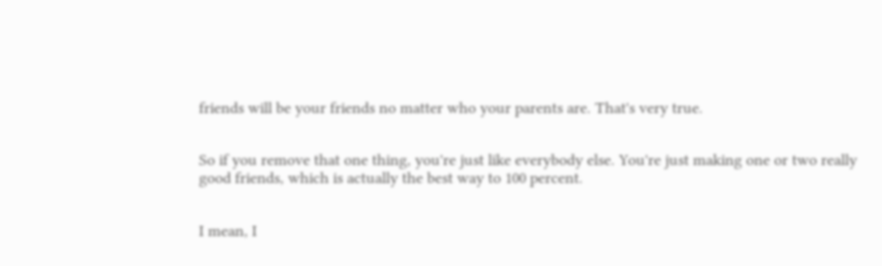friends will be your friends no matter who your parents are. That's very true.


So if you remove that one thing, you're just like everybody else. You're just making one or two really good friends, which is actually the best way to 100 percent.


I mean, I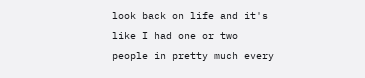look back on life and it's like I had one or two people in pretty much every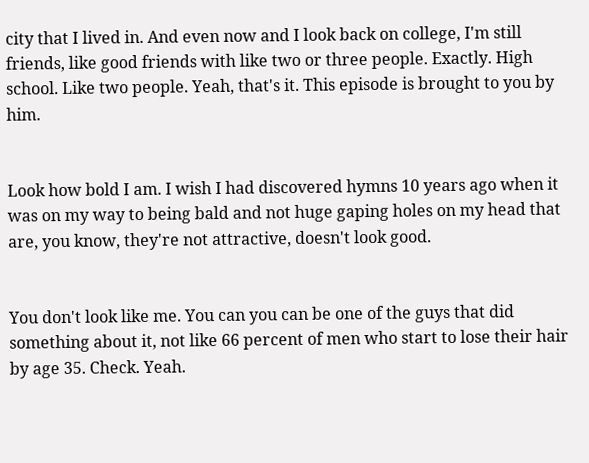city that I lived in. And even now and I look back on college, I'm still friends, like good friends with like two or three people. Exactly. High school. Like two people. Yeah, that's it. This episode is brought to you by him.


Look how bold I am. I wish I had discovered hymns 10 years ago when it was on my way to being bald and not huge gaping holes on my head that are, you know, they're not attractive, doesn't look good.


You don't look like me. You can you can be one of the guys that did something about it, not like 66 percent of men who start to lose their hair by age 35. Check. Yeah.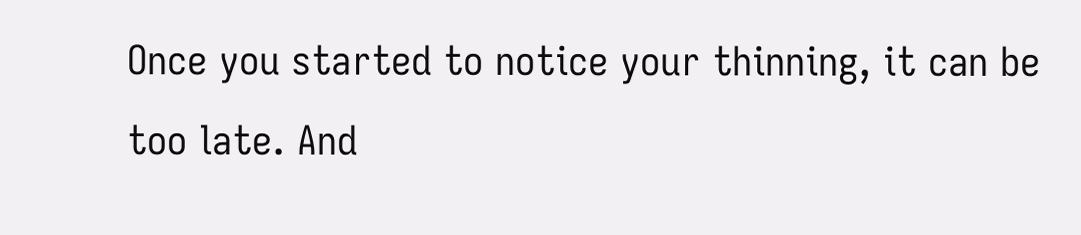Once you started to notice your thinning, it can be too late. And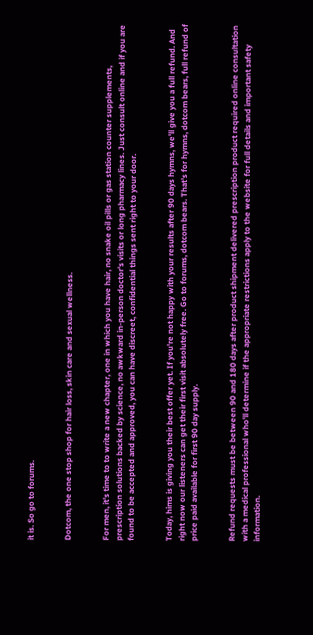it is. So go to forums.


Dotcom, the one stop shop for hair loss, skin care and sexual wellness.


For men, it's time to to write a new chapter, one in which you have hair, no snake oil pills or gas station counter supplements, prescription solutions backed by science, no awkward in-person doctor's visits or long pharmacy lines. Just consult online and if you are found to be accepted and approved, you can have discreet, confidential things sent right to your door.


Today, hims is giving you their best offer yet. If you're not happy with your results after 90 days hymns, we'll give you a full refund. And right now our listeners can get their first visit absolutely free. Go to forums, dotcom bears. That's for hymns, dotcom bears, full refund of price paid available for first 90 day supply.


Refund requests must be between 90 and 180 days after product shipment delivered prescription product required online consultation with a medical professional who'll determine if the appropriate restrictions apply to the website for full details and important safety information.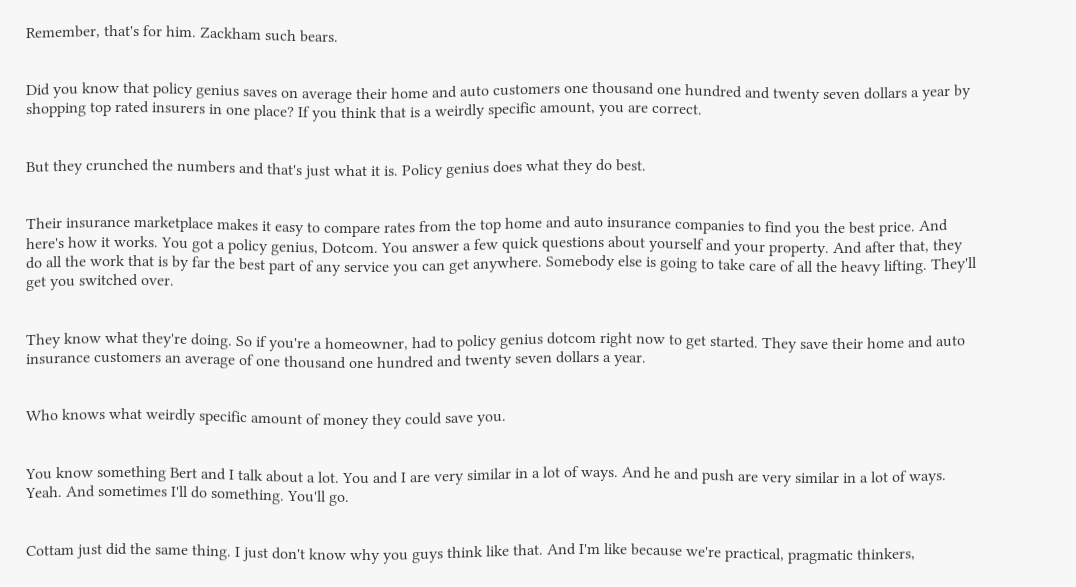Remember, that's for him. Zackham such bears.


Did you know that policy genius saves on average their home and auto customers one thousand one hundred and twenty seven dollars a year by shopping top rated insurers in one place? If you think that is a weirdly specific amount, you are correct.


But they crunched the numbers and that's just what it is. Policy genius does what they do best.


Their insurance marketplace makes it easy to compare rates from the top home and auto insurance companies to find you the best price. And here's how it works. You got a policy genius, Dotcom. You answer a few quick questions about yourself and your property. And after that, they do all the work that is by far the best part of any service you can get anywhere. Somebody else is going to take care of all the heavy lifting. They'll get you switched over.


They know what they're doing. So if you're a homeowner, had to policy genius dotcom right now to get started. They save their home and auto insurance customers an average of one thousand one hundred and twenty seven dollars a year.


Who knows what weirdly specific amount of money they could save you.


You know something Bert and I talk about a lot. You and I are very similar in a lot of ways. And he and push are very similar in a lot of ways. Yeah. And sometimes I'll do something. You'll go.


Cottam just did the same thing. I just don't know why you guys think like that. And I'm like because we're practical, pragmatic thinkers,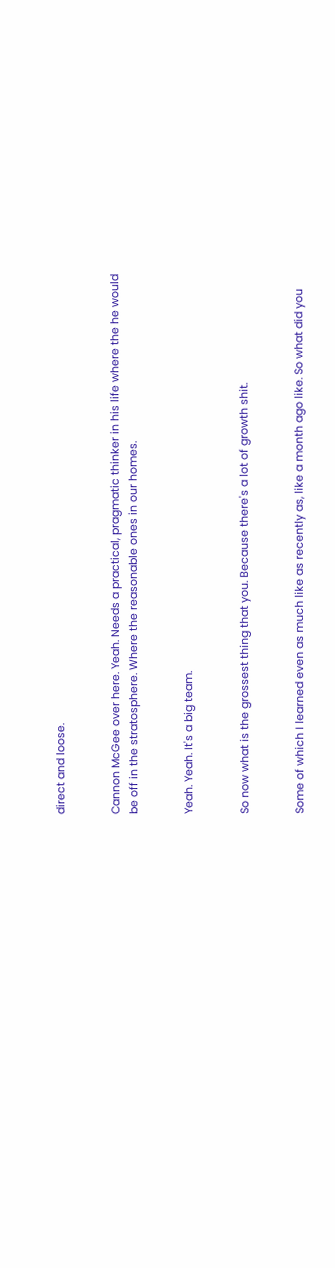direct and loose.


Cannon McGee over here. Yeah. Needs a practical, pragmatic thinker in his life where the he would be off in the stratosphere. Where the reasonable ones in our homes.


Yeah. Yeah. It's a big team.


So now what is the grossest thing that you. Because there's a lot of growth shit.


Some of which I learned even as much like as recently as, like a month ago like. So what did you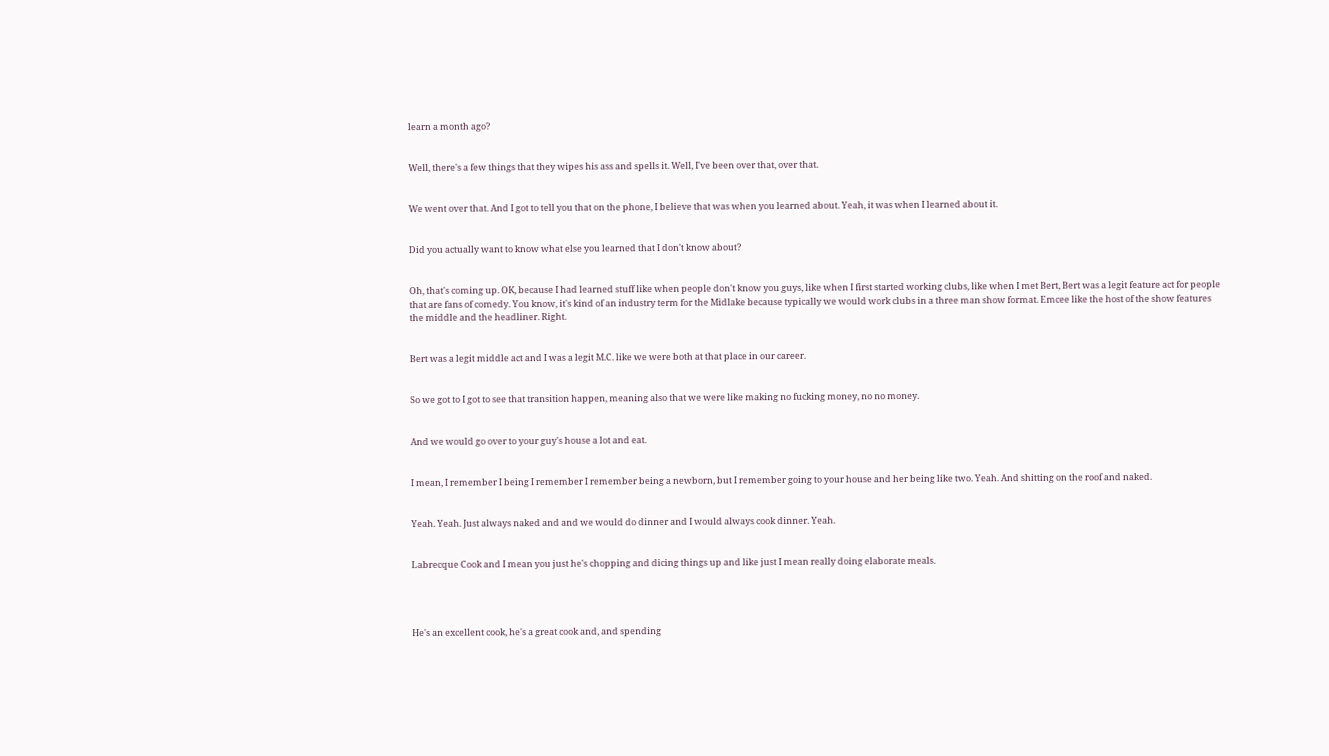learn a month ago?


Well, there's a few things that they wipes his ass and spells it. Well, I've been over that, over that.


We went over that. And I got to tell you that on the phone, I believe that was when you learned about. Yeah, it was when I learned about it.


Did you actually want to know what else you learned that I don't know about?


Oh, that's coming up. OK, because I had learned stuff like when people don't know you guys, like when I first started working clubs, like when I met Bert, Bert was a legit feature act for people that are fans of comedy. You know, it's kind of an industry term for the Midlake because typically we would work clubs in a three man show format. Emcee like the host of the show features the middle and the headliner. Right.


Bert was a legit middle act and I was a legit M.C. like we were both at that place in our career.


So we got to I got to see that transition happen, meaning also that we were like making no fucking money, no no money.


And we would go over to your guy's house a lot and eat.


I mean, I remember I being I remember I remember being a newborn, but I remember going to your house and her being like two. Yeah. And shitting on the roof and naked.


Yeah. Yeah. Just always naked and and we would do dinner and I would always cook dinner. Yeah.


Labrecque Cook and I mean you just he's chopping and dicing things up and like just I mean really doing elaborate meals.




He's an excellent cook, he's a great cook and, and spending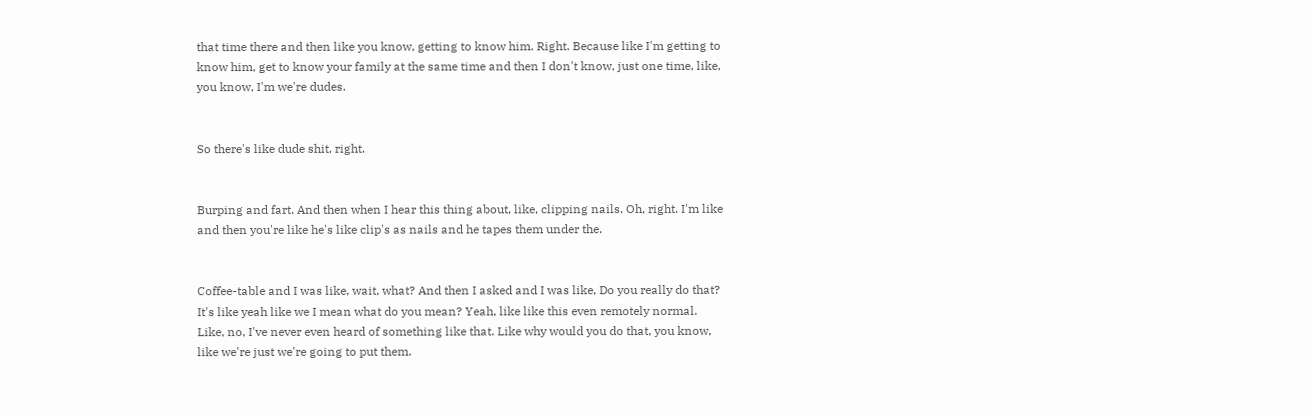that time there and then like you know, getting to know him. Right. Because like I'm getting to know him, get to know your family at the same time and then I don't know, just one time, like, you know, I'm we're dudes.


So there's like dude shit, right.


Burping and fart. And then when I hear this thing about, like, clipping nails. Oh, right. I'm like and then you're like he's like clip's as nails and he tapes them under the.


Coffee-table and I was like, wait, what? And then I asked and I was like, Do you really do that? It's like yeah like we I mean what do you mean? Yeah, like like this even remotely normal. Like, no, I've never even heard of something like that. Like why would you do that, you know, like we're just we're going to put them.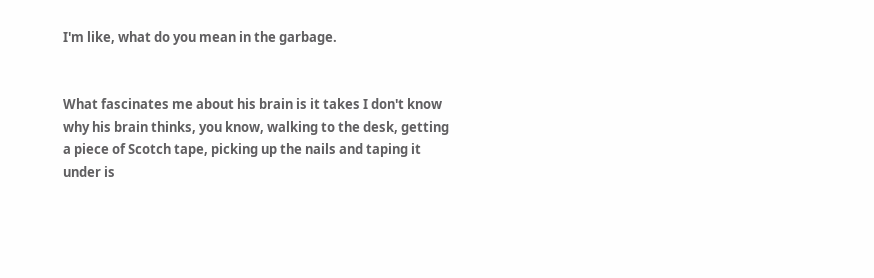I'm like, what do you mean in the garbage.


What fascinates me about his brain is it takes I don't know why his brain thinks, you know, walking to the desk, getting a piece of Scotch tape, picking up the nails and taping it under is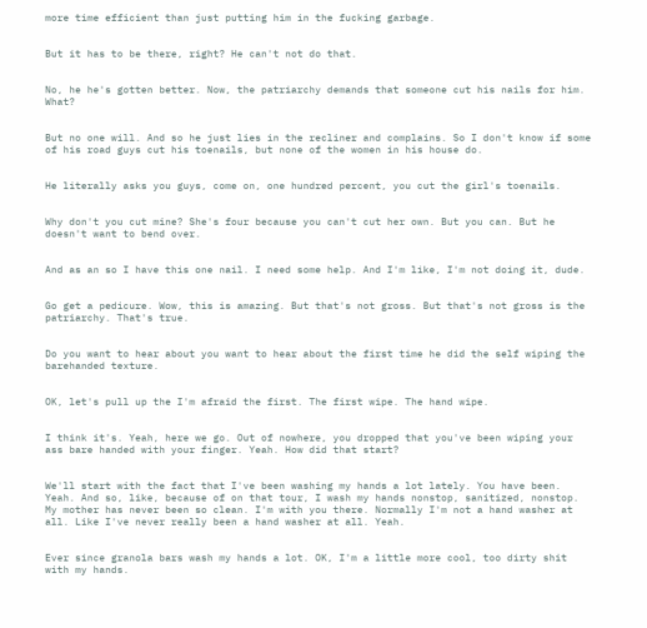more time efficient than just putting him in the fucking garbage.


But it has to be there, right? He can't not do that.


No, he he's gotten better. Now, the patriarchy demands that someone cut his nails for him. What?


But no one will. And so he just lies in the recliner and complains. So I don't know if some of his road guys cut his toenails, but none of the women in his house do.


He literally asks you guys, come on, one hundred percent, you cut the girl's toenails.


Why don't you cut mine? She's four because you can't cut her own. But you can. But he doesn't want to bend over.


And as an so I have this one nail. I need some help. And I'm like, I'm not doing it, dude.


Go get a pedicure. Wow, this is amazing. But that's not gross. But that's not gross is the patriarchy. That's true.


Do you want to hear about you want to hear about the first time he did the self wiping the barehanded texture.


OK, let's pull up the I'm afraid the first. The first wipe. The hand wipe.


I think it's. Yeah, here we go. Out of nowhere, you dropped that you've been wiping your ass bare handed with your finger. Yeah. How did that start?


We'll start with the fact that I've been washing my hands a lot lately. You have been. Yeah. And so, like, because of on that tour, I wash my hands nonstop, sanitized, nonstop. My mother has never been so clean. I'm with you there. Normally I'm not a hand washer at all. Like I've never really been a hand washer at all. Yeah.


Ever since granola bars wash my hands a lot. OK, I'm a little more cool, too dirty shit with my hands.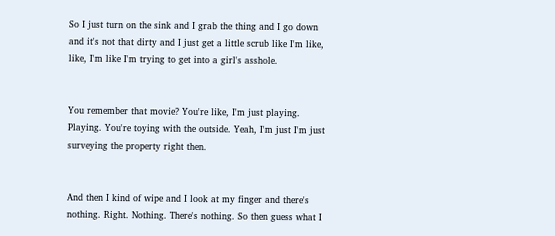So I just turn on the sink and I grab the thing and I go down and it's not that dirty and I just get a little scrub like I'm like, like, I'm like I'm trying to get into a girl's asshole.


You remember that movie? You're like, I'm just playing. Playing. You're toying with the outside. Yeah, I'm just I'm just surveying the property right then.


And then I kind of wipe and I look at my finger and there's nothing. Right. Nothing. There's nothing. So then guess what I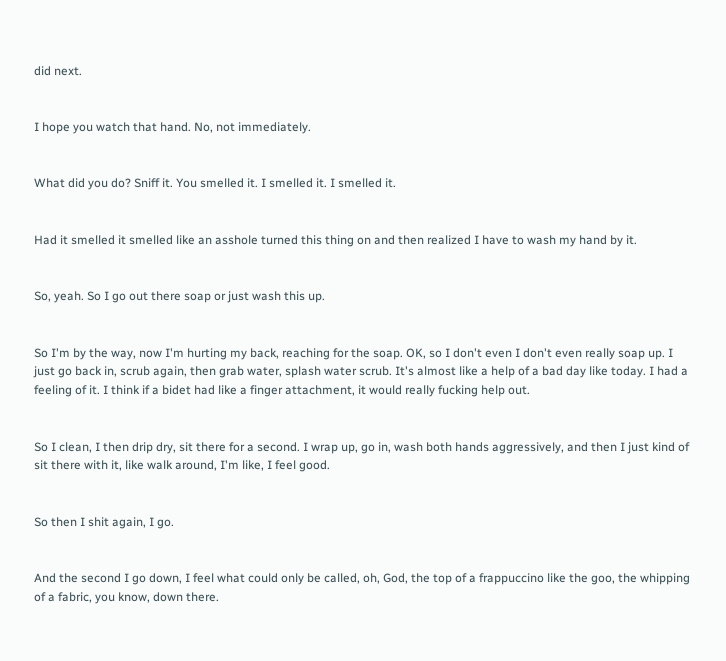did next.


I hope you watch that hand. No, not immediately.


What did you do? Sniff it. You smelled it. I smelled it. I smelled it.


Had it smelled it smelled like an asshole turned this thing on and then realized I have to wash my hand by it.


So, yeah. So I go out there soap or just wash this up.


So I'm by the way, now I'm hurting my back, reaching for the soap. OK, so I don't even I don't even really soap up. I just go back in, scrub again, then grab water, splash water scrub. It's almost like a help of a bad day like today. I had a feeling of it. I think if a bidet had like a finger attachment, it would really fucking help out.


So I clean, I then drip dry, sit there for a second. I wrap up, go in, wash both hands aggressively, and then I just kind of sit there with it, like walk around, I'm like, I feel good.


So then I shit again, I go.


And the second I go down, I feel what could only be called, oh, God, the top of a frappuccino like the goo, the whipping of a fabric, you know, down there.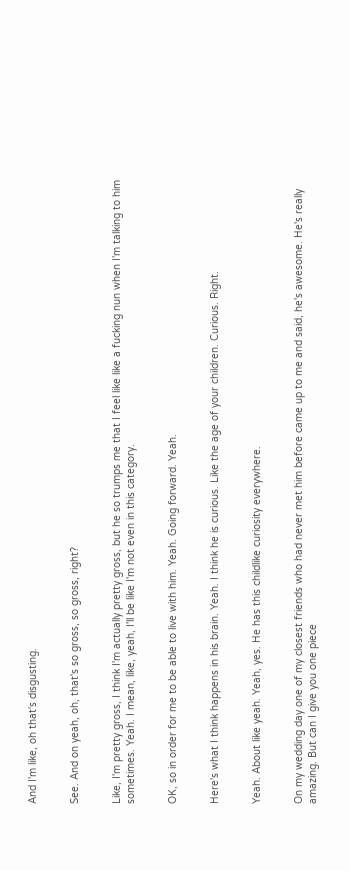And I'm like, oh that's disgusting.


See. And on yeah, oh, that's so gross, so gross, right?


Like, I'm pretty gross, I think I'm actually pretty gross, but he so trumps me that I feel like like a fucking nun when I'm talking to him sometimes. Yeah. I mean, like, yeah, I'll be like I'm not even in this category.


OK, so in order for me to be able to live with him. Yeah. Going forward. Yeah.


Here's what I think happens in his brain. Yeah. I think he is curious. Like the age of your children. Curious. Right.


Yeah. About like yeah. Yeah, yes. He has this childlike curiosity everywhere.


On my wedding day one of my closest friends who had never met him before came up to me and said, he's awesome. He's really amazing. But can I give you one piece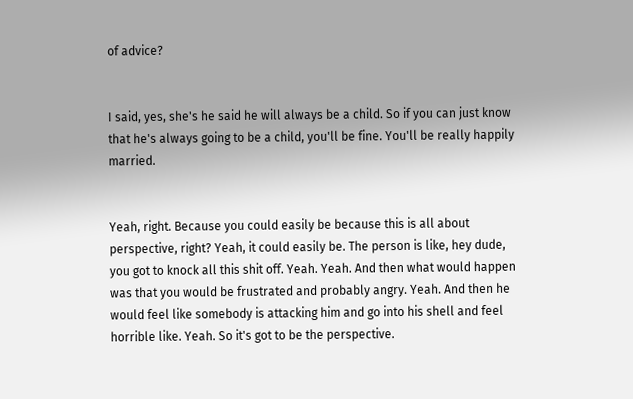of advice?


I said, yes, she's he said he will always be a child. So if you can just know that he's always going to be a child, you'll be fine. You'll be really happily married.


Yeah, right. Because you could easily be because this is all about perspective, right? Yeah, it could easily be. The person is like, hey dude, you got to knock all this shit off. Yeah. Yeah. And then what would happen was that you would be frustrated and probably angry. Yeah. And then he would feel like somebody is attacking him and go into his shell and feel horrible like. Yeah. So it's got to be the perspective.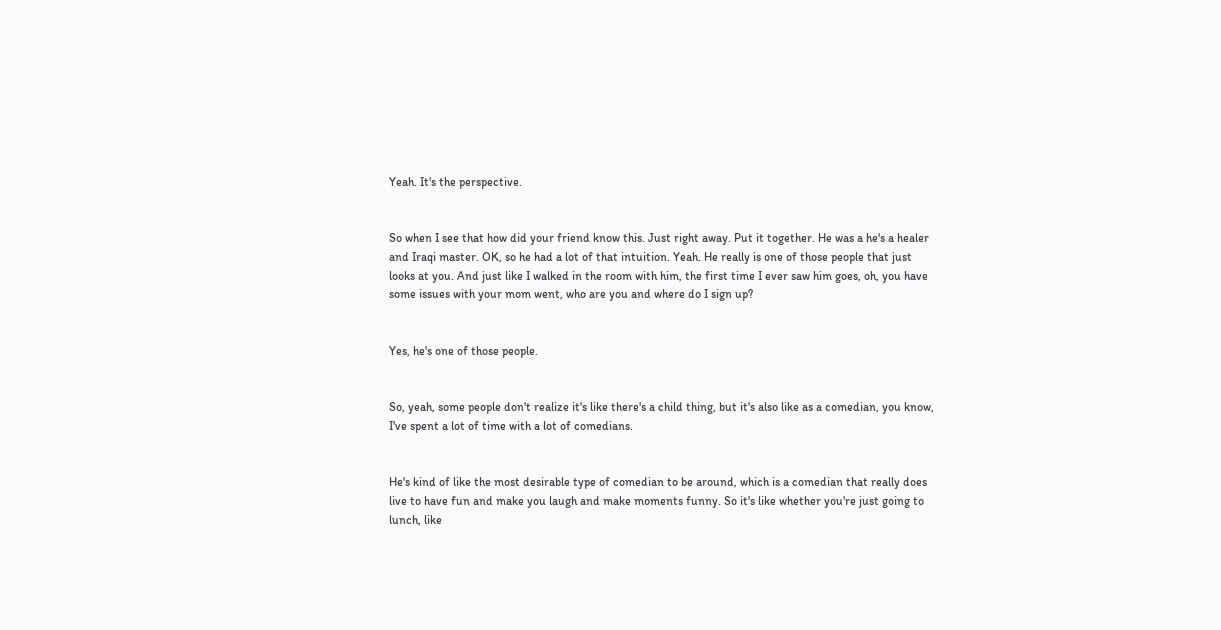Yeah. It's the perspective.


So when I see that how did your friend know this. Just right away. Put it together. He was a he's a healer and Iraqi master. OK, so he had a lot of that intuition. Yeah. He really is one of those people that just looks at you. And just like I walked in the room with him, the first time I ever saw him goes, oh, you have some issues with your mom went, who are you and where do I sign up?


Yes, he's one of those people.


So, yeah, some people don't realize it's like there's a child thing, but it's also like as a comedian, you know, I've spent a lot of time with a lot of comedians.


He's kind of like the most desirable type of comedian to be around, which is a comedian that really does live to have fun and make you laugh and make moments funny. So it's like whether you're just going to lunch, like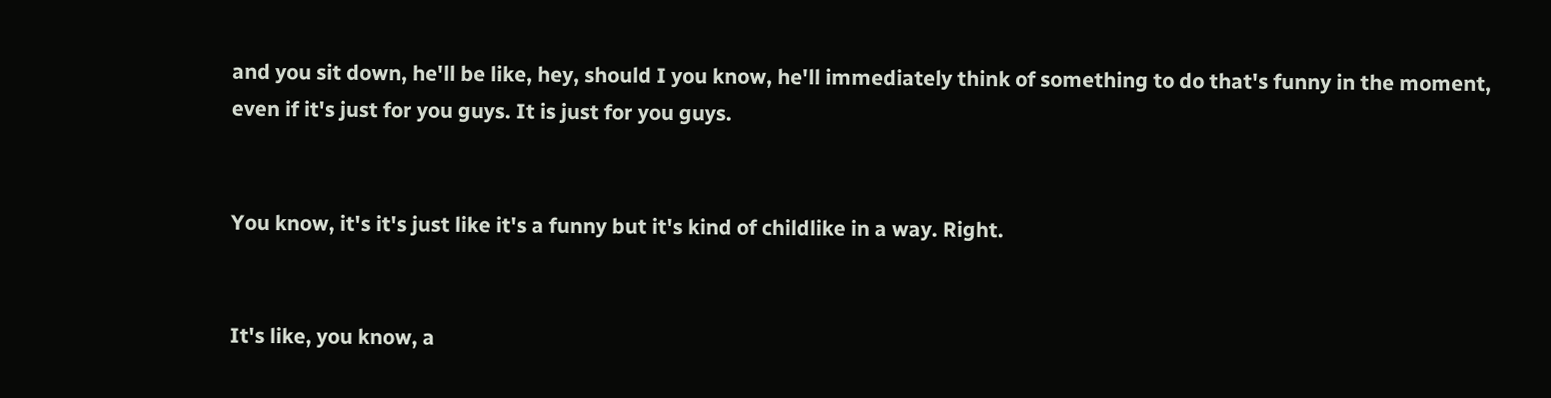and you sit down, he'll be like, hey, should I you know, he'll immediately think of something to do that's funny in the moment, even if it's just for you guys. It is just for you guys.


You know, it's it's just like it's a funny but it's kind of childlike in a way. Right.


It's like, you know, a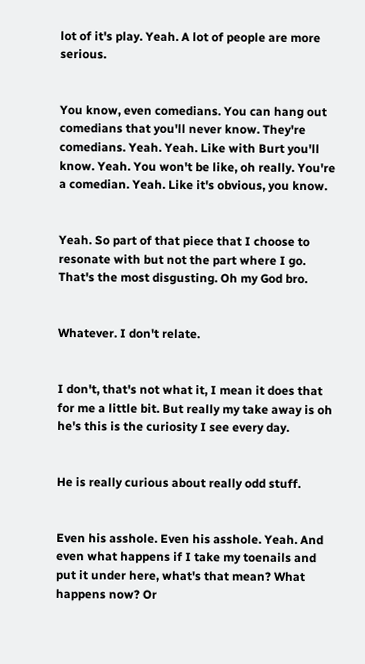lot of it's play. Yeah. A lot of people are more serious.


You know, even comedians. You can hang out comedians that you'll never know. They're comedians. Yeah. Yeah. Like with Burt you'll know. Yeah. You won't be like, oh really. You're a comedian. Yeah. Like it's obvious, you know.


Yeah. So part of that piece that I choose to resonate with but not the part where I go. That's the most disgusting. Oh my God bro.


Whatever. I don't relate.


I don't, that's not what it, I mean it does that for me a little bit. But really my take away is oh he's this is the curiosity I see every day.


He is really curious about really odd stuff.


Even his asshole. Even his asshole. Yeah. And even what happens if I take my toenails and put it under here, what's that mean? What happens now? Or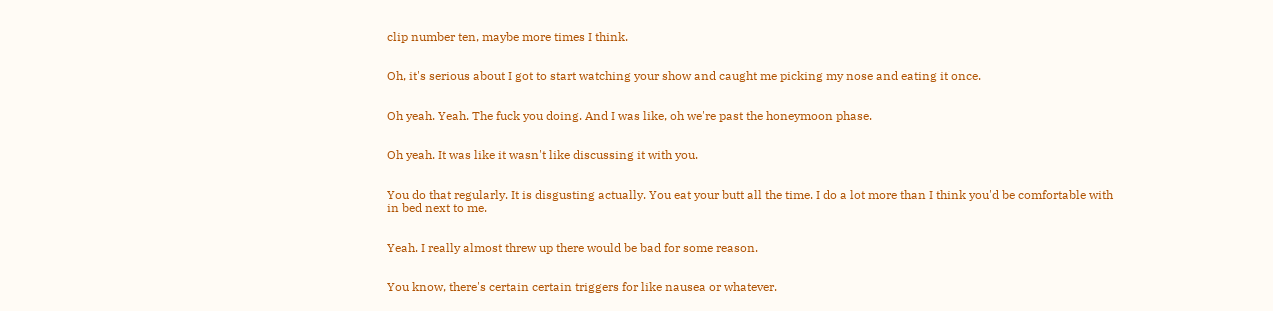clip number ten, maybe more times I think.


Oh, it's serious about I got to start watching your show and caught me picking my nose and eating it once.


Oh yeah. Yeah. The fuck you doing. And I was like, oh we're past the honeymoon phase.


Oh yeah. It was like it wasn't like discussing it with you.


You do that regularly. It is disgusting actually. You eat your butt all the time. I do a lot more than I think you'd be comfortable with in bed next to me.


Yeah. I really almost threw up there would be bad for some reason.


You know, there's certain certain triggers for like nausea or whatever.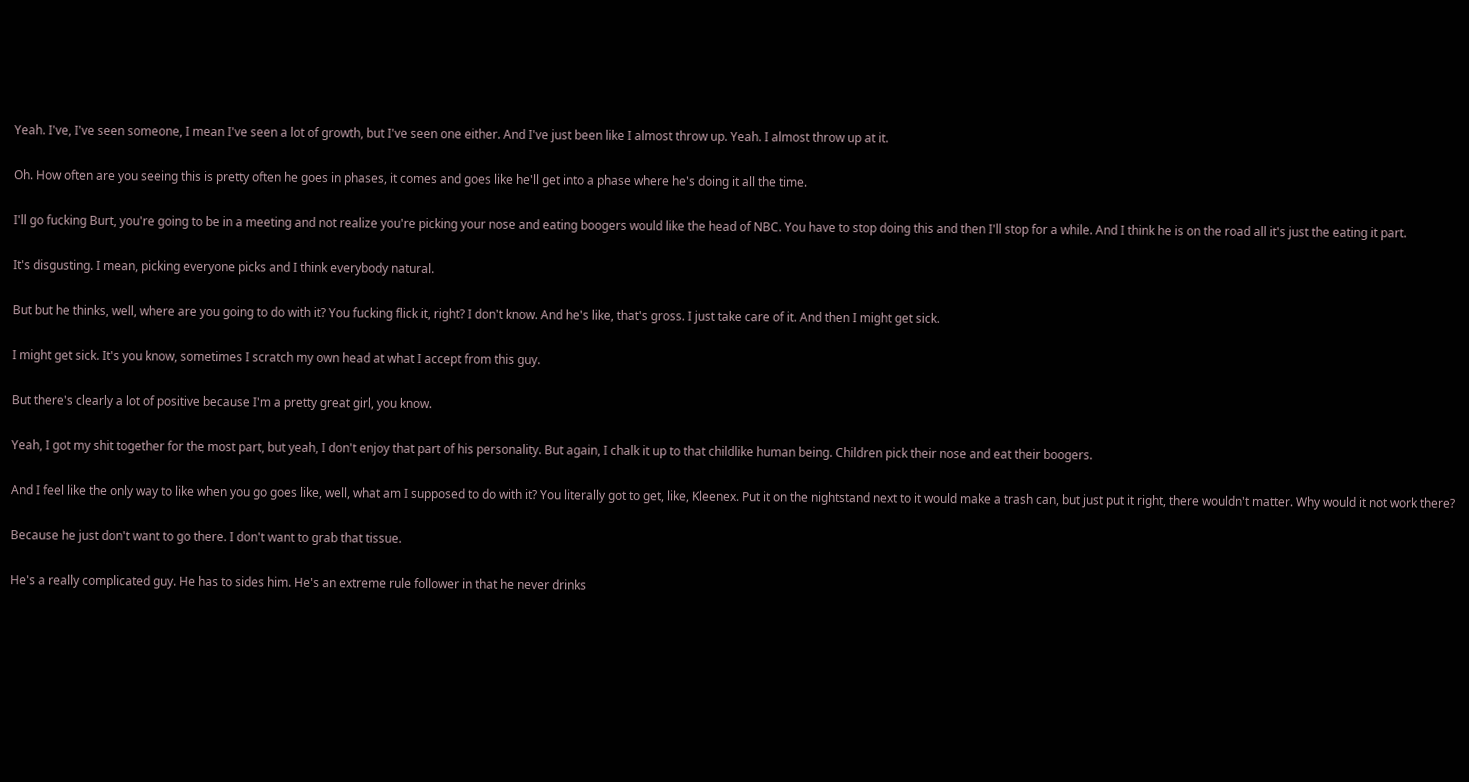Yeah. I've, I've seen someone, I mean I've seen a lot of growth, but I've seen one either. And I've just been like I almost throw up. Yeah. I almost throw up at it.


Oh. How often are you seeing this is pretty often he goes in phases, it comes and goes like he'll get into a phase where he's doing it all the time.


I'll go fucking Burt, you're going to be in a meeting and not realize you're picking your nose and eating boogers would like the head of NBC. You have to stop doing this and then I'll stop for a while. And I think he is on the road all it's just the eating it part.


It's disgusting. I mean, picking everyone picks and I think everybody natural.


But but he thinks, well, where are you going to do with it? You fucking flick it, right? I don't know. And he's like, that's gross. I just take care of it. And then I might get sick.


I might get sick. It's you know, sometimes I scratch my own head at what I accept from this guy.


But there's clearly a lot of positive because I'm a pretty great girl, you know.


Yeah, I got my shit together for the most part, but yeah, I don't enjoy that part of his personality. But again, I chalk it up to that childlike human being. Children pick their nose and eat their boogers.


And I feel like the only way to like when you go goes like, well, what am I supposed to do with it? You literally got to get, like, Kleenex. Put it on the nightstand next to it would make a trash can, but just put it right, there wouldn't matter. Why would it not work there?


Because he just don't want to go there. I don't want to grab that tissue.


He's a really complicated guy. He has to sides him. He's an extreme rule follower in that he never drinks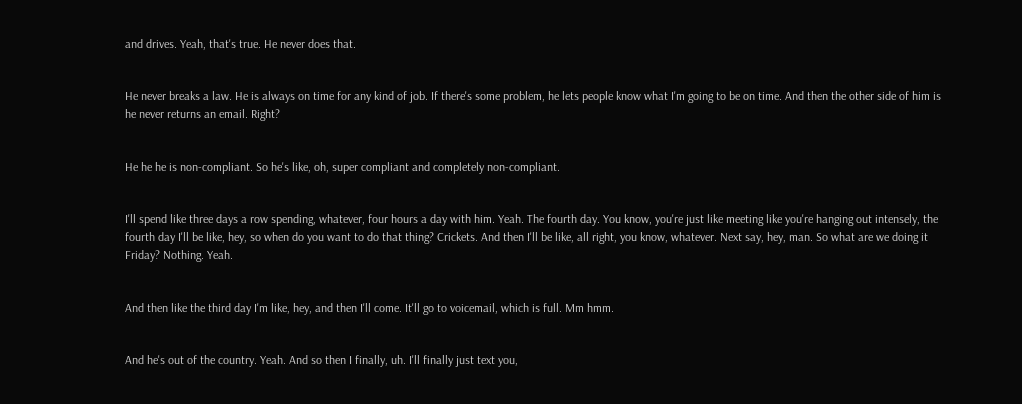and drives. Yeah, that's true. He never does that.


He never breaks a law. He is always on time for any kind of job. If there's some problem, he lets people know what I'm going to be on time. And then the other side of him is he never returns an email. Right?


He he he is non-compliant. So he's like, oh, super compliant and completely non-compliant.


I'll spend like three days a row spending, whatever, four hours a day with him. Yeah. The fourth day. You know, you're just like meeting like you're hanging out intensely, the fourth day I'll be like, hey, so when do you want to do that thing? Crickets. And then I'll be like, all right, you know, whatever. Next say, hey, man. So what are we doing it Friday? Nothing. Yeah.


And then like the third day I'm like, hey, and then I'll come. It'll go to voicemail, which is full. Mm hmm.


And he's out of the country. Yeah. And so then I finally, uh. I'll finally just text you,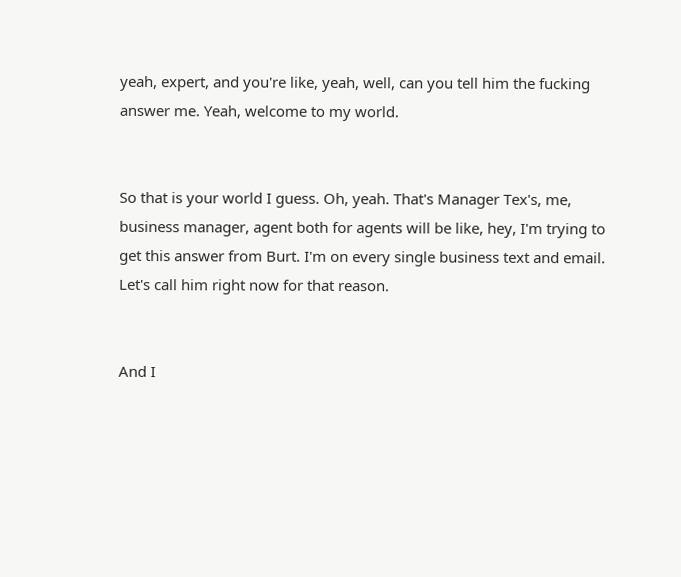yeah, expert, and you're like, yeah, well, can you tell him the fucking answer me. Yeah, welcome to my world.


So that is your world I guess. Oh, yeah. That's Manager Tex's, me, business manager, agent both for agents will be like, hey, I'm trying to get this answer from Burt. I'm on every single business text and email. Let's call him right now for that reason.


And I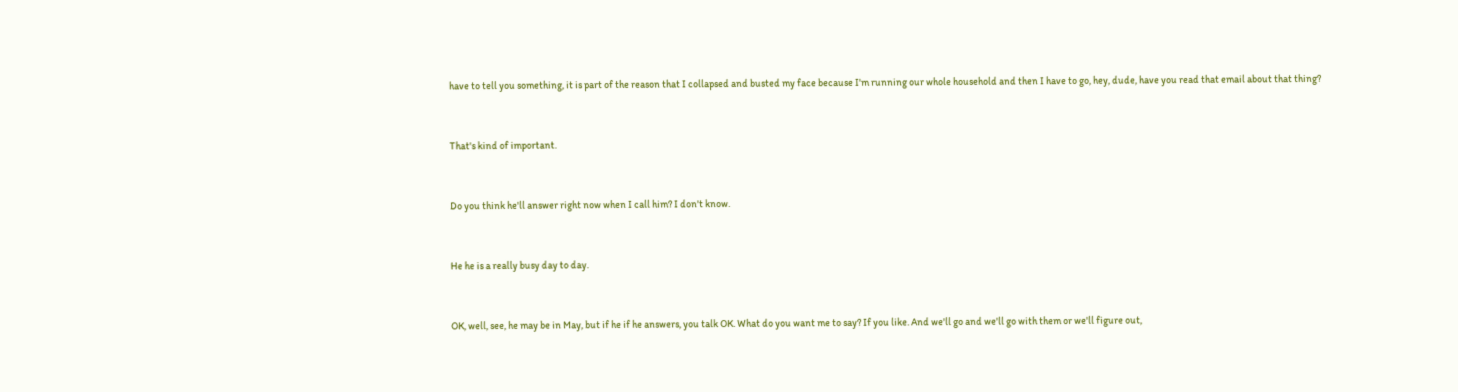have to tell you something, it is part of the reason that I collapsed and busted my face because I'm running our whole household and then I have to go, hey, dude, have you read that email about that thing?


That's kind of important.


Do you think he'll answer right now when I call him? I don't know.


He he is a really busy day to day.


OK, well, see, he may be in May, but if he if he answers, you talk OK. What do you want me to say? If you like. And we'll go and we'll go with them or we'll figure out,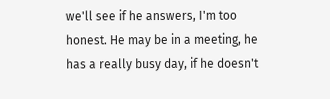we'll see if he answers, I'm too honest. He may be in a meeting, he has a really busy day, if he doesn't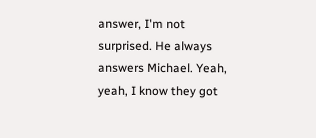answer, I'm not surprised. He always answers Michael. Yeah, yeah, I know they got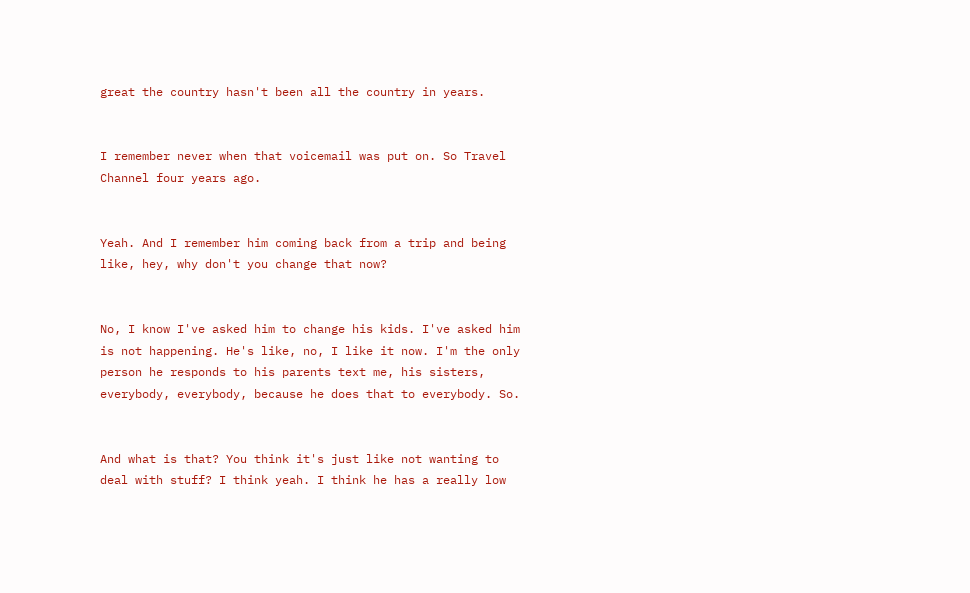great the country hasn't been all the country in years.


I remember never when that voicemail was put on. So Travel Channel four years ago.


Yeah. And I remember him coming back from a trip and being like, hey, why don't you change that now?


No, I know I've asked him to change his kids. I've asked him is not happening. He's like, no, I like it now. I'm the only person he responds to his parents text me, his sisters, everybody, everybody, because he does that to everybody. So.


And what is that? You think it's just like not wanting to deal with stuff? I think yeah. I think he has a really low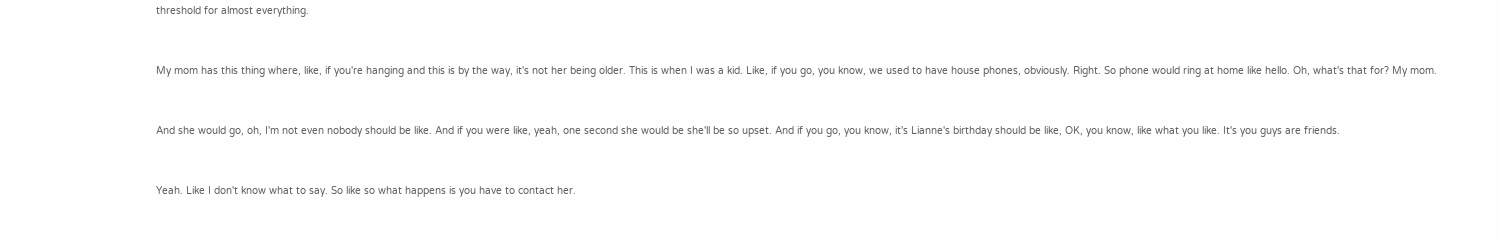threshold for almost everything.


My mom has this thing where, like, if you're hanging and this is by the way, it's not her being older. This is when I was a kid. Like, if you go, you know, we used to have house phones, obviously. Right. So phone would ring at home like hello. Oh, what's that for? My mom.


And she would go, oh, I'm not even nobody should be like. And if you were like, yeah, one second she would be she'll be so upset. And if you go, you know, it's Lianne's birthday should be like, OK, you know, like what you like. It's you guys are friends.


Yeah. Like I don't know what to say. So like so what happens is you have to contact her.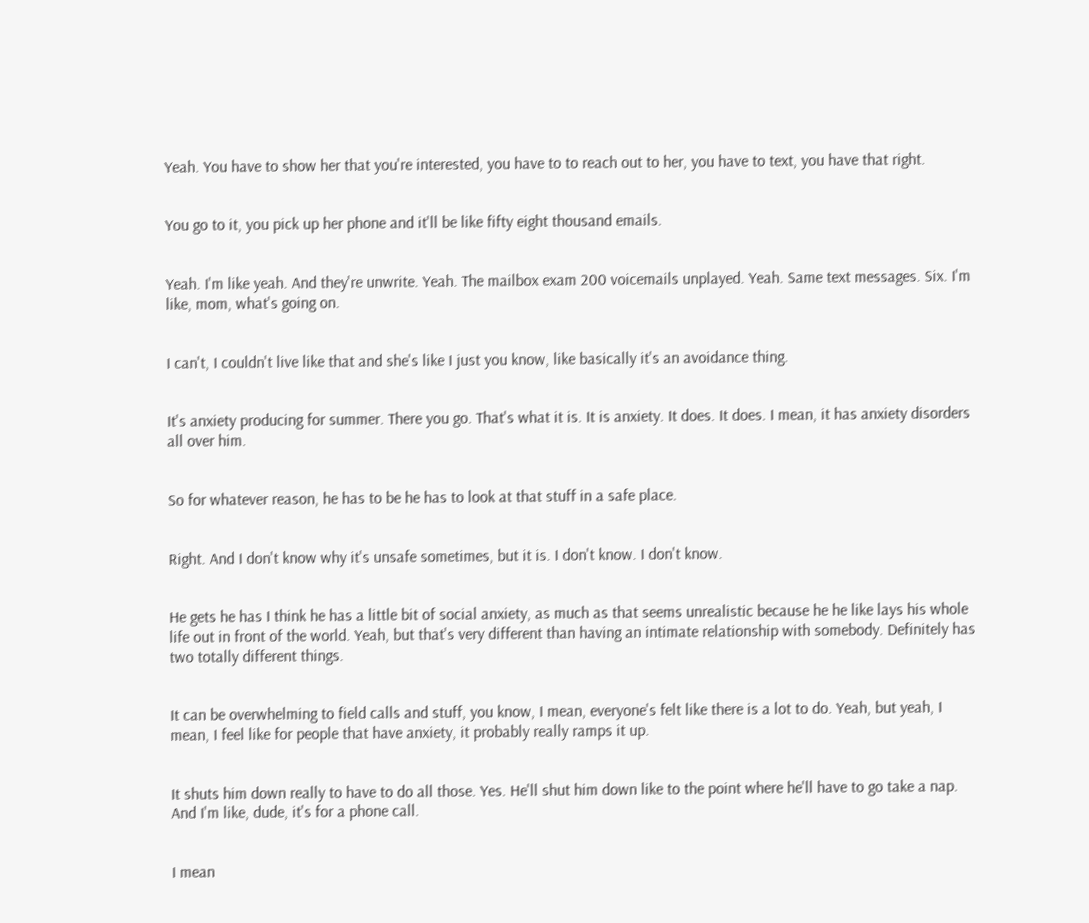Yeah. You have to show her that you're interested, you have to to reach out to her, you have to text, you have that right.


You go to it, you pick up her phone and it'll be like fifty eight thousand emails.


Yeah. I'm like yeah. And they're unwrite. Yeah. The mailbox exam 200 voicemails unplayed. Yeah. Same text messages. Six. I'm like, mom, what's going on.


I can't, I couldn't live like that and she's like I just you know, like basically it's an avoidance thing.


It's anxiety producing for summer. There you go. That's what it is. It is anxiety. It does. It does. I mean, it has anxiety disorders all over him.


So for whatever reason, he has to be he has to look at that stuff in a safe place.


Right. And I don't know why it's unsafe sometimes, but it is. I don't know. I don't know.


He gets he has I think he has a little bit of social anxiety, as much as that seems unrealistic because he he like lays his whole life out in front of the world. Yeah, but that's very different than having an intimate relationship with somebody. Definitely has two totally different things.


It can be overwhelming to field calls and stuff, you know, I mean, everyone's felt like there is a lot to do. Yeah, but yeah, I mean, I feel like for people that have anxiety, it probably really ramps it up.


It shuts him down really to have to do all those. Yes. He'll shut him down like to the point where he'll have to go take a nap. And I'm like, dude, it's for a phone call.


I mean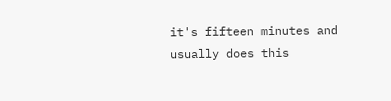it's fifteen minutes and usually does this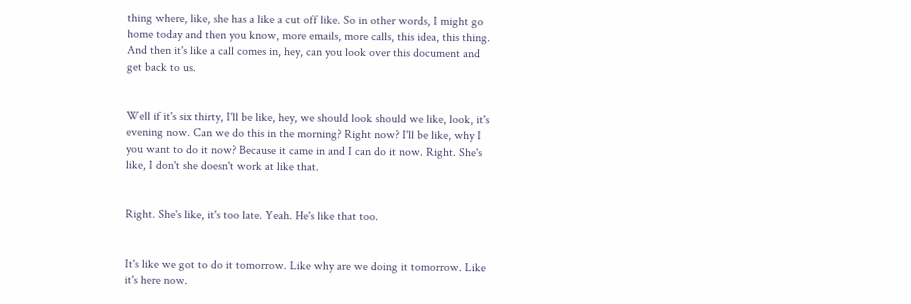thing where, like, she has a like a cut off like. So in other words, I might go home today and then you know, more emails, more calls, this idea, this thing. And then it's like a call comes in, hey, can you look over this document and get back to us.


Well if it's six thirty, I'll be like, hey, we should look should we like, look, it's evening now. Can we do this in the morning? Right now? I'll be like, why I you want to do it now? Because it came in and I can do it now. Right. She's like, I don't she doesn't work at like that.


Right. She's like, it's too late. Yeah. He's like that too.


It's like we got to do it tomorrow. Like why are we doing it tomorrow. Like it's here now.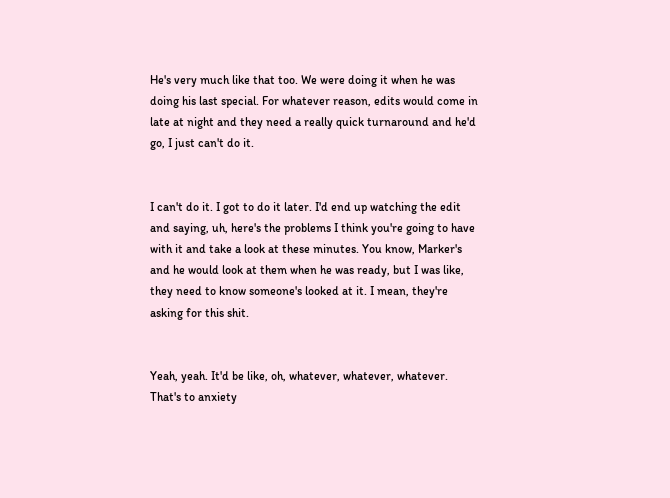He's very much like that too. We were doing it when he was doing his last special. For whatever reason, edits would come in late at night and they need a really quick turnaround and he'd go, I just can't do it.


I can't do it. I got to do it later. I'd end up watching the edit and saying, uh, here's the problems I think you're going to have with it and take a look at these minutes. You know, Marker's and he would look at them when he was ready, but I was like, they need to know someone's looked at it. I mean, they're asking for this shit.


Yeah, yeah. It'd be like, oh, whatever, whatever, whatever. That's to anxiety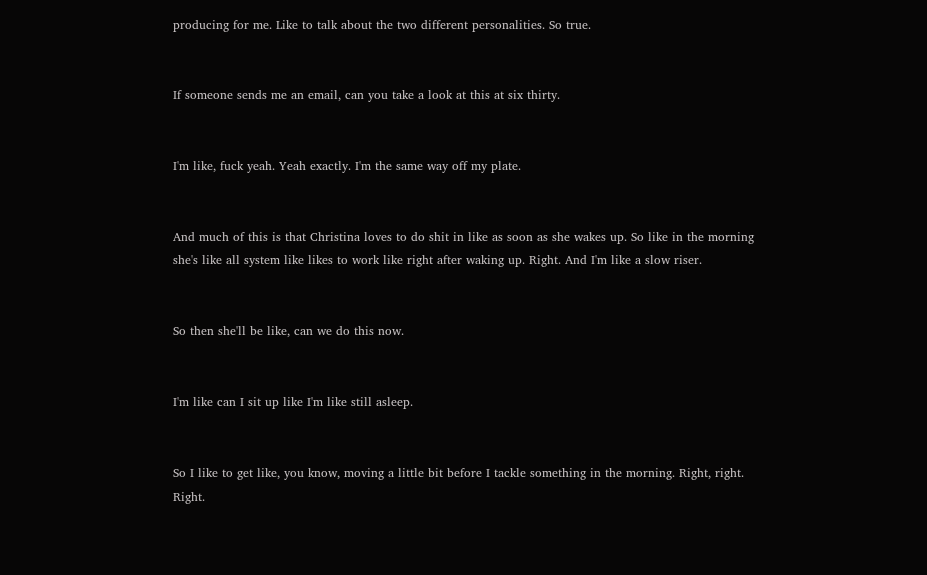producing for me. Like to talk about the two different personalities. So true.


If someone sends me an email, can you take a look at this at six thirty.


I'm like, fuck yeah. Yeah exactly. I'm the same way off my plate.


And much of this is that Christina loves to do shit in like as soon as she wakes up. So like in the morning she's like all system like likes to work like right after waking up. Right. And I'm like a slow riser.


So then she'll be like, can we do this now.


I'm like can I sit up like I'm like still asleep.


So I like to get like, you know, moving a little bit before I tackle something in the morning. Right, right. Right.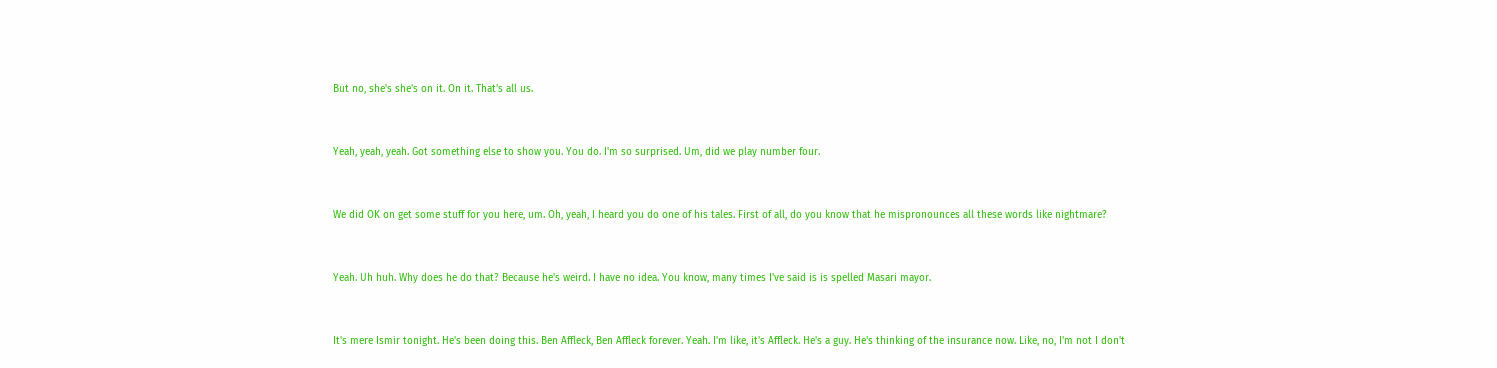But no, she's she's on it. On it. That's all us.


Yeah, yeah, yeah. Got something else to show you. You do. I'm so surprised. Um, did we play number four.


We did OK on get some stuff for you here, um. Oh, yeah, I heard you do one of his tales. First of all, do you know that he mispronounces all these words like nightmare?


Yeah. Uh huh. Why does he do that? Because he's weird. I have no idea. You know, many times I've said is is spelled Masari mayor.


It's mere Ismir tonight. He's been doing this. Ben Affleck, Ben Affleck forever. Yeah. I'm like, it's Affleck. He's a guy. He's thinking of the insurance now. Like, no, I'm not I don't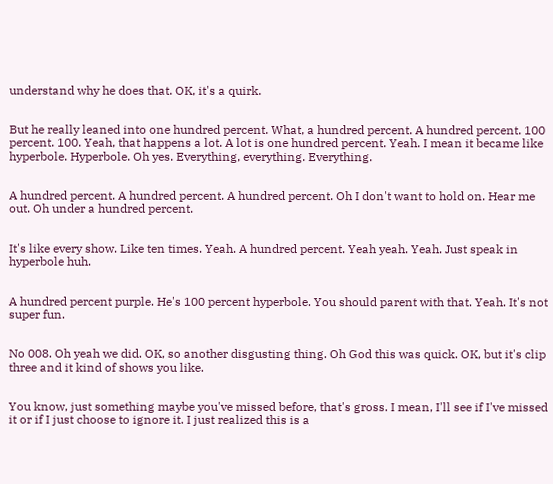understand why he does that. OK, it's a quirk.


But he really leaned into one hundred percent. What, a hundred percent. A hundred percent. 100 percent. 100. Yeah, that happens a lot. A lot is one hundred percent. Yeah. I mean it became like hyperbole. Hyperbole. Oh yes. Everything, everything. Everything.


A hundred percent. A hundred percent. A hundred percent. Oh I don't want to hold on. Hear me out. Oh under a hundred percent.


It's like every show. Like ten times. Yeah. A hundred percent. Yeah yeah. Yeah. Just speak in hyperbole huh.


A hundred percent purple. He's 100 percent hyperbole. You should parent with that. Yeah. It's not super fun.


No 008. Oh yeah we did. OK, so another disgusting thing. Oh God this was quick. OK, but it's clip three and it kind of shows you like.


You know, just something maybe you've missed before, that's gross. I mean, I'll see if I've missed it or if I just choose to ignore it. I just realized this is a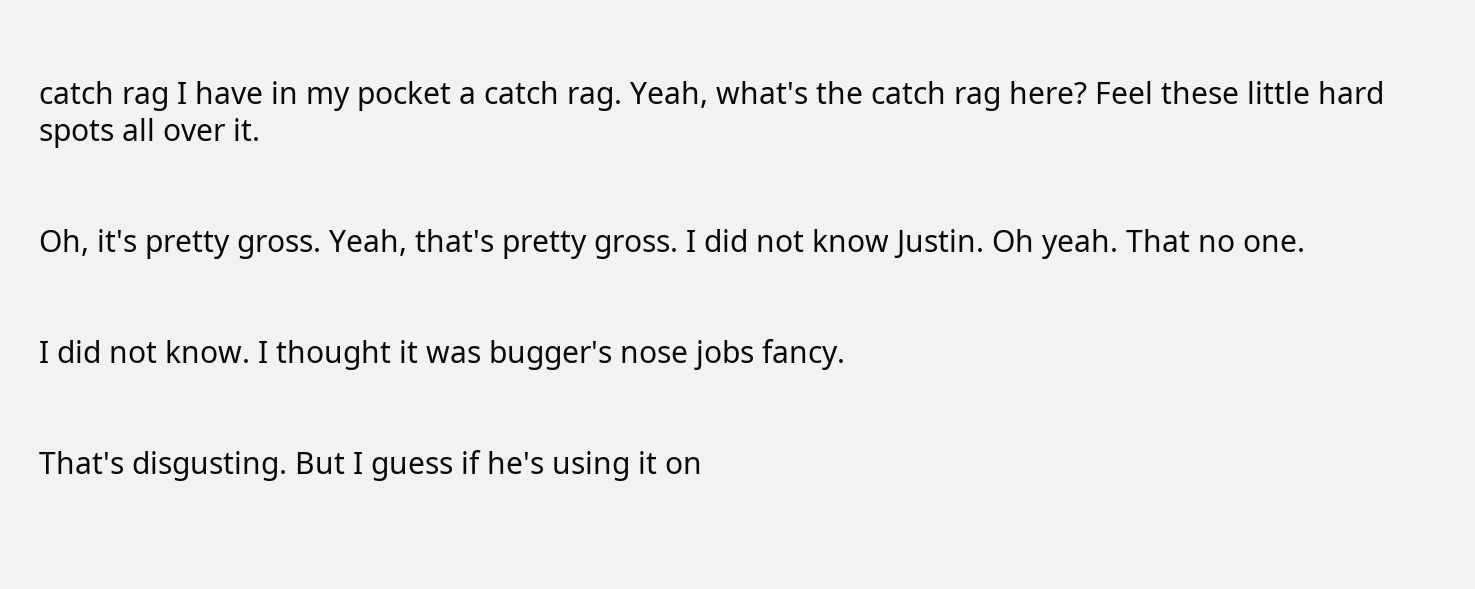catch rag I have in my pocket a catch rag. Yeah, what's the catch rag here? Feel these little hard spots all over it.


Oh, it's pretty gross. Yeah, that's pretty gross. I did not know Justin. Oh yeah. That no one.


I did not know. I thought it was bugger's nose jobs fancy.


That's disgusting. But I guess if he's using it on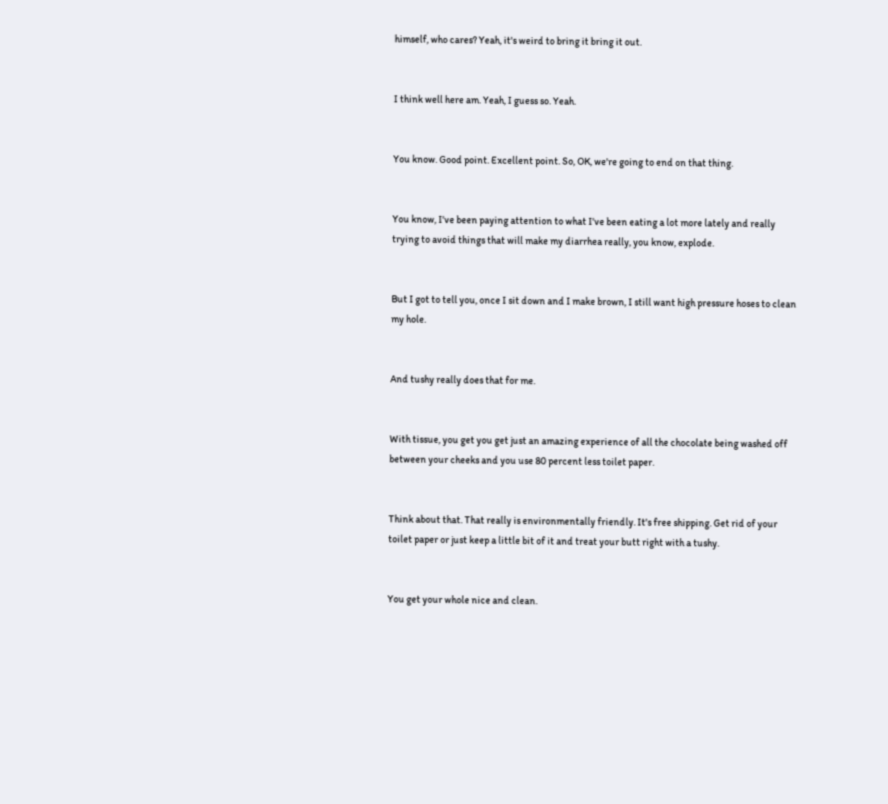himself, who cares? Yeah, it's weird to bring it bring it out.


I think well here am. Yeah, I guess so. Yeah.


You know. Good point. Excellent point. So, OK, we're going to end on that thing.


You know, I've been paying attention to what I've been eating a lot more lately and really trying to avoid things that will make my diarrhea really, you know, explode.


But I got to tell you, once I sit down and I make brown, I still want high pressure hoses to clean my hole.


And tushy really does that for me.


With tissue, you get you get just an amazing experience of all the chocolate being washed off between your cheeks and you use 80 percent less toilet paper.


Think about that. That really is environmentally friendly. It's free shipping. Get rid of your toilet paper or just keep a little bit of it and treat your butt right with a tushy.


You get your whole nice and clean.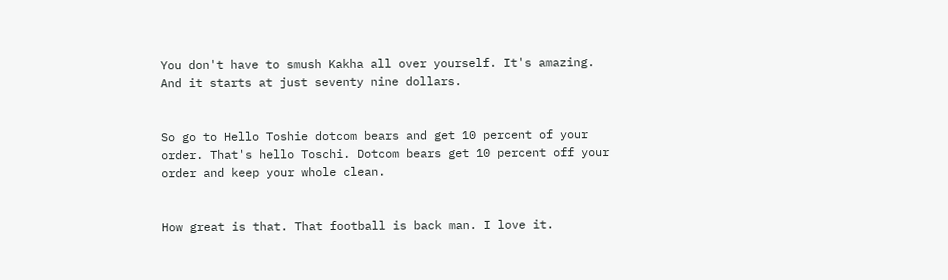You don't have to smush Kakha all over yourself. It's amazing. And it starts at just seventy nine dollars.


So go to Hello Toshie dotcom bears and get 10 percent of your order. That's hello Toschi. Dotcom bears get 10 percent off your order and keep your whole clean.


How great is that. That football is back man. I love it.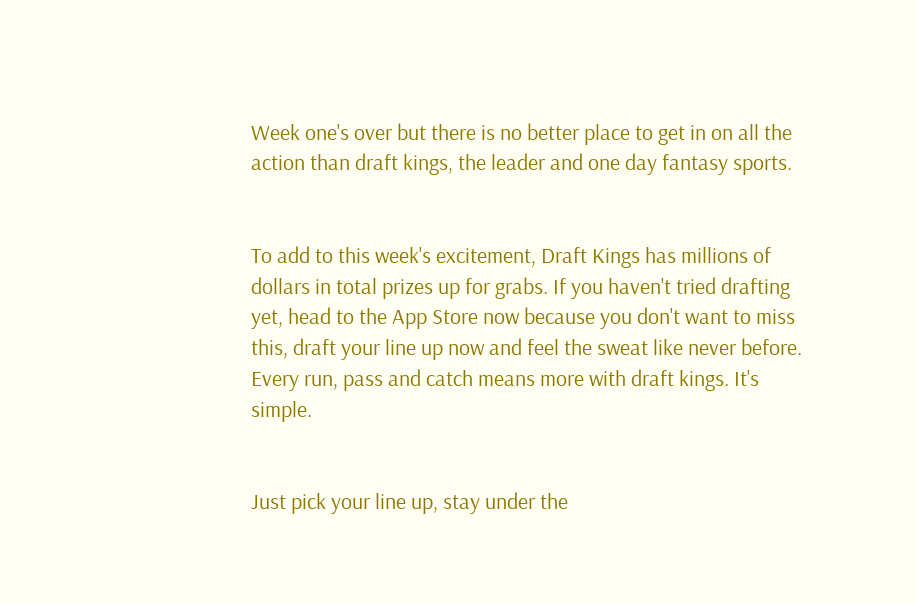Week one's over but there is no better place to get in on all the action than draft kings, the leader and one day fantasy sports.


To add to this week's excitement, Draft Kings has millions of dollars in total prizes up for grabs. If you haven't tried drafting yet, head to the App Store now because you don't want to miss this, draft your line up now and feel the sweat like never before. Every run, pass and catch means more with draft kings. It's simple.


Just pick your line up, stay under the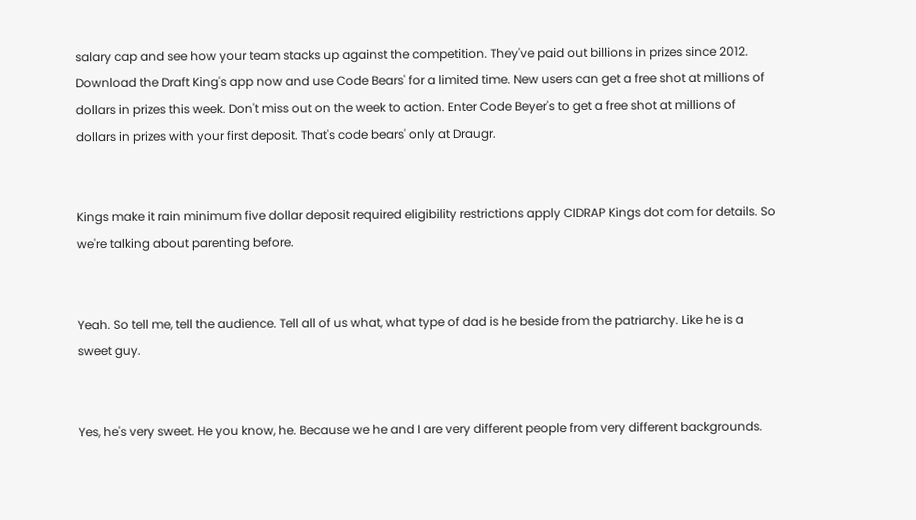salary cap and see how your team stacks up against the competition. They've paid out billions in prizes since 2012. Download the Draft King's app now and use Code Bears' for a limited time. New users can get a free shot at millions of dollars in prizes this week. Don't miss out on the week to action. Enter Code Beyer's to get a free shot at millions of dollars in prizes with your first deposit. That's code bears' only at Draugr.


Kings make it rain minimum five dollar deposit required eligibility restrictions apply CIDRAP Kings dot com for details. So we're talking about parenting before.


Yeah. So tell me, tell the audience. Tell all of us what, what type of dad is he beside from the patriarchy. Like he is a sweet guy.


Yes, he's very sweet. He you know, he. Because we he and I are very different people from very different backgrounds.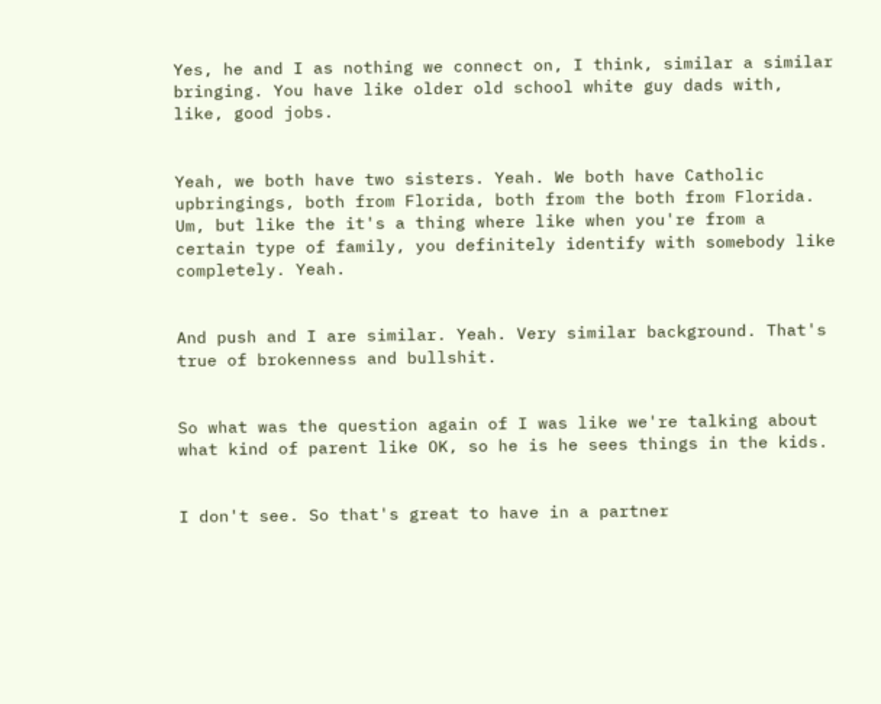Yes, he and I as nothing we connect on, I think, similar a similar bringing. You have like older old school white guy dads with, like, good jobs.


Yeah, we both have two sisters. Yeah. We both have Catholic upbringings, both from Florida, both from the both from Florida. Um, but like the it's a thing where like when you're from a certain type of family, you definitely identify with somebody like completely. Yeah.


And push and I are similar. Yeah. Very similar background. That's true of brokenness and bullshit.


So what was the question again of I was like we're talking about what kind of parent like OK, so he is he sees things in the kids.


I don't see. So that's great to have in a partner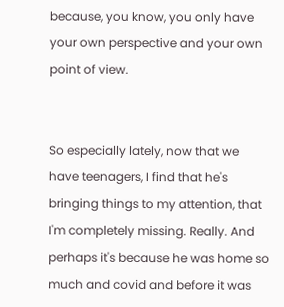because, you know, you only have your own perspective and your own point of view.


So especially lately, now that we have teenagers, I find that he's bringing things to my attention, that I'm completely missing. Really. And perhaps it's because he was home so much and covid and before it was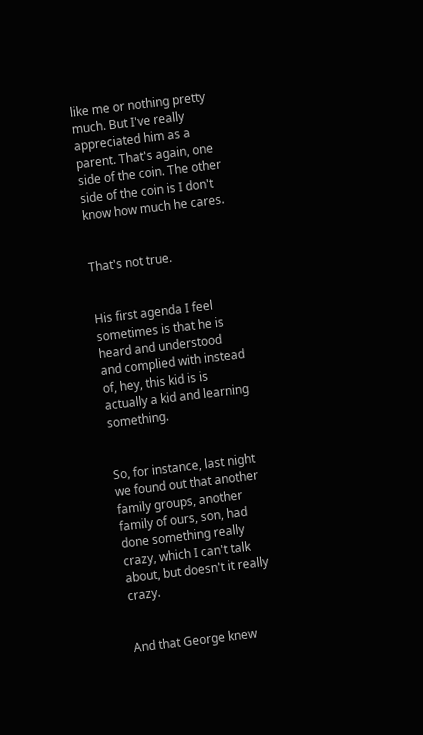like me or nothing pretty much. But I've really appreciated him as a parent. That's again, one side of the coin. The other side of the coin is I don't know how much he cares.


That's not true.


His first agenda I feel sometimes is that he is heard and understood and complied with instead of, hey, this kid is is actually a kid and learning something.


So, for instance, last night we found out that another family groups, another family of ours, son, had done something really crazy, which I can't talk about, but doesn't it really crazy.


And that George knew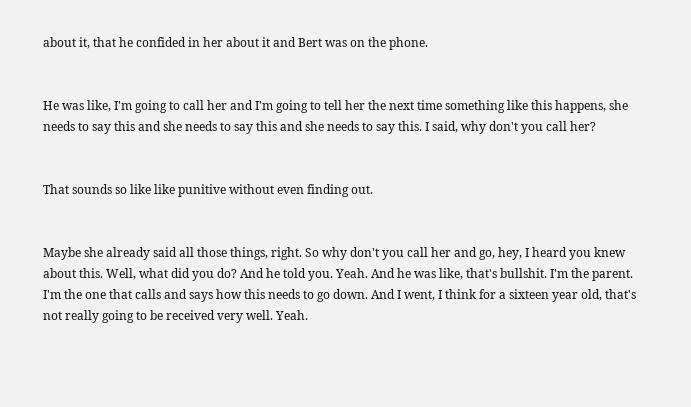about it, that he confided in her about it and Bert was on the phone.


He was like, I'm going to call her and I'm going to tell her the next time something like this happens, she needs to say this and she needs to say this and she needs to say this. I said, why don't you call her?


That sounds so like like punitive without even finding out.


Maybe she already said all those things, right. So why don't you call her and go, hey, I heard you knew about this. Well, what did you do? And he told you. Yeah. And he was like, that's bullshit. I'm the parent. I'm the one that calls and says how this needs to go down. And I went, I think for a sixteen year old, that's not really going to be received very well. Yeah.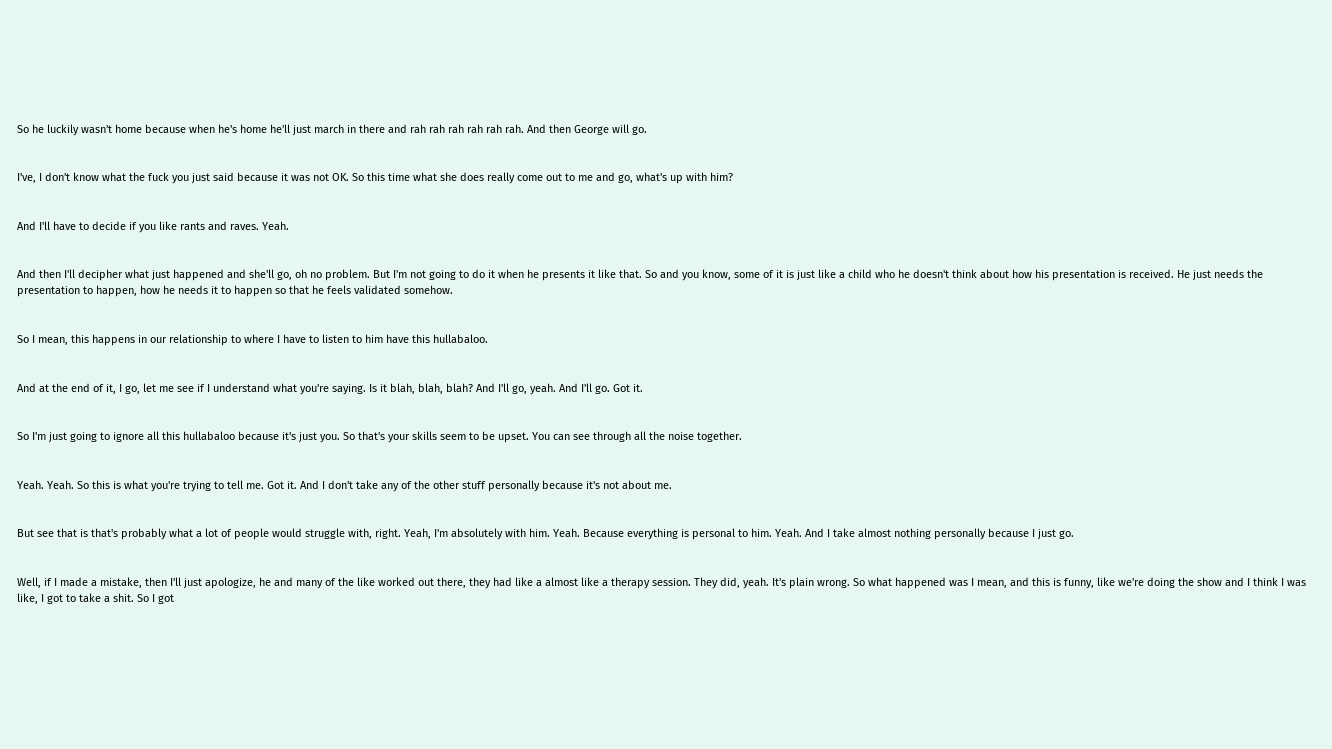So he luckily wasn't home because when he's home he'll just march in there and rah rah rah rah rah rah. And then George will go.


I've, I don't know what the fuck you just said because it was not OK. So this time what she does really come out to me and go, what's up with him?


And I'll have to decide if you like rants and raves. Yeah.


And then I'll decipher what just happened and she'll go, oh no problem. But I'm not going to do it when he presents it like that. So and you know, some of it is just like a child who he doesn't think about how his presentation is received. He just needs the presentation to happen, how he needs it to happen so that he feels validated somehow.


So I mean, this happens in our relationship to where I have to listen to him have this hullabaloo.


And at the end of it, I go, let me see if I understand what you're saying. Is it blah, blah, blah? And I'll go, yeah. And I'll go. Got it.


So I'm just going to ignore all this hullabaloo because it's just you. So that's your skills seem to be upset. You can see through all the noise together.


Yeah. Yeah. So this is what you're trying to tell me. Got it. And I don't take any of the other stuff personally because it's not about me.


But see that is that's probably what a lot of people would struggle with, right. Yeah, I'm absolutely with him. Yeah. Because everything is personal to him. Yeah. And I take almost nothing personally because I just go.


Well, if I made a mistake, then I'll just apologize, he and many of the like worked out there, they had like a almost like a therapy session. They did, yeah. It's plain wrong. So what happened was I mean, and this is funny, like we're doing the show and I think I was like, I got to take a shit. So I got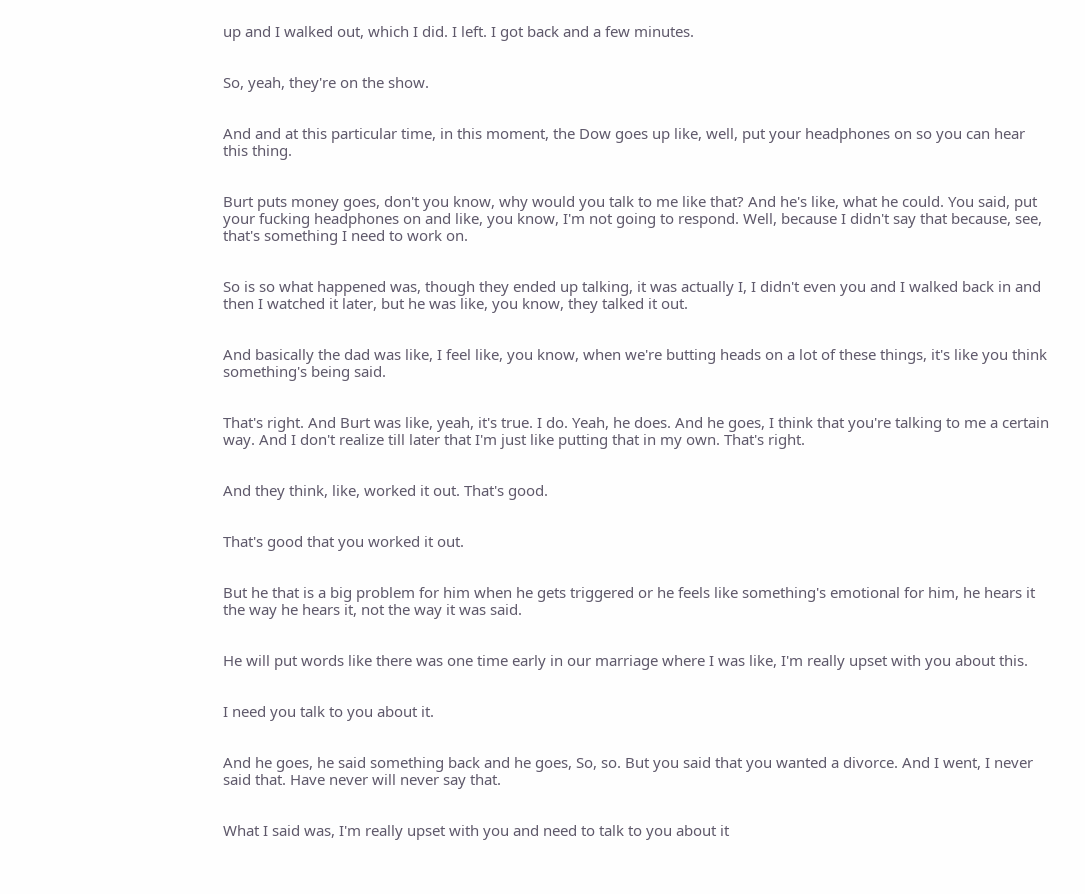up and I walked out, which I did. I left. I got back and a few minutes.


So, yeah, they're on the show.


And and at this particular time, in this moment, the Dow goes up like, well, put your headphones on so you can hear this thing.


Burt puts money goes, don't you know, why would you talk to me like that? And he's like, what he could. You said, put your fucking headphones on and like, you know, I'm not going to respond. Well, because I didn't say that because, see, that's something I need to work on.


So is so what happened was, though they ended up talking, it was actually I, I didn't even you and I walked back in and then I watched it later, but he was like, you know, they talked it out.


And basically the dad was like, I feel like, you know, when we're butting heads on a lot of these things, it's like you think something's being said.


That's right. And Burt was like, yeah, it's true. I do. Yeah, he does. And he goes, I think that you're talking to me a certain way. And I don't realize till later that I'm just like putting that in my own. That's right.


And they think, like, worked it out. That's good.


That's good that you worked it out.


But he that is a big problem for him when he gets triggered or he feels like something's emotional for him, he hears it the way he hears it, not the way it was said.


He will put words like there was one time early in our marriage where I was like, I'm really upset with you about this.


I need you talk to you about it.


And he goes, he said something back and he goes, So, so. But you said that you wanted a divorce. And I went, I never said that. Have never will never say that.


What I said was, I'm really upset with you and need to talk to you about it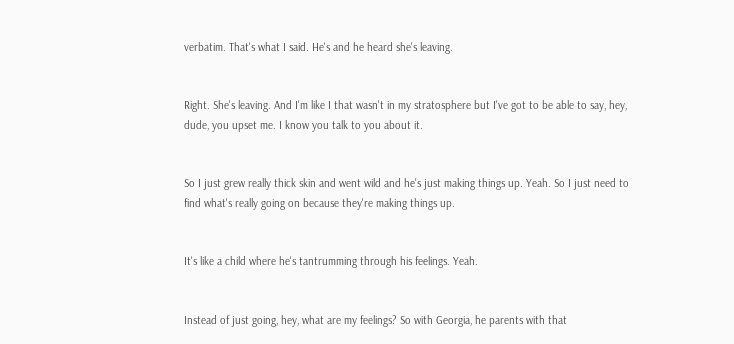verbatim. That's what I said. He's and he heard she's leaving.


Right. She's leaving. And I'm like I that wasn't in my stratosphere but I've got to be able to say, hey, dude, you upset me. I know you talk to you about it.


So I just grew really thick skin and went wild and he's just making things up. Yeah. So I just need to find what's really going on because they're making things up.


It's like a child where he's tantrumming through his feelings. Yeah.


Instead of just going, hey, what are my feelings? So with Georgia, he parents with that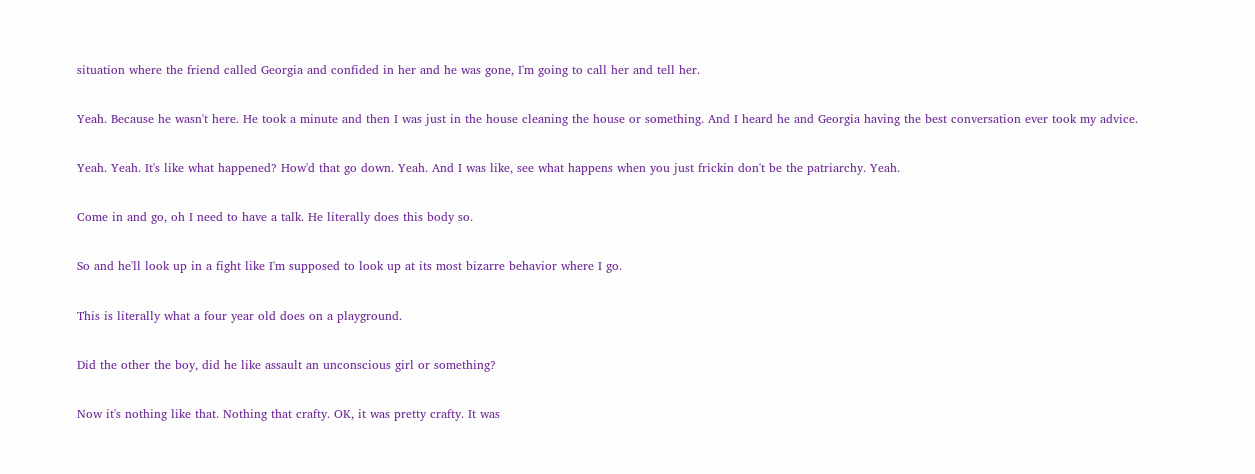situation where the friend called Georgia and confided in her and he was gone, I'm going to call her and tell her.


Yeah. Because he wasn't here. He took a minute and then I was just in the house cleaning the house or something. And I heard he and Georgia having the best conversation ever took my advice.


Yeah. Yeah. It's like what happened? How'd that go down. Yeah. And I was like, see what happens when you just frickin don't be the patriarchy. Yeah.


Come in and go, oh I need to have a talk. He literally does this body so.


So and he'll look up in a fight like I'm supposed to look up at its most bizarre behavior where I go.


This is literally what a four year old does on a playground.


Did the other the boy, did he like assault an unconscious girl or something?


Now it's nothing like that. Nothing that crafty. OK, it was pretty crafty. It was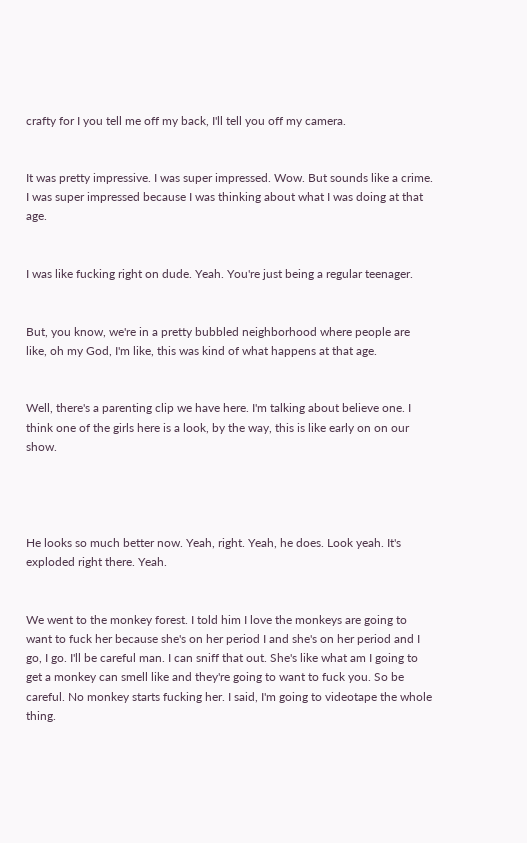crafty for I you tell me off my back, I'll tell you off my camera.


It was pretty impressive. I was super impressed. Wow. But sounds like a crime. I was super impressed because I was thinking about what I was doing at that age.


I was like fucking right on dude. Yeah. You're just being a regular teenager.


But, you know, we're in a pretty bubbled neighborhood where people are like, oh my God, I'm like, this was kind of what happens at that age.


Well, there's a parenting clip we have here. I'm talking about believe one. I think one of the girls here is a look, by the way, this is like early on on our show.




He looks so much better now. Yeah, right. Yeah, he does. Look yeah. It's exploded right there. Yeah.


We went to the monkey forest. I told him I love the monkeys are going to want to fuck her because she's on her period I and she's on her period and I go, I go. I'll be careful man. I can sniff that out. She's like what am I going to get a monkey can smell like and they're going to want to fuck you. So be careful. No monkey starts fucking her. I said, I'm going to videotape the whole thing.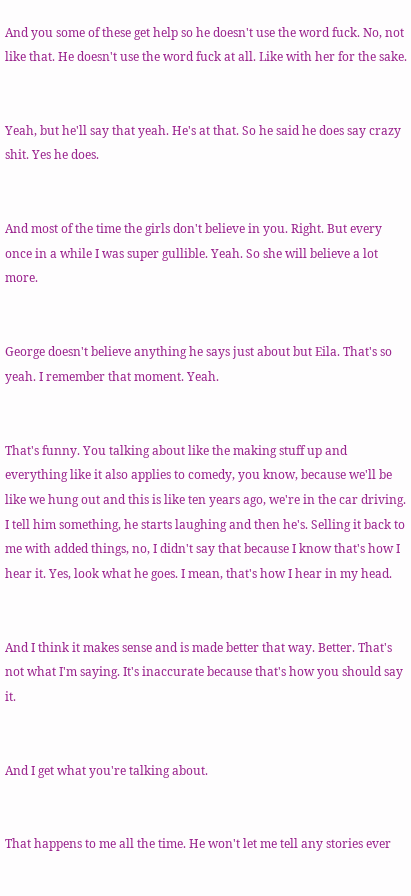And you some of these get help so he doesn't use the word fuck. No, not like that. He doesn't use the word fuck at all. Like with her for the sake.


Yeah, but he'll say that yeah. He's at that. So he said he does say crazy shit. Yes he does.


And most of the time the girls don't believe in you. Right. But every once in a while I was super gullible. Yeah. So she will believe a lot more.


George doesn't believe anything he says just about but Eila. That's so yeah. I remember that moment. Yeah.


That's funny. You talking about like the making stuff up and everything like it also applies to comedy, you know, because we'll be like we hung out and this is like ten years ago, we're in the car driving. I tell him something, he starts laughing and then he's. Selling it back to me with added things, no, I didn't say that because I know that's how I hear it. Yes, look what he goes. I mean, that's how I hear in my head.


And I think it makes sense and is made better that way. Better. That's not what I'm saying. It's inaccurate because that's how you should say it.


And I get what you're talking about.


That happens to me all the time. He won't let me tell any stories ever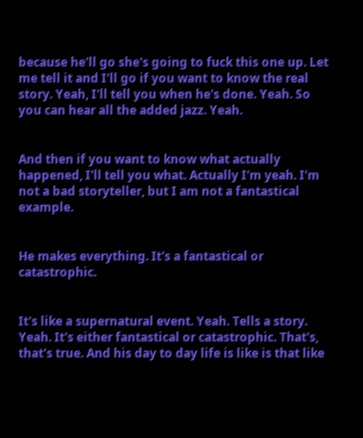because he'll go she's going to fuck this one up. Let me tell it and I'll go if you want to know the real story. Yeah, I'll tell you when he's done. Yeah. So you can hear all the added jazz. Yeah.


And then if you want to know what actually happened, I'll tell you what. Actually I'm yeah. I'm not a bad storyteller, but I am not a fantastical example.


He makes everything. It's a fantastical or catastrophic.


It's like a supernatural event. Yeah. Tells a story. Yeah. It's either fantastical or catastrophic. That's, that's true. And his day to day life is like is that like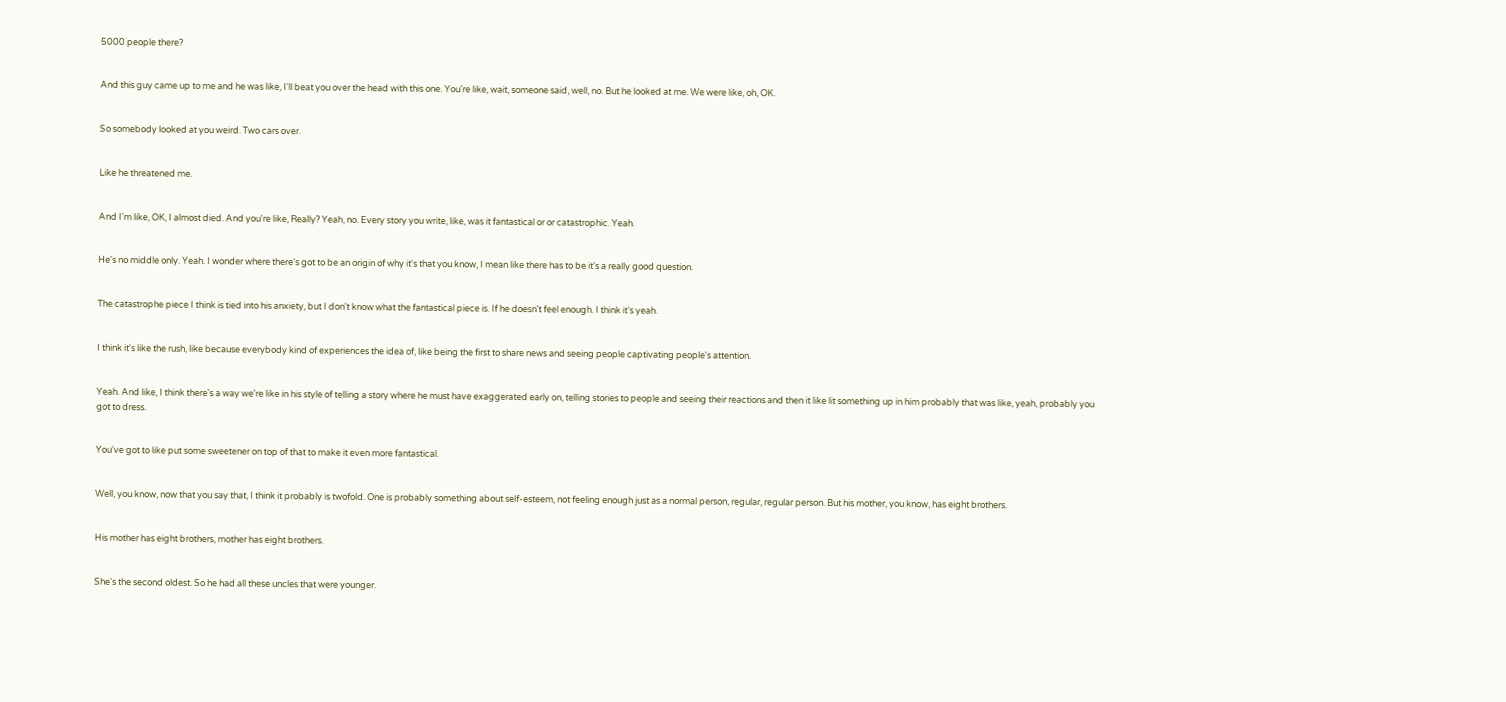5000 people there?


And this guy came up to me and he was like, I'll beat you over the head with this one. You're like, wait, someone said, well, no. But he looked at me. We were like, oh, OK.


So somebody looked at you weird. Two cars over.


Like he threatened me.


And I'm like, OK, I almost died. And you're like, Really? Yeah, no. Every story you write, like, was it fantastical or or catastrophic. Yeah.


He's no middle only. Yeah. I wonder where there's got to be an origin of why it's that you know, I mean like there has to be it's a really good question.


The catastrophe piece I think is tied into his anxiety, but I don't know what the fantastical piece is. If he doesn't feel enough. I think it's yeah.


I think it's like the rush, like because everybody kind of experiences the idea of, like being the first to share news and seeing people captivating people's attention.


Yeah. And like, I think there's a way we're like in his style of telling a story where he must have exaggerated early on, telling stories to people and seeing their reactions and then it like lit something up in him probably that was like, yeah, probably you got to dress.


You've got to like put some sweetener on top of that to make it even more fantastical.


Well, you know, now that you say that, I think it probably is twofold. One is probably something about self-esteem, not feeling enough just as a normal person, regular, regular person. But his mother, you know, has eight brothers.


His mother has eight brothers, mother has eight brothers.


She's the second oldest. So he had all these uncles that were younger.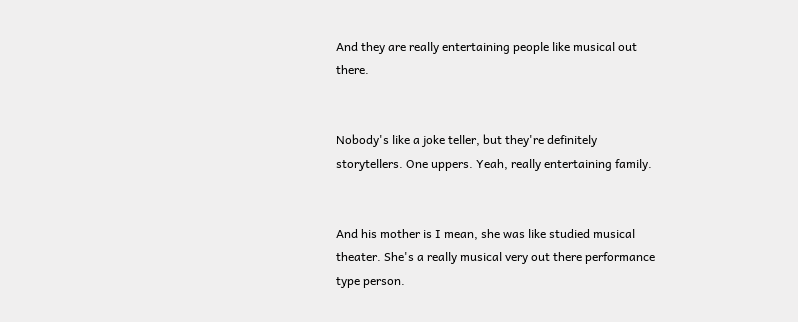And they are really entertaining people like musical out there.


Nobody's like a joke teller, but they're definitely storytellers. One uppers. Yeah, really entertaining family.


And his mother is I mean, she was like studied musical theater. She's a really musical very out there performance type person.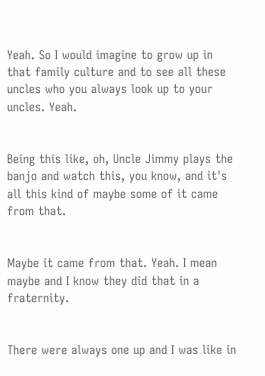Yeah. So I would imagine to grow up in that family culture and to see all these uncles who you always look up to your uncles. Yeah.


Being this like, oh, Uncle Jimmy plays the banjo and watch this, you know, and it's all this kind of maybe some of it came from that.


Maybe it came from that. Yeah. I mean maybe and I know they did that in a fraternity.


There were always one up and I was like in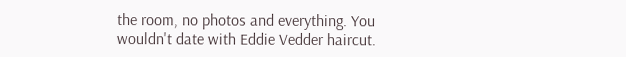the room, no photos and everything. You wouldn't date with Eddie Vedder haircut.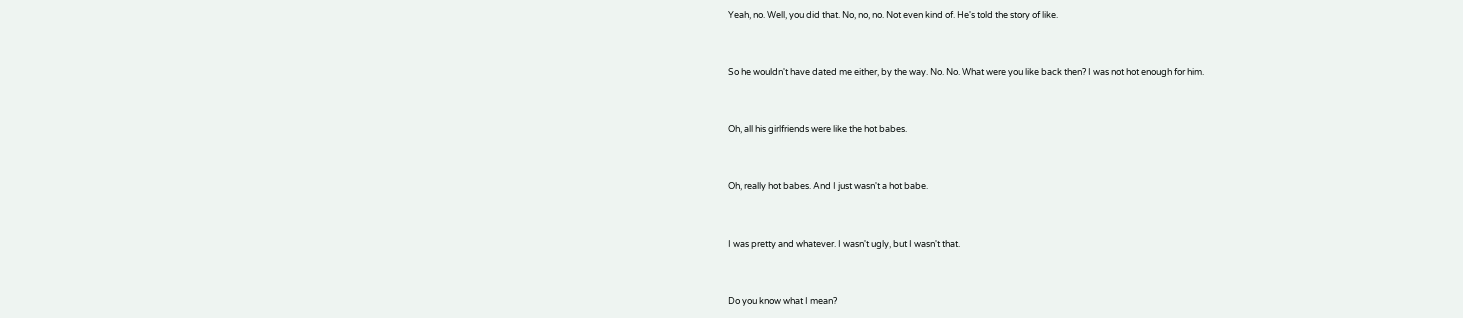Yeah, no. Well, you did that. No, no, no. Not even kind of. He's told the story of like.


So he wouldn't have dated me either, by the way. No. No. What were you like back then? I was not hot enough for him.


Oh, all his girlfriends were like the hot babes.


Oh, really hot babes. And I just wasn't a hot babe.


I was pretty and whatever. I wasn't ugly, but I wasn't that.


Do you know what I mean?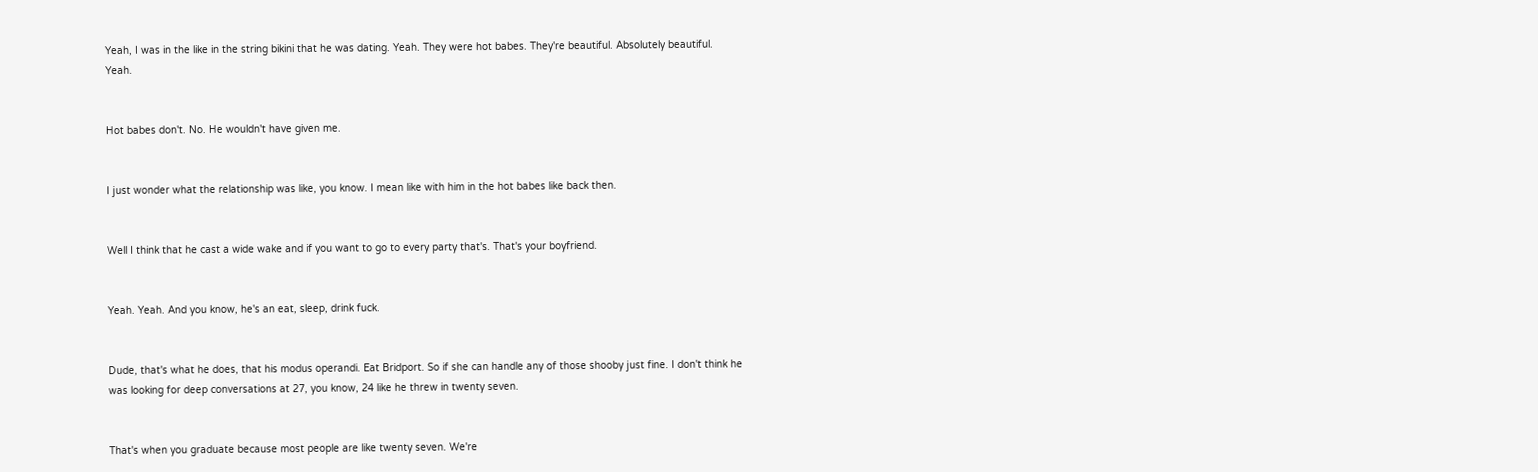Yeah, I was in the like in the string bikini that he was dating. Yeah. They were hot babes. They're beautiful. Absolutely beautiful. Yeah.


Hot babes don't. No. He wouldn't have given me.


I just wonder what the relationship was like, you know. I mean like with him in the hot babes like back then.


Well I think that he cast a wide wake and if you want to go to every party that's. That's your boyfriend.


Yeah. Yeah. And you know, he's an eat, sleep, drink fuck.


Dude, that's what he does, that his modus operandi. Eat Bridport. So if she can handle any of those shooby just fine. I don't think he was looking for deep conversations at 27, you know, 24 like he threw in twenty seven.


That's when you graduate because most people are like twenty seven. We're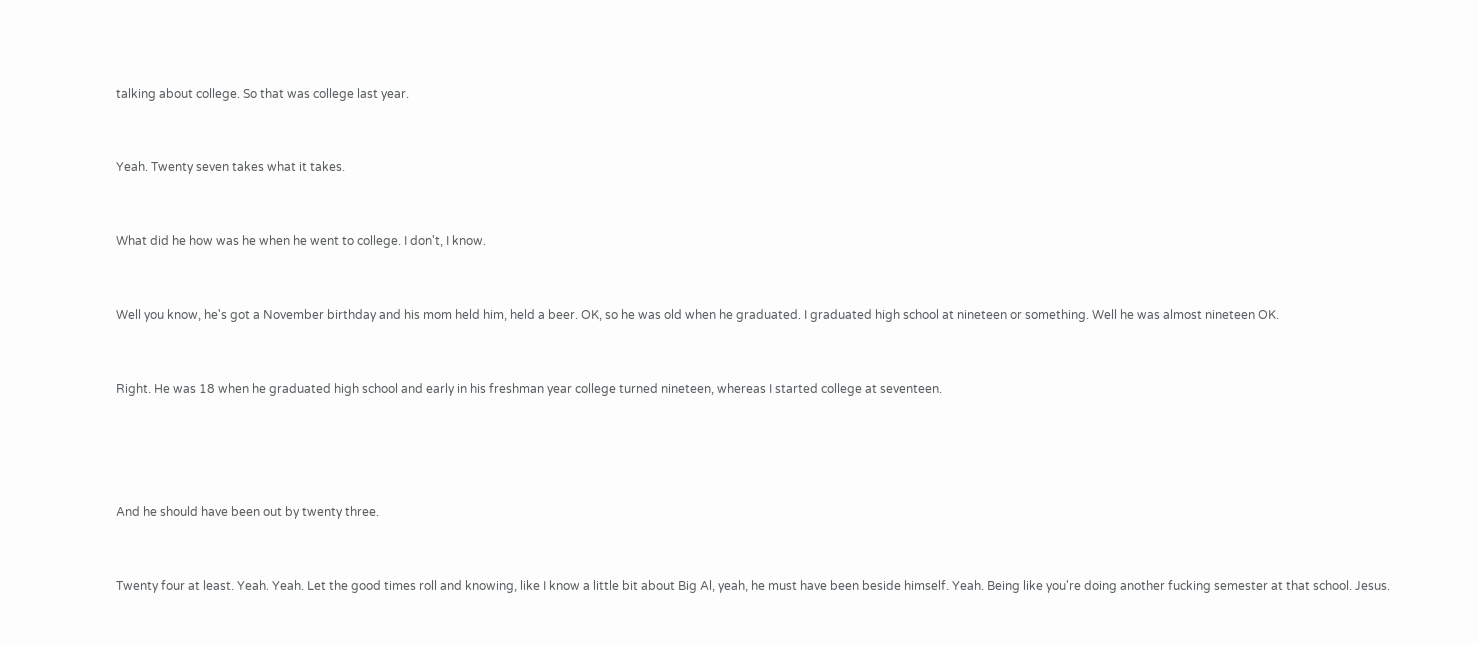talking about college. So that was college last year.


Yeah. Twenty seven takes what it takes.


What did he how was he when he went to college. I don't, I know.


Well you know, he's got a November birthday and his mom held him, held a beer. OK, so he was old when he graduated. I graduated high school at nineteen or something. Well he was almost nineteen OK.


Right. He was 18 when he graduated high school and early in his freshman year college turned nineteen, whereas I started college at seventeen.




And he should have been out by twenty three.


Twenty four at least. Yeah. Yeah. Let the good times roll and knowing, like I know a little bit about Big Al, yeah, he must have been beside himself. Yeah. Being like you're doing another fucking semester at that school. Jesus.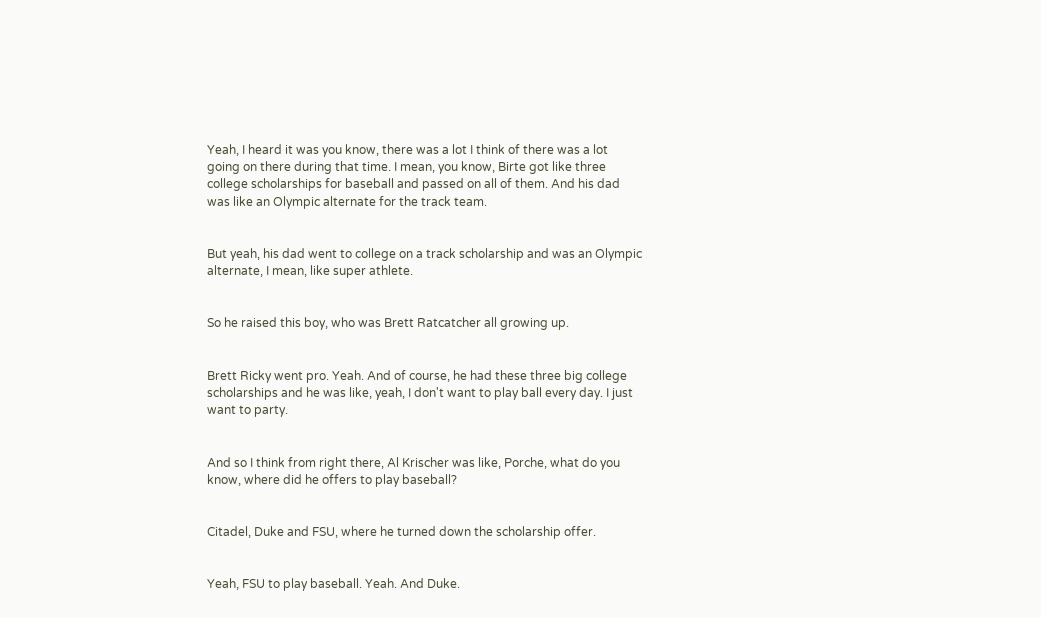Yeah, I heard it was you know, there was a lot I think of there was a lot going on there during that time. I mean, you know, Birte got like three college scholarships for baseball and passed on all of them. And his dad was like an Olympic alternate for the track team.


But yeah, his dad went to college on a track scholarship and was an Olympic alternate, I mean, like super athlete.


So he raised this boy, who was Brett Ratcatcher all growing up.


Brett Ricky went pro. Yeah. And of course, he had these three big college scholarships and he was like, yeah, I don't want to play ball every day. I just want to party.


And so I think from right there, Al Krischer was like, Porche, what do you know, where did he offers to play baseball?


Citadel, Duke and FSU, where he turned down the scholarship offer.


Yeah, FSU to play baseball. Yeah. And Duke.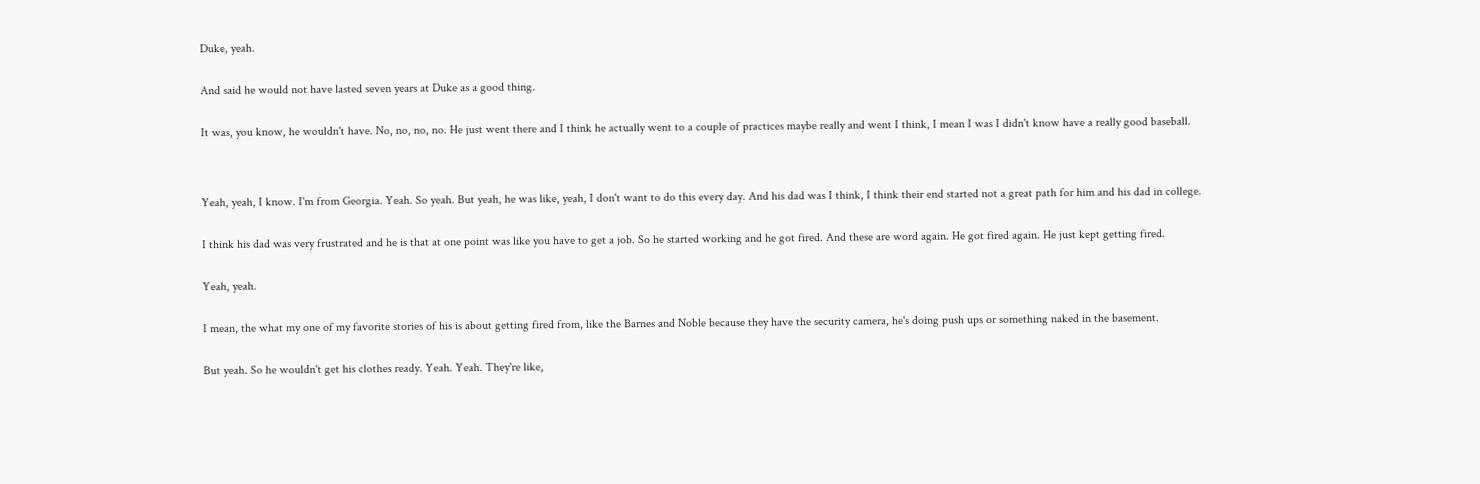Duke, yeah.


And said he would not have lasted seven years at Duke as a good thing.


It was, you know, he wouldn't have. No, no, no, no. He just went there and I think he actually went to a couple of practices maybe really and went I think, I mean I was I didn't know have a really good baseball.




Yeah, yeah, I know. I'm from Georgia. Yeah. So yeah. But yeah, he was like, yeah, I don't want to do this every day. And his dad was I think, I think their end started not a great path for him and his dad in college.


I think his dad was very frustrated and he is that at one point was like you have to get a job. So he started working and he got fired. And these are word again. He got fired again. He just kept getting fired.


Yeah, yeah.


I mean, the what my one of my favorite stories of his is about getting fired from, like the Barnes and Noble because they have the security camera, he's doing push ups or something naked in the basement.


But yeah. So he wouldn't get his clothes ready. Yeah. Yeah. They're like,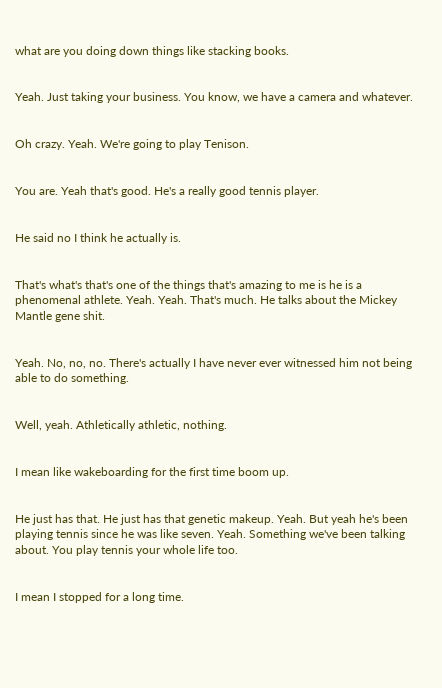what are you doing down things like stacking books.


Yeah. Just taking your business. You know, we have a camera and whatever.


Oh crazy. Yeah. We're going to play Tenison.


You are. Yeah that's good. He's a really good tennis player.


He said no I think he actually is.


That's what's that's one of the things that's amazing to me is he is a phenomenal athlete. Yeah. Yeah. That's much. He talks about the Mickey Mantle gene shit.


Yeah. No, no, no. There's actually I have never ever witnessed him not being able to do something.


Well, yeah. Athletically athletic, nothing.


I mean like wakeboarding for the first time boom up.


He just has that. He just has that genetic makeup. Yeah. But yeah he's been playing tennis since he was like seven. Yeah. Something we've been talking about. You play tennis your whole life too.


I mean I stopped for a long time.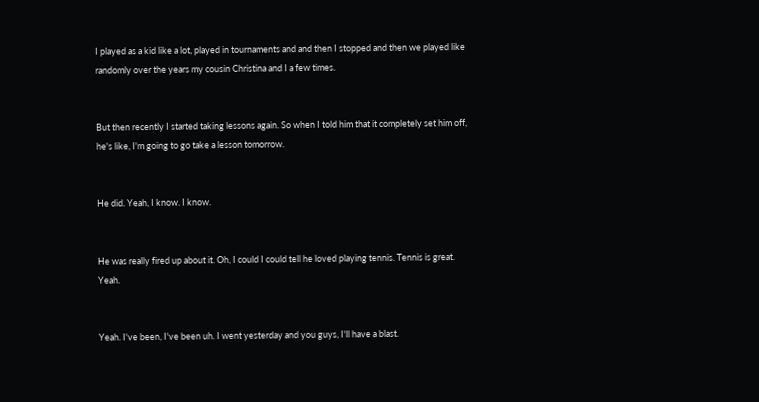I played as a kid like a lot, played in tournaments and and then I stopped and then we played like randomly over the years my cousin Christina and I a few times.


But then recently I started taking lessons again. So when I told him that it completely set him off, he's like, I'm going to go take a lesson tomorrow.


He did. Yeah, I know. I know.


He was really fired up about it. Oh, I could I could tell he loved playing tennis. Tennis is great. Yeah.


Yeah. I've been, I've been uh. I went yesterday and you guys, I'll have a blast.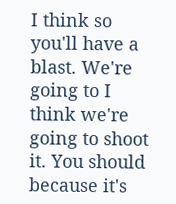I think so you'll have a blast. We're going to I think we're going to shoot it. You should because it's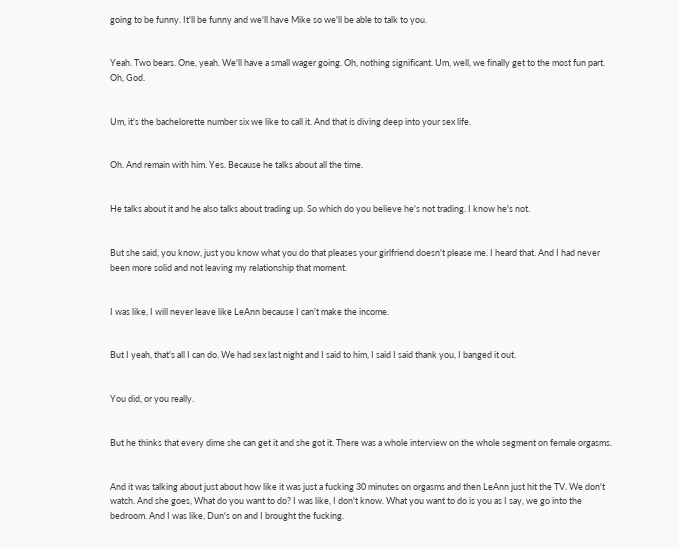going to be funny. It'll be funny and we'll have Mike so we'll be able to talk to you.


Yeah. Two bears. One, yeah. We'll have a small wager going. Oh, nothing significant. Um, well, we finally get to the most fun part. Oh, God.


Um, it's the bachelorette number six we like to call it. And that is diving deep into your sex life.


Oh. And remain with him. Yes. Because he talks about all the time.


He talks about it and he also talks about trading up. So which do you believe he's not trading. I know he's not.


But she said, you know, just you know what you do that pleases your girlfriend doesn't please me. I heard that. And I had never been more solid and not leaving my relationship that moment.


I was like, I will never leave like LeAnn because I can't make the income.


But I yeah, that's all I can do. We had sex last night and I said to him, I said I said thank you, I banged it out.


You did, or you really.


But he thinks that every dime she can get it and she got it. There was a whole interview on the whole segment on female orgasms.


And it was talking about just about how like it was just a fucking 30 minutes on orgasms and then LeAnn just hit the TV. We don't watch. And she goes, What do you want to do? I was like, I don't know. What you want to do is you as I say, we go into the bedroom. And I was like, Dun's on and I brought the fucking.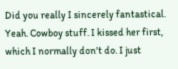Did you really I sincerely fantastical. Yeah. Cowboy stuff. I kissed her first, which I normally don't do. I just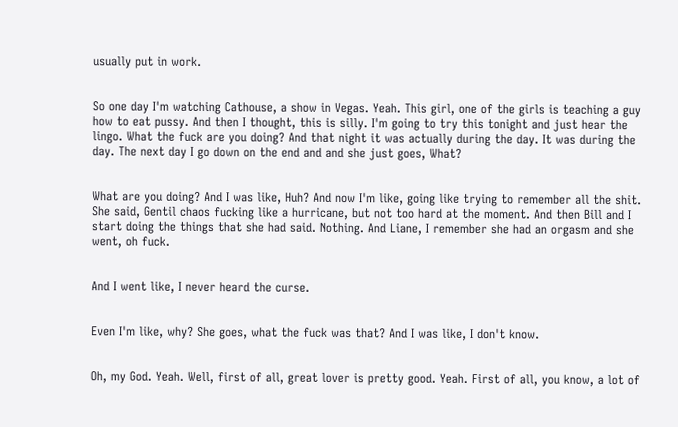usually put in work.


So one day I'm watching Cathouse, a show in Vegas. Yeah. This girl, one of the girls is teaching a guy how to eat pussy. And then I thought, this is silly. I'm going to try this tonight and just hear the lingo. What the fuck are you doing? And that night it was actually during the day. It was during the day. The next day I go down on the end and and she just goes, What?


What are you doing? And I was like, Huh? And now I'm like, going like trying to remember all the shit. She said, Gentil chaos fucking like a hurricane, but not too hard at the moment. And then Bill and I start doing the things that she had said. Nothing. And Liane, I remember she had an orgasm and she went, oh fuck.


And I went like, I never heard the curse.


Even I'm like, why? She goes, what the fuck was that? And I was like, I don't know.


Oh, my God. Yeah. Well, first of all, great lover is pretty good. Yeah. First of all, you know, a lot of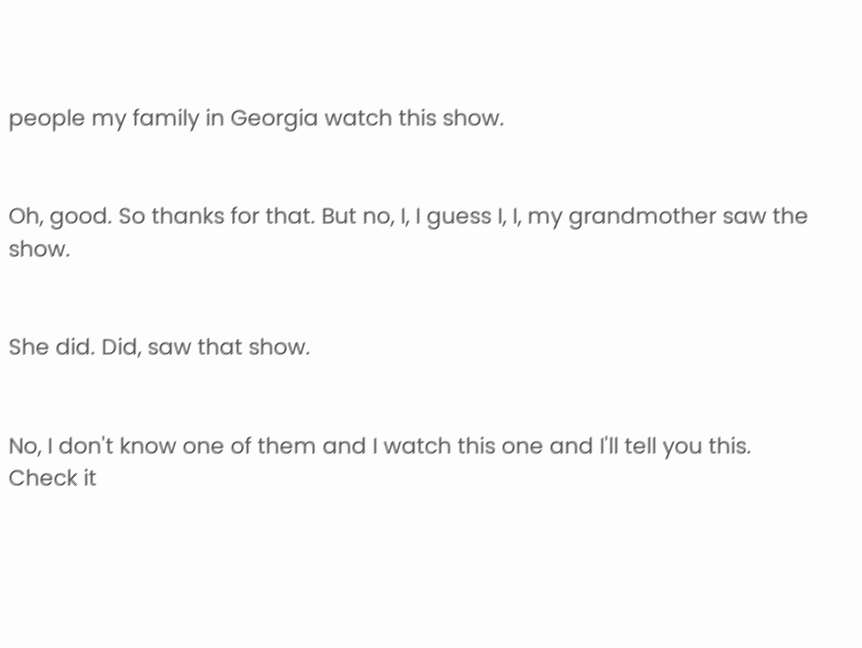people my family in Georgia watch this show.


Oh, good. So thanks for that. But no, I, I guess I, I, my grandmother saw the show.


She did. Did, saw that show.


No, I don't know one of them and I watch this one and I'll tell you this. Check it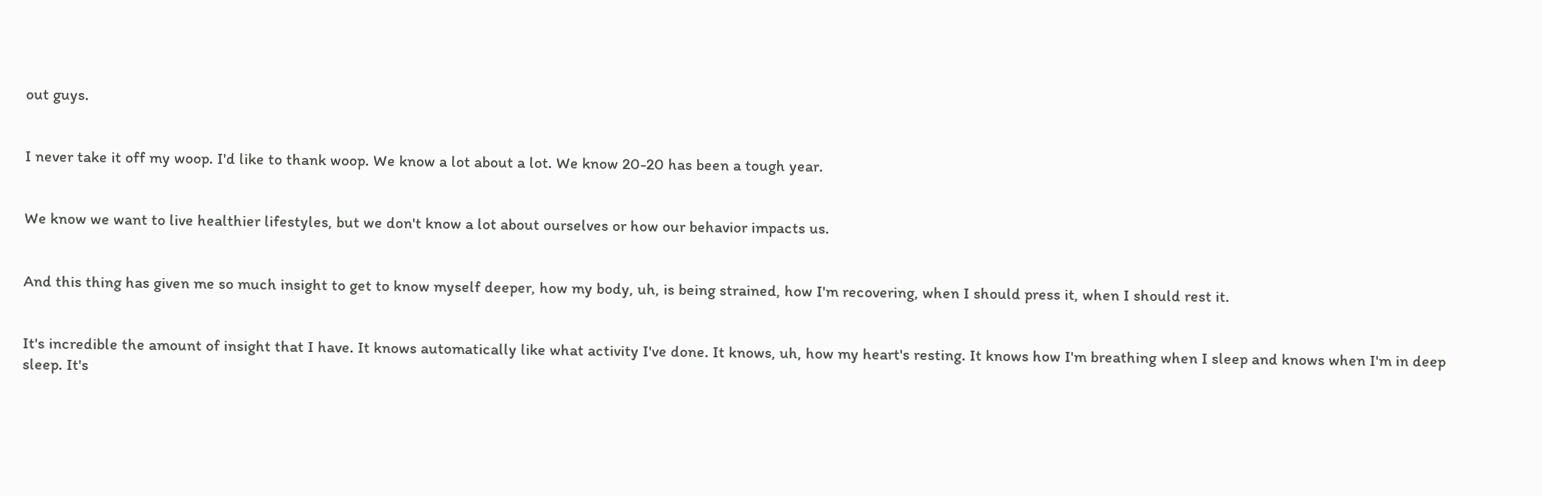out guys.


I never take it off my woop. I'd like to thank woop. We know a lot about a lot. We know 20-20 has been a tough year.


We know we want to live healthier lifestyles, but we don't know a lot about ourselves or how our behavior impacts us.


And this thing has given me so much insight to get to know myself deeper, how my body, uh, is being strained, how I'm recovering, when I should press it, when I should rest it.


It's incredible the amount of insight that I have. It knows automatically like what activity I've done. It knows, uh, how my heart's resting. It knows how I'm breathing when I sleep and knows when I'm in deep sleep. It's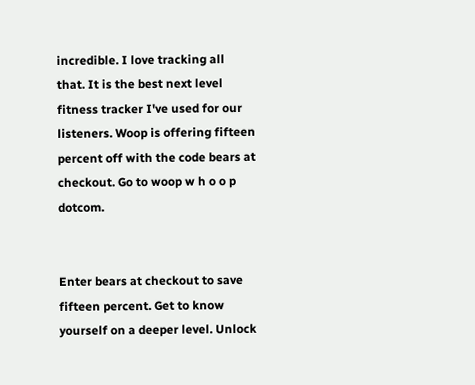incredible. I love tracking all that. It is the best next level fitness tracker I've used for our listeners. Woop is offering fifteen percent off with the code bears at checkout. Go to woop w h o o p dotcom.


Enter bears at checkout to save fifteen percent. Get to know yourself on a deeper level. Unlock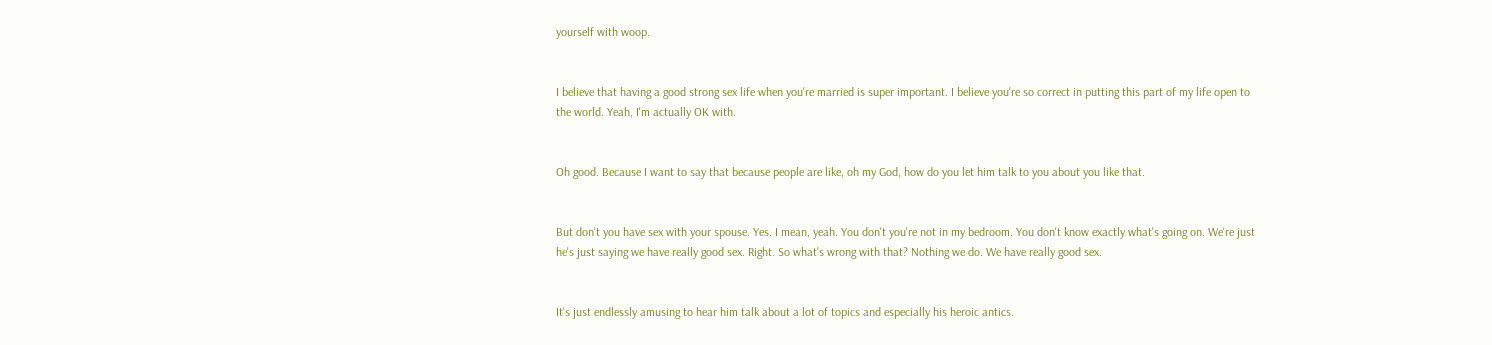yourself with woop.


I believe that having a good strong sex life when you're married is super important. I believe you're so correct in putting this part of my life open to the world. Yeah, I'm actually OK with.


Oh good. Because I want to say that because people are like, oh my God, how do you let him talk to you about you like that.


But don't you have sex with your spouse. Yes. I mean, yeah. You don't you're not in my bedroom. You don't know exactly what's going on. We're just he's just saying we have really good sex. Right. So what's wrong with that? Nothing we do. We have really good sex.


It's just endlessly amusing to hear him talk about a lot of topics and especially his heroic antics.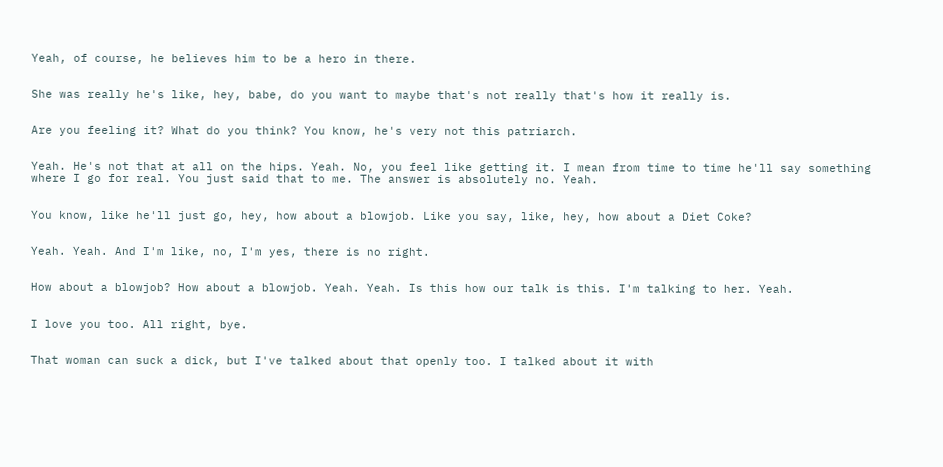Yeah, of course, he believes him to be a hero in there.


She was really he's like, hey, babe, do you want to maybe that's not really that's how it really is.


Are you feeling it? What do you think? You know, he's very not this patriarch.


Yeah. He's not that at all on the hips. Yeah. No, you feel like getting it. I mean from time to time he'll say something where I go for real. You just said that to me. The answer is absolutely no. Yeah.


You know, like he'll just go, hey, how about a blowjob. Like you say, like, hey, how about a Diet Coke?


Yeah. Yeah. And I'm like, no, I'm yes, there is no right.


How about a blowjob? How about a blowjob. Yeah. Yeah. Is this how our talk is this. I'm talking to her. Yeah.


I love you too. All right, bye.


That woman can suck a dick, but I've talked about that openly too. I talked about it with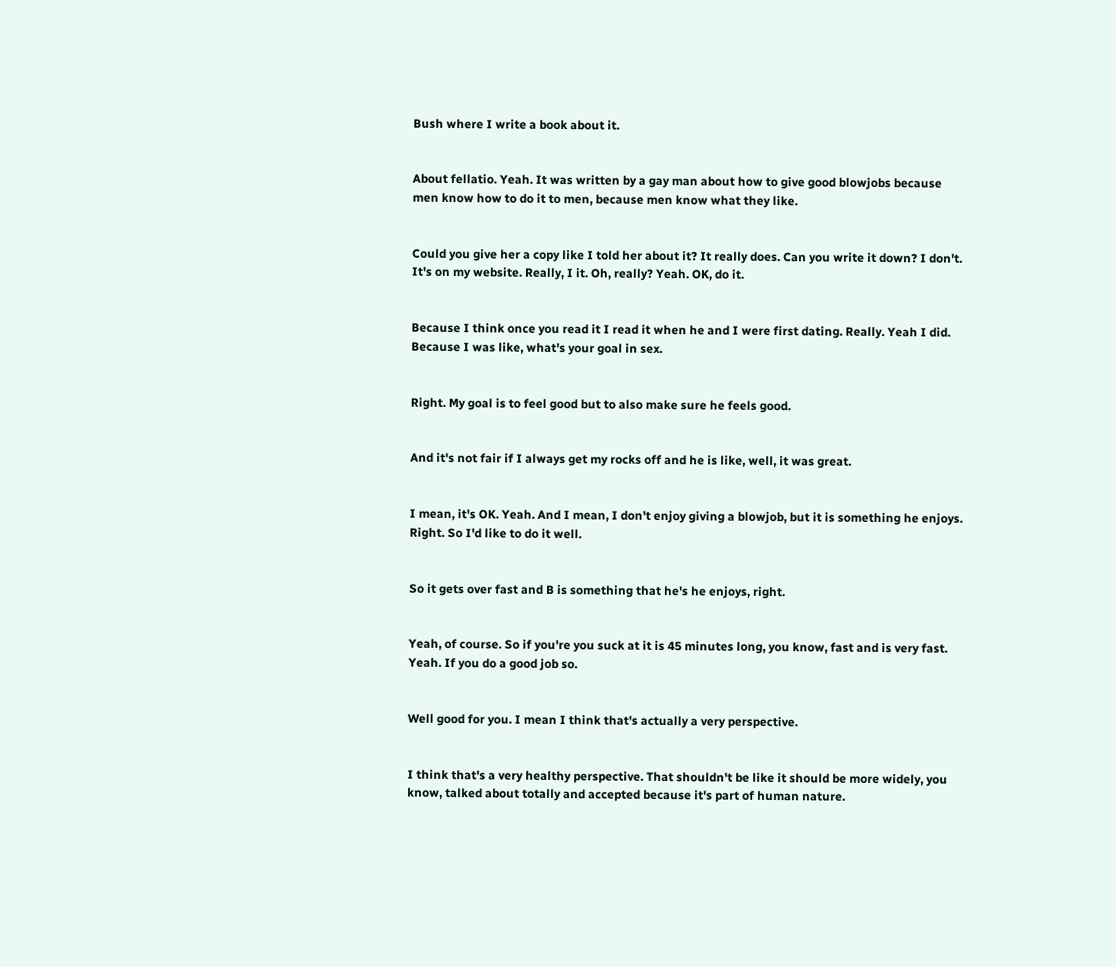Bush where I write a book about it.


About fellatio. Yeah. It was written by a gay man about how to give good blowjobs because men know how to do it to men, because men know what they like.


Could you give her a copy like I told her about it? It really does. Can you write it down? I don't. It's on my website. Really, I it. Oh, really? Yeah. OK, do it.


Because I think once you read it I read it when he and I were first dating. Really. Yeah I did. Because I was like, what's your goal in sex.


Right. My goal is to feel good but to also make sure he feels good.


And it's not fair if I always get my rocks off and he is like, well, it was great.


I mean, it's OK. Yeah. And I mean, I don't enjoy giving a blowjob, but it is something he enjoys. Right. So I'd like to do it well.


So it gets over fast and B is something that he's he enjoys, right.


Yeah, of course. So if you're you suck at it is 45 minutes long, you know, fast and is very fast. Yeah. If you do a good job so.


Well good for you. I mean I think that's actually a very perspective.


I think that's a very healthy perspective. That shouldn't be like it should be more widely, you know, talked about totally and accepted because it's part of human nature.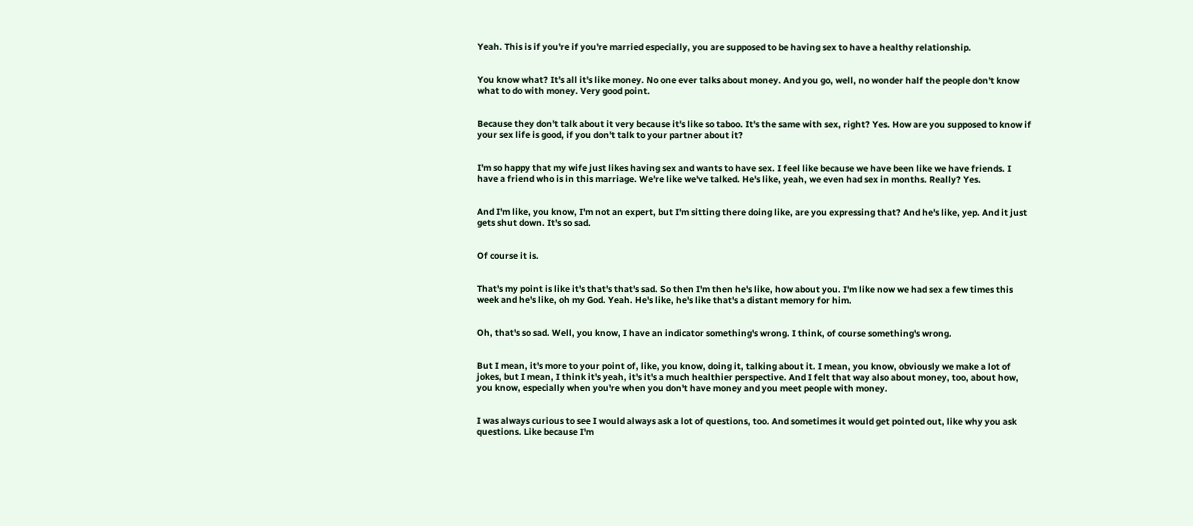Yeah. This is if you're if you're married especially, you are supposed to be having sex to have a healthy relationship.


You know what? It's all it's like money. No one ever talks about money. And you go, well, no wonder half the people don't know what to do with money. Very good point.


Because they don't talk about it very because it's like so taboo. It's the same with sex, right? Yes. How are you supposed to know if your sex life is good, if you don't talk to your partner about it?


I'm so happy that my wife just likes having sex and wants to have sex. I feel like because we have been like we have friends. I have a friend who is in this marriage. We're like we've talked. He's like, yeah, we even had sex in months. Really? Yes.


And I'm like, you know, I'm not an expert, but I'm sitting there doing like, are you expressing that? And he's like, yep. And it just gets shut down. It's so sad.


Of course it is.


That's my point is like it's that's that's sad. So then I'm then he's like, how about you. I'm like now we had sex a few times this week and he's like, oh my God. Yeah. He's like, he's like that's a distant memory for him.


Oh, that's so sad. Well, you know, I have an indicator something's wrong. I think, of course something's wrong.


But I mean, it's more to your point of, like, you know, doing it, talking about it. I mean, you know, obviously we make a lot of jokes, but I mean, I think it's yeah, it's it's a much healthier perspective. And I felt that way also about money, too, about how, you know, especially when you're when you don't have money and you meet people with money.


I was always curious to see I would always ask a lot of questions, too. And sometimes it would get pointed out, like why you ask questions. Like because I'm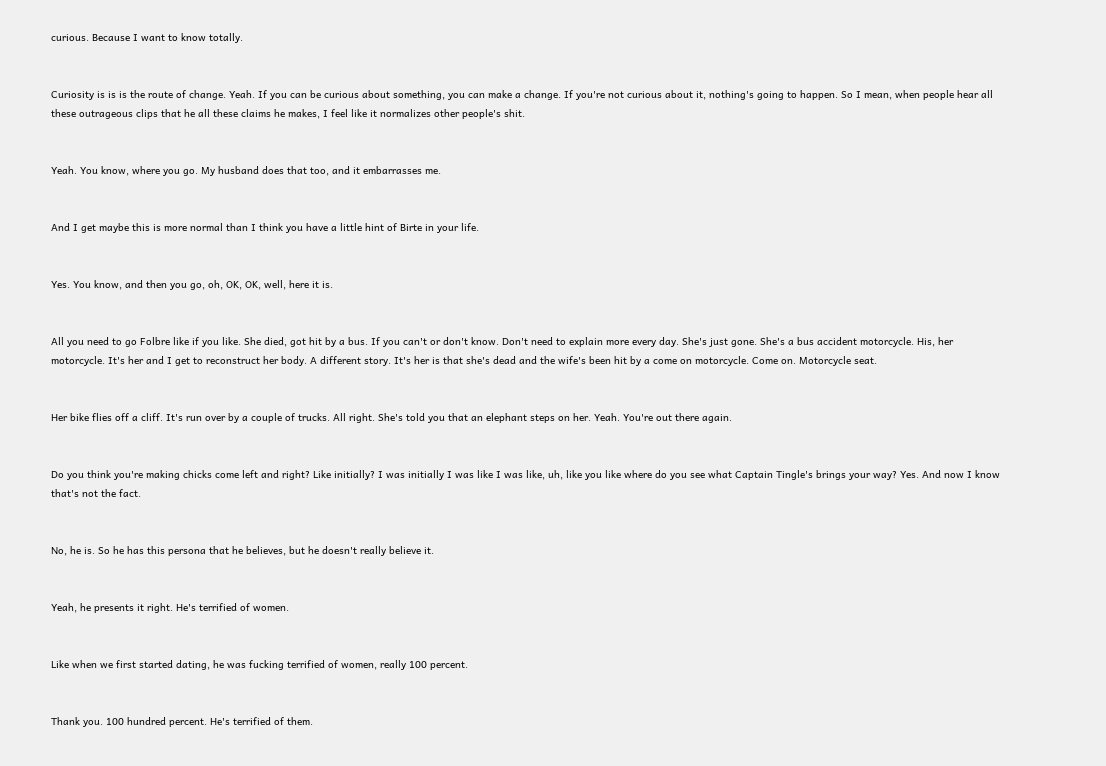curious. Because I want to know totally.


Curiosity is is is the route of change. Yeah. If you can be curious about something, you can make a change. If you're not curious about it, nothing's going to happen. So I mean, when people hear all these outrageous clips that he all these claims he makes, I feel like it normalizes other people's shit.


Yeah. You know, where you go. My husband does that too, and it embarrasses me.


And I get maybe this is more normal than I think you have a little hint of Birte in your life.


Yes. You know, and then you go, oh, OK, OK, well, here it is.


All you need to go Folbre like if you like. She died, got hit by a bus. If you can't or don't know. Don't need to explain more every day. She's just gone. She's a bus accident motorcycle. His, her motorcycle. It's her and I get to reconstruct her body. A different story. It's her is that she's dead and the wife's been hit by a come on motorcycle. Come on. Motorcycle seat.


Her bike flies off a cliff. It's run over by a couple of trucks. All right. She's told you that an elephant steps on her. Yeah. You're out there again.


Do you think you're making chicks come left and right? Like initially? I was initially I was like I was like, uh, like you like where do you see what Captain Tingle's brings your way? Yes. And now I know that's not the fact.


No, he is. So he has this persona that he believes, but he doesn't really believe it.


Yeah, he presents it right. He's terrified of women.


Like when we first started dating, he was fucking terrified of women, really 100 percent.


Thank you. 100 hundred percent. He's terrified of them.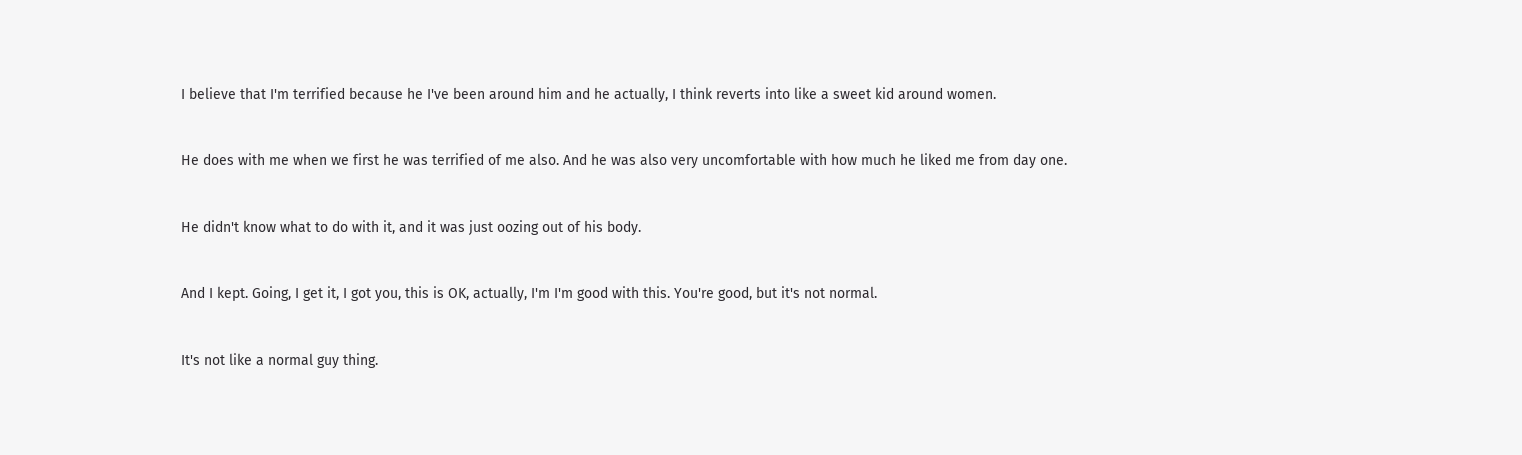I believe that I'm terrified because he I've been around him and he actually, I think reverts into like a sweet kid around women.


He does with me when we first he was terrified of me also. And he was also very uncomfortable with how much he liked me from day one.


He didn't know what to do with it, and it was just oozing out of his body.


And I kept. Going, I get it, I got you, this is OK, actually, I'm I'm good with this. You're good, but it's not normal.


It's not like a normal guy thing.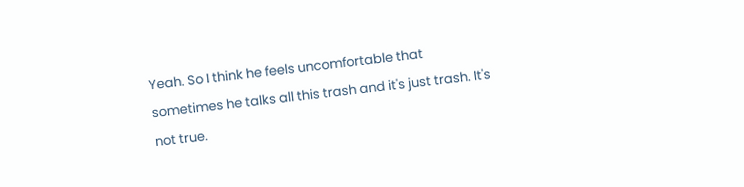Yeah. So I think he feels uncomfortable that sometimes he talks all this trash and it's just trash. It's not true.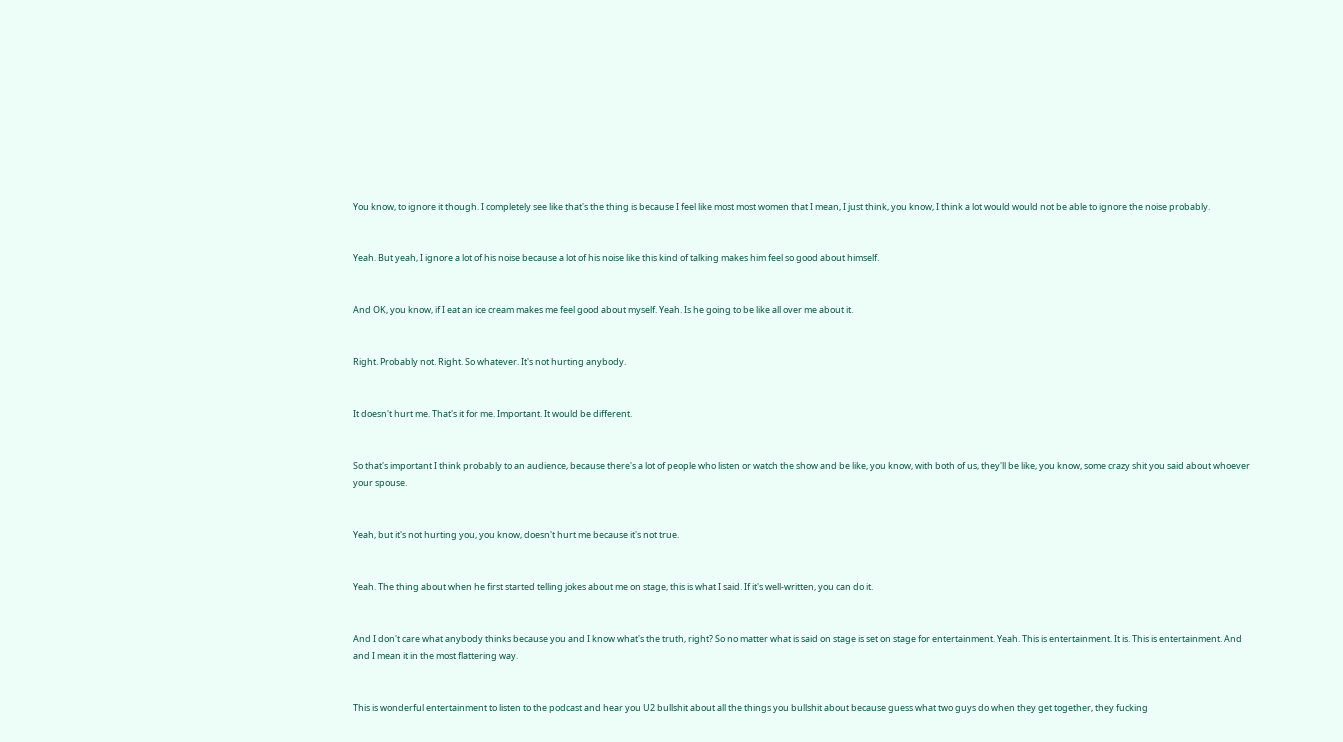You know, to ignore it though. I completely see like that's the thing is because I feel like most most women that I mean, I just think, you know, I think a lot would would not be able to ignore the noise probably.


Yeah. But yeah, I ignore a lot of his noise because a lot of his noise like this kind of talking makes him feel so good about himself.


And OK, you know, if I eat an ice cream makes me feel good about myself. Yeah. Is he going to be like all over me about it.


Right. Probably not. Right. So whatever. It's not hurting anybody.


It doesn't hurt me. That's it for me. Important. It would be different.


So that's important I think probably to an audience, because there's a lot of people who listen or watch the show and be like, you know, with both of us, they'll be like, you know, some crazy shit you said about whoever your spouse.


Yeah, but it's not hurting you, you know, doesn't hurt me because it's not true.


Yeah. The thing about when he first started telling jokes about me on stage, this is what I said. If it's well-written, you can do it.


And I don't care what anybody thinks because you and I know what's the truth, right? So no matter what is said on stage is set on stage for entertainment. Yeah. This is entertainment. It is. This is entertainment. And and I mean it in the most flattering way.


This is wonderful entertainment to listen to the podcast and hear you U2 bullshit about all the things you bullshit about because guess what two guys do when they get together, they fucking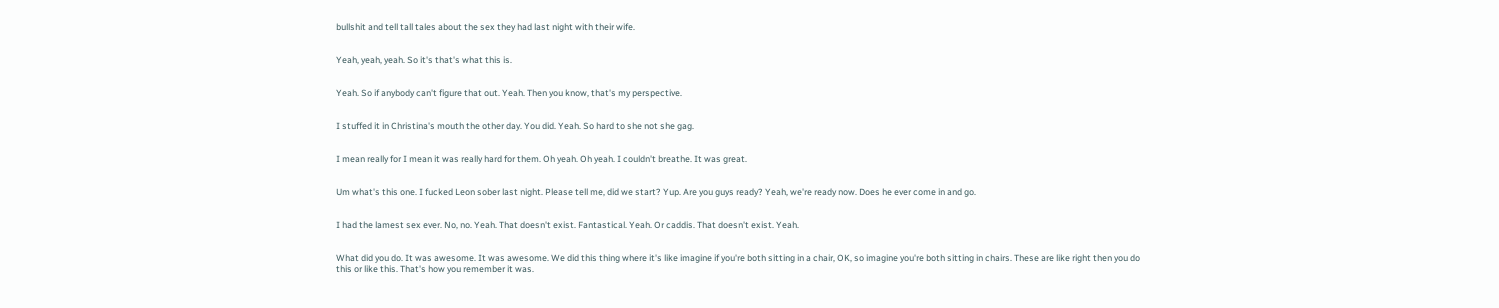bullshit and tell tall tales about the sex they had last night with their wife.


Yeah, yeah, yeah. So it's that's what this is.


Yeah. So if anybody can't figure that out. Yeah. Then you know, that's my perspective.


I stuffed it in Christina's mouth the other day. You did. Yeah. So hard to she not she gag.


I mean really for I mean it was really hard for them. Oh yeah. Oh yeah. I couldn't breathe. It was great.


Um what's this one. I fucked Leon sober last night. Please tell me, did we start? Yup. Are you guys ready? Yeah, we're ready now. Does he ever come in and go.


I had the lamest sex ever. No, no. Yeah. That doesn't exist. Fantastical. Yeah. Or caddis. That doesn't exist. Yeah.


What did you do. It was awesome. It was awesome. We did this thing where it's like imagine if you're both sitting in a chair, OK, so imagine you're both sitting in chairs. These are like right then you do this or like this. That's how you remember it was.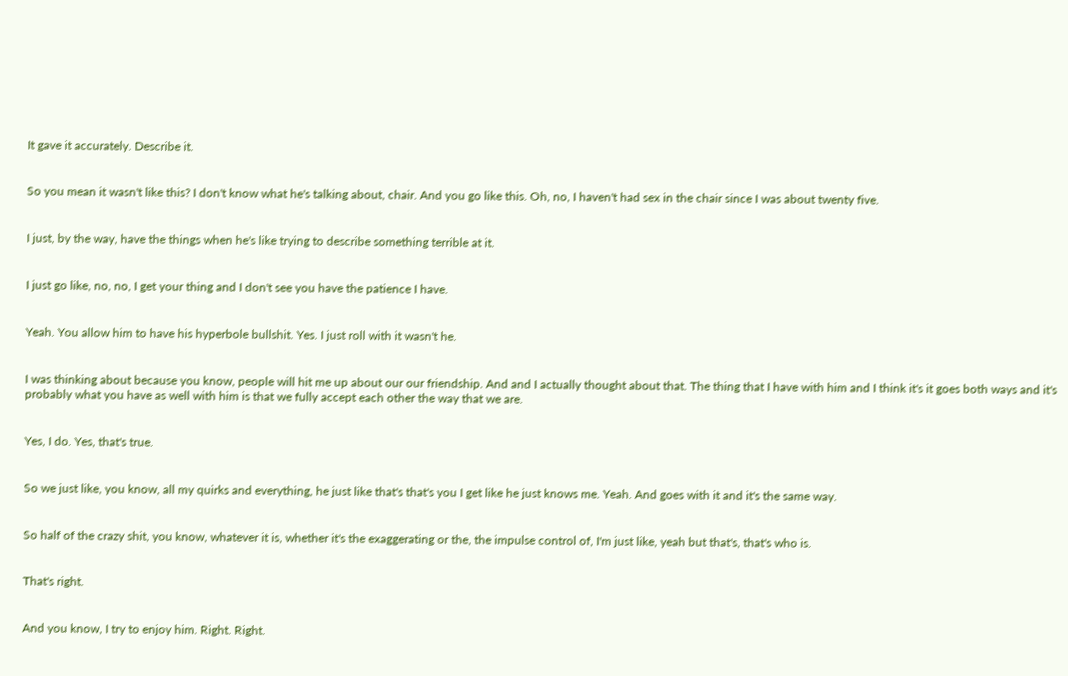It gave it accurately. Describe it.


So you mean it wasn't like this? I don't know what he's talking about, chair. And you go like this. Oh, no, I haven't had sex in the chair since I was about twenty five.


I just, by the way, have the things when he's like trying to describe something terrible at it.


I just go like, no, no, I get your thing and I don't see you have the patience I have.


Yeah. You allow him to have his hyperbole bullshit. Yes. I just roll with it wasn't he.


I was thinking about because you know, people will hit me up about our our friendship. And and I actually thought about that. The thing that I have with him and I think it's it goes both ways and it's probably what you have as well with him is that we fully accept each other the way that we are.


Yes, I do. Yes, that's true.


So we just like, you know, all my quirks and everything, he just like that's that's you I get like he just knows me. Yeah. And goes with it and it's the same way.


So half of the crazy shit, you know, whatever it is, whether it's the exaggerating or the, the impulse control of, I'm just like, yeah but that's, that's who is.


That's right.


And you know, I try to enjoy him. Right. Right.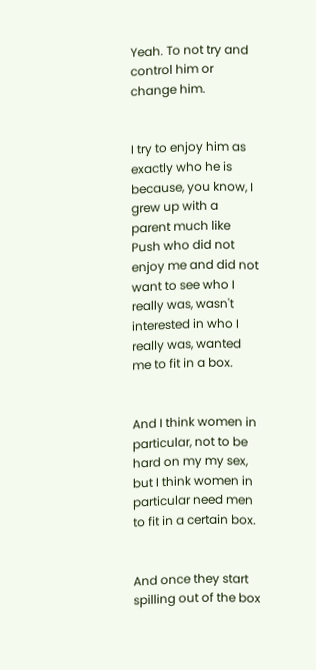Yeah. To not try and control him or change him.


I try to enjoy him as exactly who he is because, you know, I grew up with a parent much like Push who did not enjoy me and did not want to see who I really was, wasn't interested in who I really was, wanted me to fit in a box.


And I think women in particular, not to be hard on my my sex, but I think women in particular need men to fit in a certain box.


And once they start spilling out of the box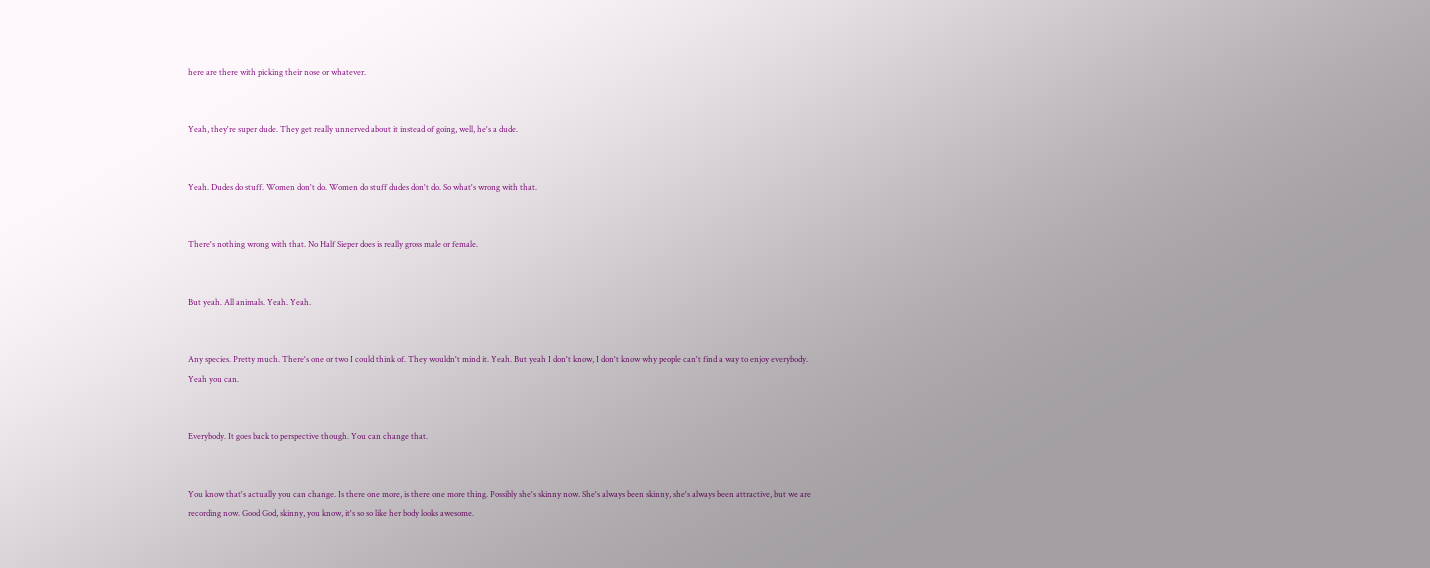here are there with picking their nose or whatever.


Yeah, they're super dude. They get really unnerved about it instead of going, well, he's a dude.


Yeah. Dudes do stuff. Women don't do. Women do stuff dudes don't do. So what's wrong with that.


There's nothing wrong with that. No Half Sieper does is really gross male or female.


But yeah. All animals. Yeah. Yeah.


Any species. Pretty much. There's one or two I could think of. They wouldn't mind it. Yeah. But yeah I don't know, I don't know why people can't find a way to enjoy everybody. Yeah you can.


Everybody. It goes back to perspective though. You can change that.


You know that's actually you can change. Is there one more, is there one more thing. Possibly she's skinny now. She's always been skinny, she's always been attractive, but we are recording now. Good God, skinny, you know, it's so so like her body looks awesome.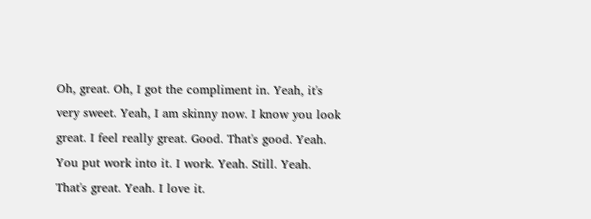Oh, great. Oh, I got the compliment in. Yeah, it's very sweet. Yeah, I am skinny now. I know you look great. I feel really great. Good. That's good. Yeah. You put work into it. I work. Yeah. Still. Yeah. That's great. Yeah. I love it.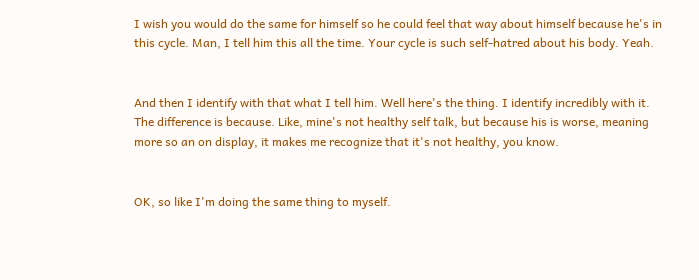I wish you would do the same for himself so he could feel that way about himself because he's in this cycle. Man, I tell him this all the time. Your cycle is such self-hatred about his body. Yeah.


And then I identify with that what I tell him. Well here's the thing. I identify incredibly with it. The difference is because. Like, mine's not healthy self talk, but because his is worse, meaning more so an on display, it makes me recognize that it's not healthy, you know.


OK, so like I'm doing the same thing to myself.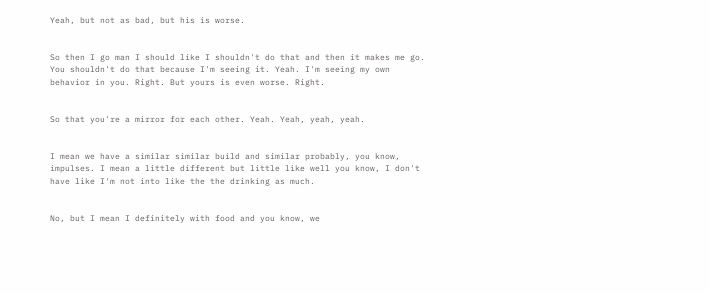Yeah, but not as bad, but his is worse.


So then I go man I should like I shouldn't do that and then it makes me go. You shouldn't do that because I'm seeing it. Yeah. I'm seeing my own behavior in you. Right. But yours is even worse. Right.


So that you're a mirror for each other. Yeah. Yeah, yeah, yeah.


I mean we have a similar similar build and similar probably, you know, impulses. I mean a little different but little like well you know, I don't have like I'm not into like the the drinking as much.


No, but I mean I definitely with food and you know, we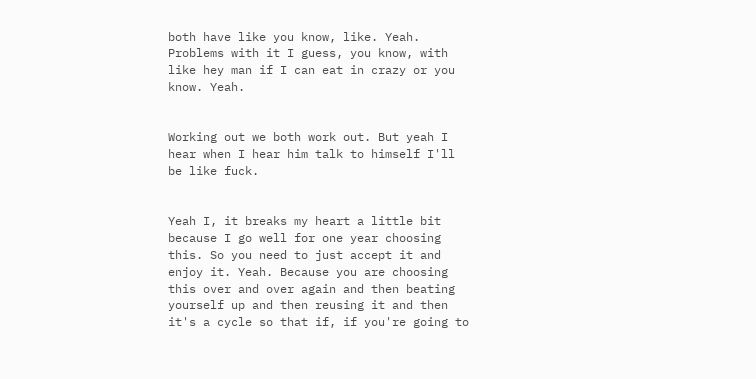both have like you know, like. Yeah. Problems with it I guess, you know, with like hey man if I can eat in crazy or you know. Yeah.


Working out we both work out. But yeah I hear when I hear him talk to himself I'll be like fuck.


Yeah I, it breaks my heart a little bit because I go well for one year choosing this. So you need to just accept it and enjoy it. Yeah. Because you are choosing this over and over again and then beating yourself up and then reusing it and then it's a cycle so that if, if you're going to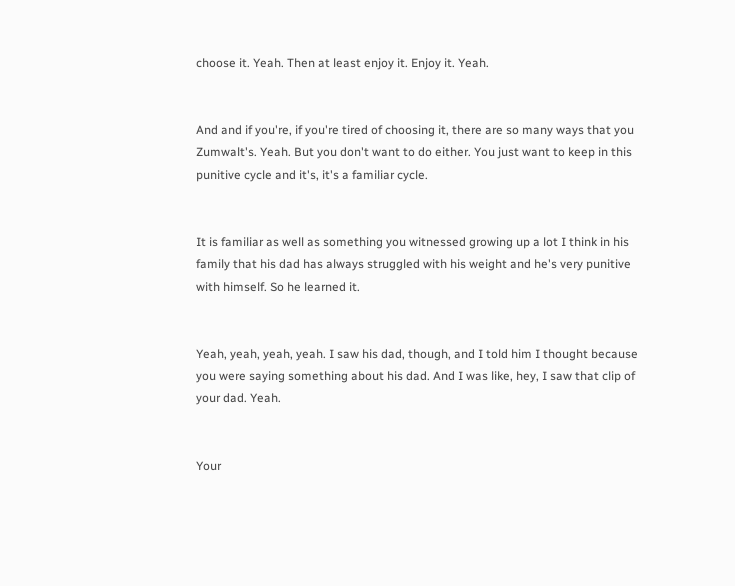choose it. Yeah. Then at least enjoy it. Enjoy it. Yeah.


And and if you're, if you're tired of choosing it, there are so many ways that you Zumwalt's. Yeah. But you don't want to do either. You just want to keep in this punitive cycle and it's, it's a familiar cycle.


It is familiar as well as something you witnessed growing up a lot I think in his family that his dad has always struggled with his weight and he's very punitive with himself. So he learned it.


Yeah, yeah, yeah, yeah. I saw his dad, though, and I told him I thought because you were saying something about his dad. And I was like, hey, I saw that clip of your dad. Yeah.


Your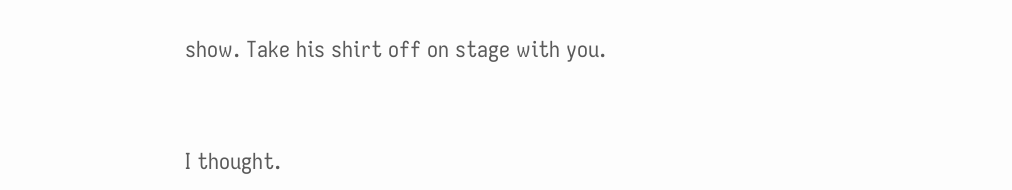show. Take his shirt off on stage with you.


I thought.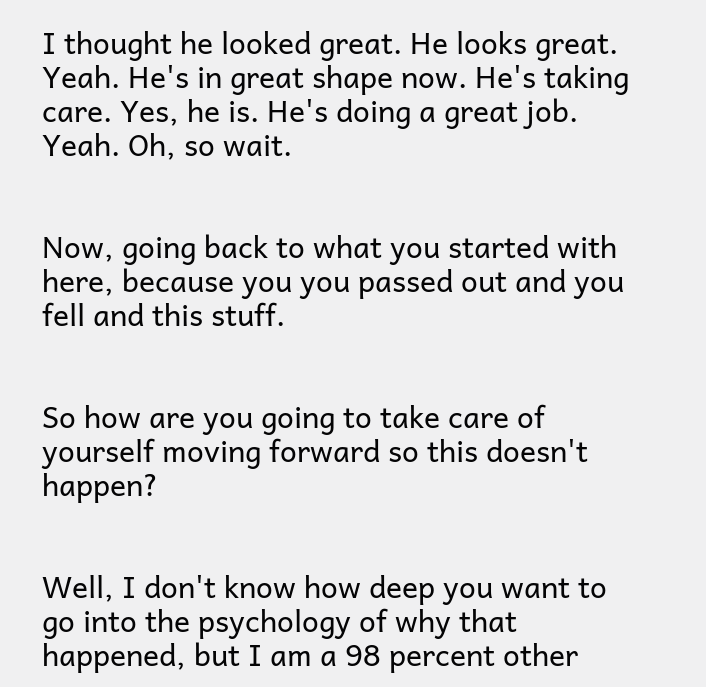I thought he looked great. He looks great. Yeah. He's in great shape now. He's taking care. Yes, he is. He's doing a great job. Yeah. Oh, so wait.


Now, going back to what you started with here, because you you passed out and you fell and this stuff.


So how are you going to take care of yourself moving forward so this doesn't happen?


Well, I don't know how deep you want to go into the psychology of why that happened, but I am a 98 percent other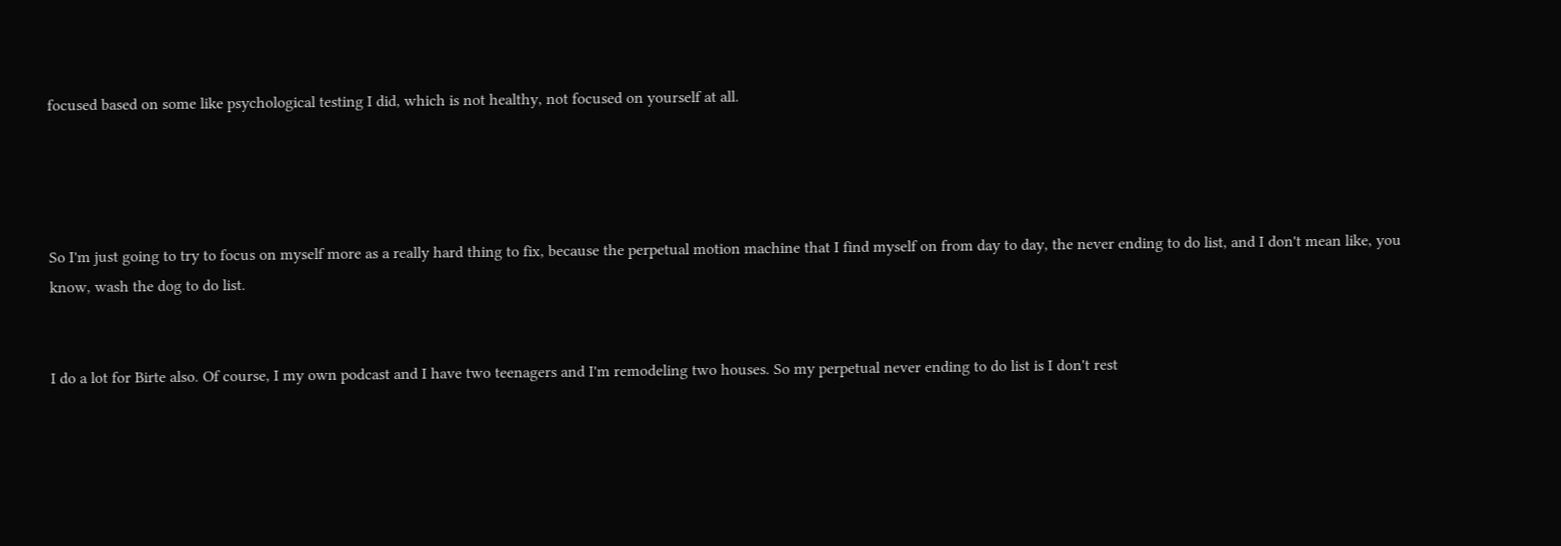focused based on some like psychological testing I did, which is not healthy, not focused on yourself at all.




So I'm just going to try to focus on myself more as a really hard thing to fix, because the perpetual motion machine that I find myself on from day to day, the never ending to do list, and I don't mean like, you know, wash the dog to do list.


I do a lot for Birte also. Of course, I my own podcast and I have two teenagers and I'm remodeling two houses. So my perpetual never ending to do list is I don't rest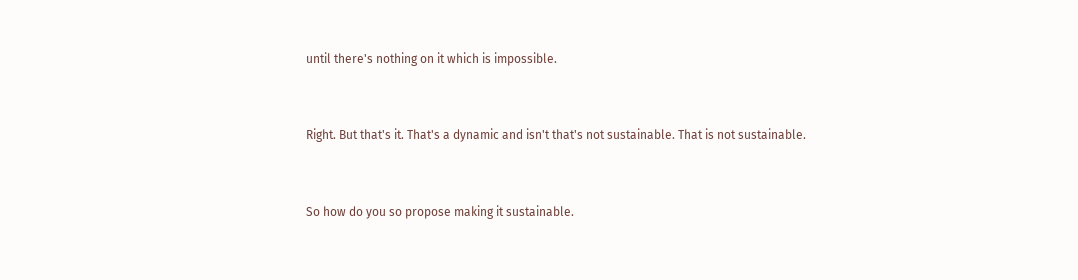until there's nothing on it which is impossible.


Right. But that's it. That's a dynamic and isn't that's not sustainable. That is not sustainable.


So how do you so propose making it sustainable.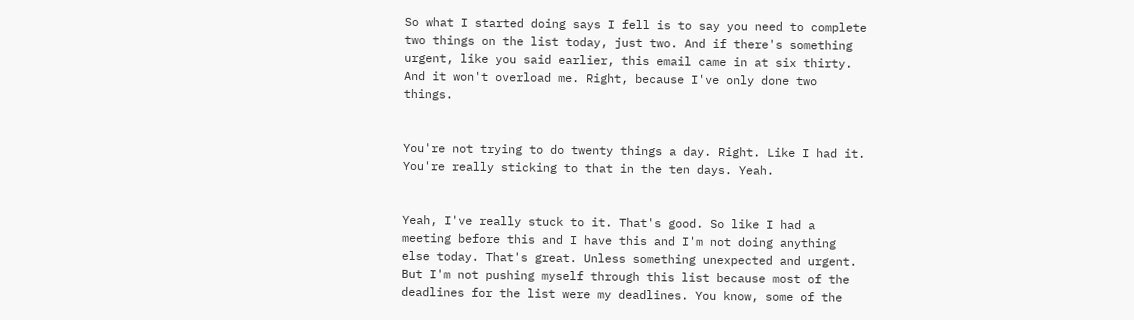So what I started doing says I fell is to say you need to complete two things on the list today, just two. And if there's something urgent, like you said earlier, this email came in at six thirty. And it won't overload me. Right, because I've only done two things.


You're not trying to do twenty things a day. Right. Like I had it. You're really sticking to that in the ten days. Yeah.


Yeah, I've really stuck to it. That's good. So like I had a meeting before this and I have this and I'm not doing anything else today. That's great. Unless something unexpected and urgent. But I'm not pushing myself through this list because most of the deadlines for the list were my deadlines. You know, some of the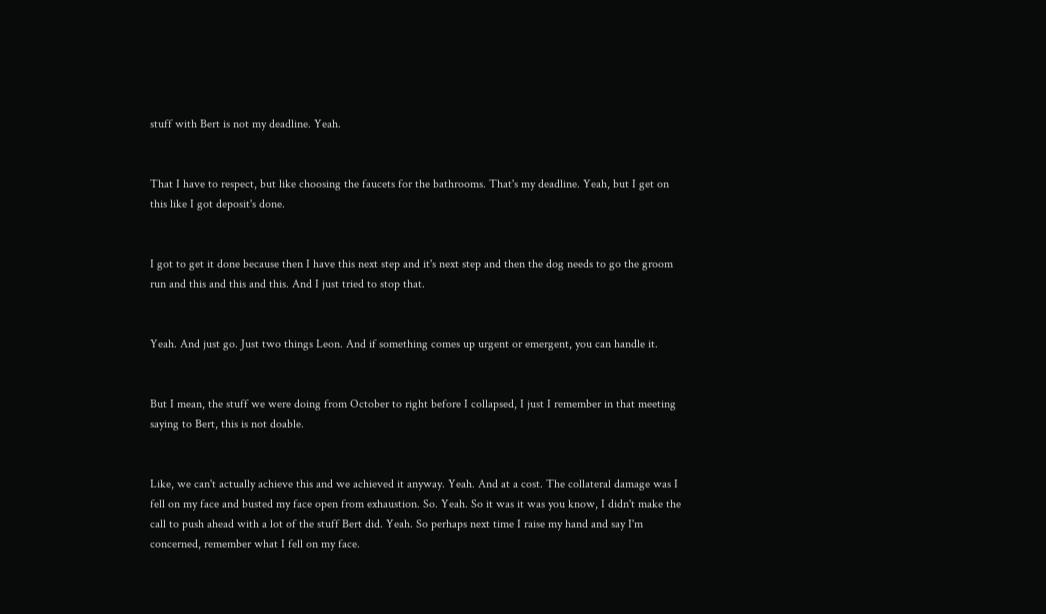stuff with Bert is not my deadline. Yeah.


That I have to respect, but like choosing the faucets for the bathrooms. That's my deadline. Yeah, but I get on this like I got deposit's done.


I got to get it done because then I have this next step and it's next step and then the dog needs to go the groom run and this and this and this. And I just tried to stop that.


Yeah. And just go. Just two things Leon. And if something comes up urgent or emergent, you can handle it.


But I mean, the stuff we were doing from October to right before I collapsed, I just I remember in that meeting saying to Bert, this is not doable.


Like, we can't actually achieve this and we achieved it anyway. Yeah. And at a cost. The collateral damage was I fell on my face and busted my face open from exhaustion. So. Yeah. So it was it was you know, I didn't make the call to push ahead with a lot of the stuff Bert did. Yeah. So perhaps next time I raise my hand and say I'm concerned, remember what I fell on my face.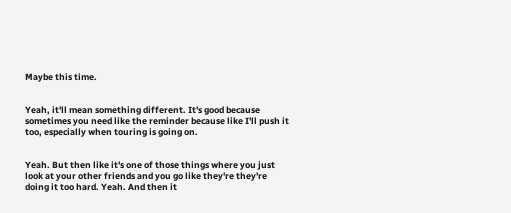Maybe this time.


Yeah, it'll mean something different. It's good because sometimes you need like the reminder because like I'll push it too, especially when touring is going on.


Yeah. But then like it's one of those things where you just look at your other friends and you go like they're they're doing it too hard. Yeah. And then it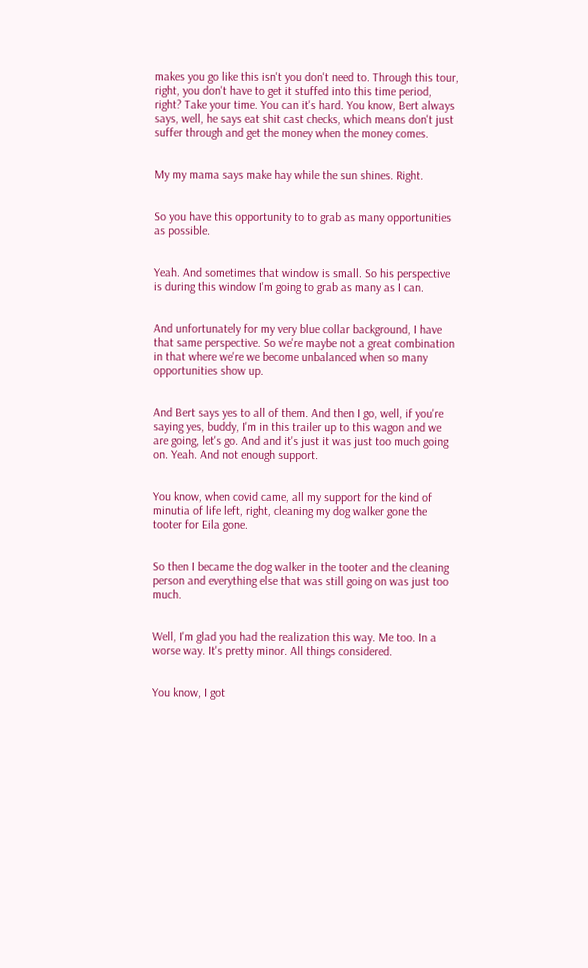makes you go like this isn't you don't need to. Through this tour, right, you don't have to get it stuffed into this time period, right? Take your time. You can it's hard. You know, Bert always says, well, he says eat shit cast checks, which means don't just suffer through and get the money when the money comes.


My my mama says make hay while the sun shines. Right.


So you have this opportunity to to grab as many opportunities as possible.


Yeah. And sometimes that window is small. So his perspective is during this window I'm going to grab as many as I can.


And unfortunately for my very blue collar background, I have that same perspective. So we're maybe not a great combination in that where we're we become unbalanced when so many opportunities show up.


And Bert says yes to all of them. And then I go, well, if you're saying yes, buddy, I'm in this trailer up to this wagon and we are going, let's go. And and it's just it was just too much going on. Yeah. And not enough support.


You know, when covid came, all my support for the kind of minutia of life left, right, cleaning my dog walker gone the tooter for Eila gone.


So then I became the dog walker in the tooter and the cleaning person and everything else that was still going on was just too much.


Well, I'm glad you had the realization this way. Me too. In a worse way. It's pretty minor. All things considered.


You know, I got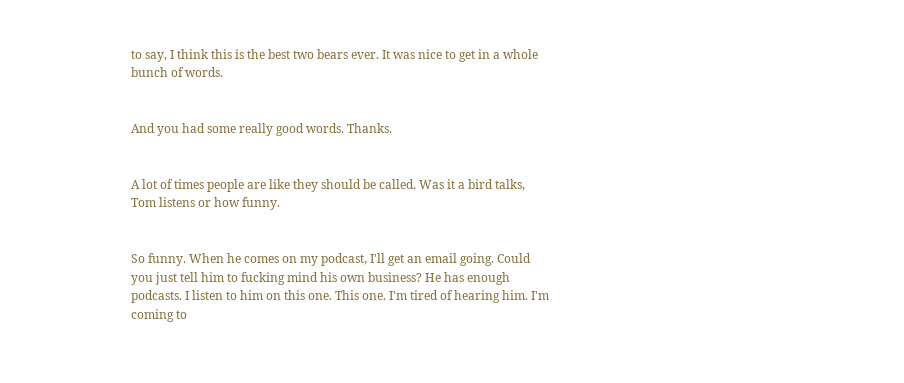to say, I think this is the best two bears ever. It was nice to get in a whole bunch of words.


And you had some really good words. Thanks.


A lot of times people are like they should be called. Was it a bird talks, Tom listens or how funny.


So funny. When he comes on my podcast, I'll get an email going. Could you just tell him to fucking mind his own business? He has enough podcasts. I listen to him on this one. This one. I'm tired of hearing him. I'm coming to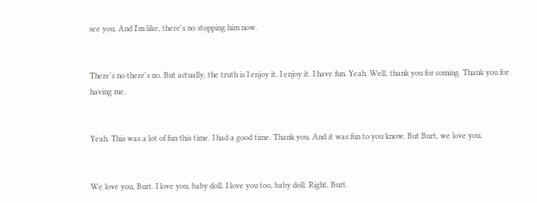see you. And I'm like, there's no stopping him now.


There's no there's no. But actually, the truth is I enjoy it. I enjoy it. I have fun. Yeah. Well, thank you for coming. Thank you for having me.


Yeah. This was a lot of fun this time. I had a good time. Thank you. And it was fun to you know. But Burt, we love you.


We love you, Burt. I love you, baby doll. I love you too, baby doll. Right, Burt.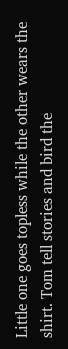Little one goes topless while the other wears the shirt. Tom tell stories and bird the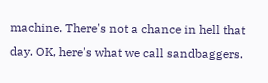machine. There's not a chance in hell that day. OK, here's what we call sandbaggers.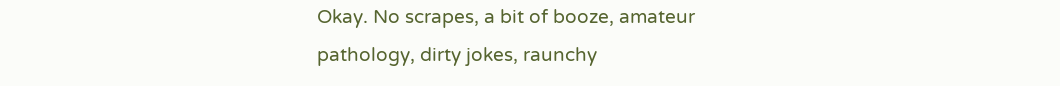Okay. No scrapes, a bit of booze, amateur pathology, dirty jokes, raunchy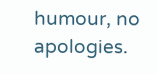humour, no apologies.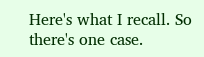Here's what I recall. So there's one case.